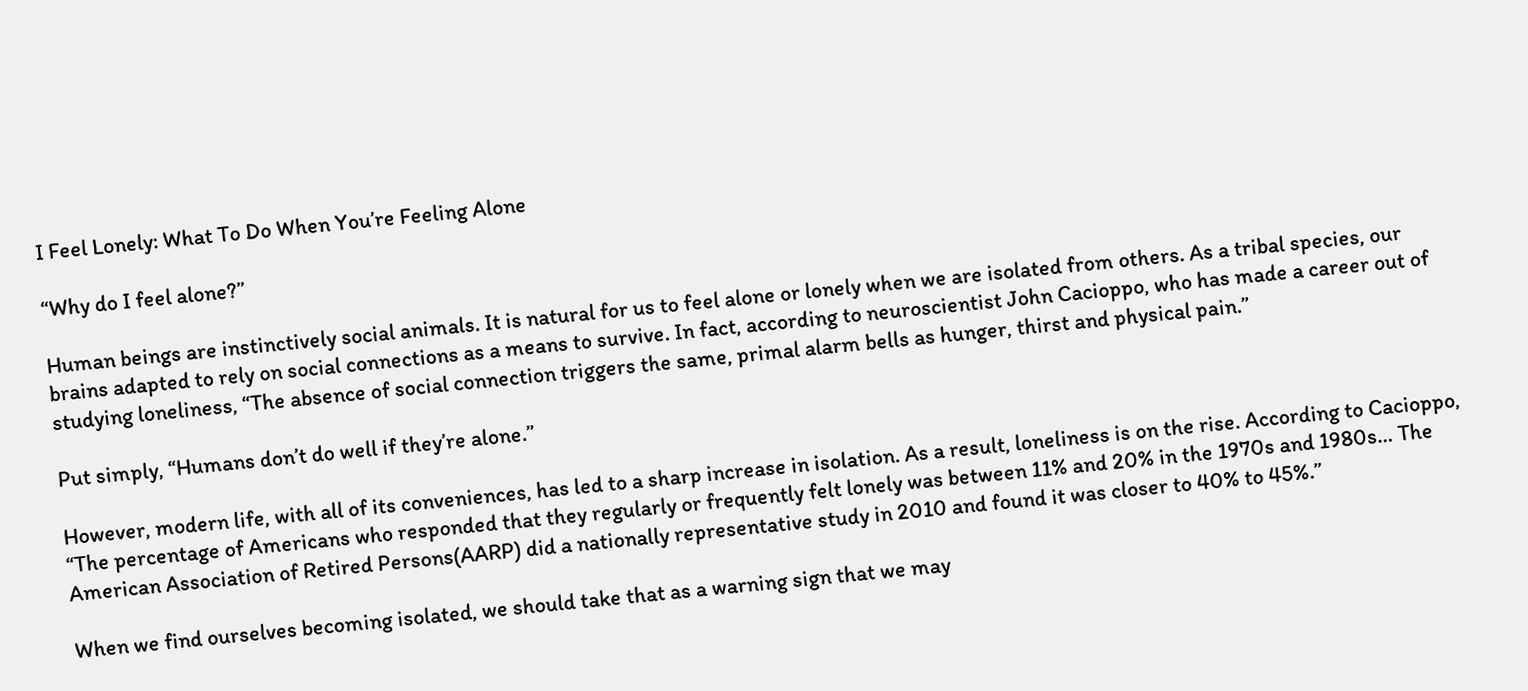I Feel Lonely: What To Do When You’re Feeling Alone

“Why do I feel alone?”

Human beings are instinctively social animals. It is natural for us to feel alone or lonely when we are isolated from others. As a tribal species, our brains adapted to rely on social connections as a means to survive. In fact, according to neuroscientist John Cacioppo, who has made a career out of studying loneliness, “The absence of social connection triggers the same, primal alarm bells as hunger, thirst and physical pain.”

Put simply, “Humans don’t do well if they’re alone.”

However, modern life, with all of its conveniences, has led to a sharp increase in isolation. As a result, loneliness is on the rise. According to Cacioppo, “The percentage of Americans who responded that they regularly or frequently felt lonely was between 11% and 20% in the 1970s and 1980s… The American Association of Retired Persons(AARP) did a nationally representative study in 2010 and found it was closer to 40% to 45%.”

When we find ourselves becoming isolated, we should take that as a warning sign that we may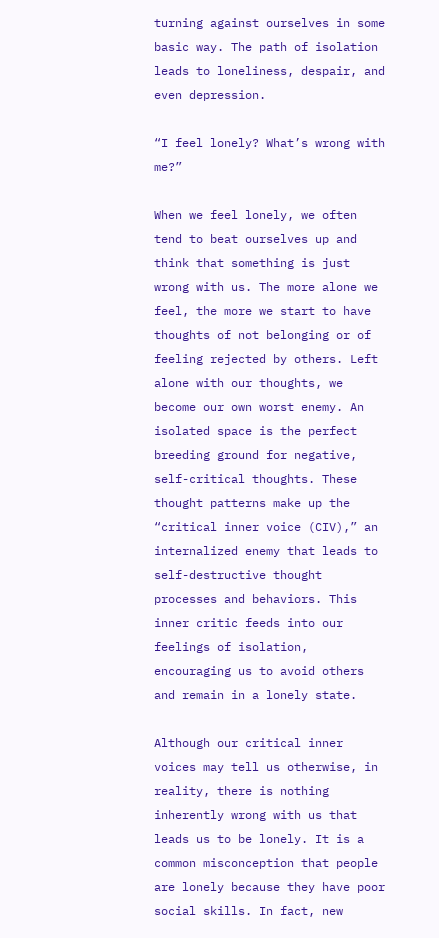turning against ourselves in some basic way. The path of isolation leads to loneliness, despair, and even depression.

“I feel lonely? What’s wrong with me?”

When we feel lonely, we often tend to beat ourselves up and think that something is just wrong with us. The more alone we feel, the more we start to have thoughts of not belonging or of feeling rejected by others. Left alone with our thoughts, we become our own worst enemy. An isolated space is the perfect breeding ground for negative, self-critical thoughts. These thought patterns make up the “critical inner voice (CIV),” an internalized enemy that leads to self-destructive thought processes and behaviors. This inner critic feeds into our feelings of isolation, encouraging us to avoid others and remain in a lonely state.

Although our critical inner voices may tell us otherwise, in reality, there is nothing inherently wrong with us that leads us to be lonely. It is a common misconception that people are lonely because they have poor social skills. In fact, new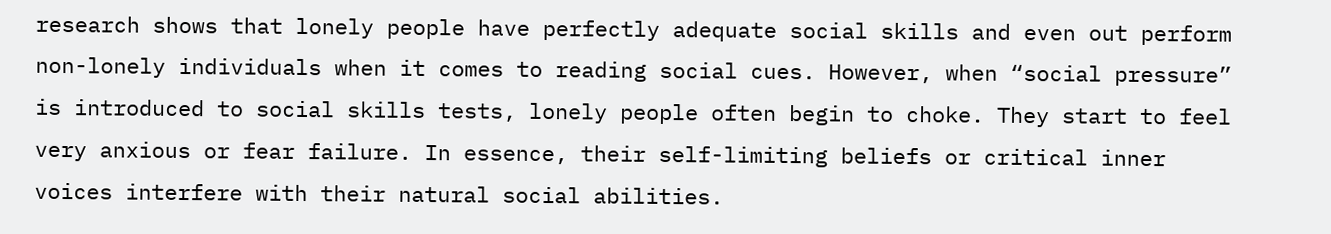research shows that lonely people have perfectly adequate social skills and even out perform non-lonely individuals when it comes to reading social cues. However, when “social pressure” is introduced to social skills tests, lonely people often begin to choke. They start to feel very anxious or fear failure. In essence, their self-limiting beliefs or critical inner voices interfere with their natural social abilities.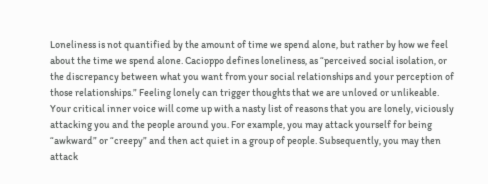Loneliness is not quantified by the amount of time we spend alone, but rather by how we feel about the time we spend alone. Cacioppo defines loneliness, as “perceived social isolation, or the discrepancy between what you want from your social relationships and your perception of those relationships.” Feeling lonely can trigger thoughts that we are unloved or unlikeable. Your critical inner voice will come up with a nasty list of reasons that you are lonely, viciously attacking you and the people around you. For example, you may attack yourself for being “awkward” or “creepy” and then act quiet in a group of people. Subsequently, you may then attack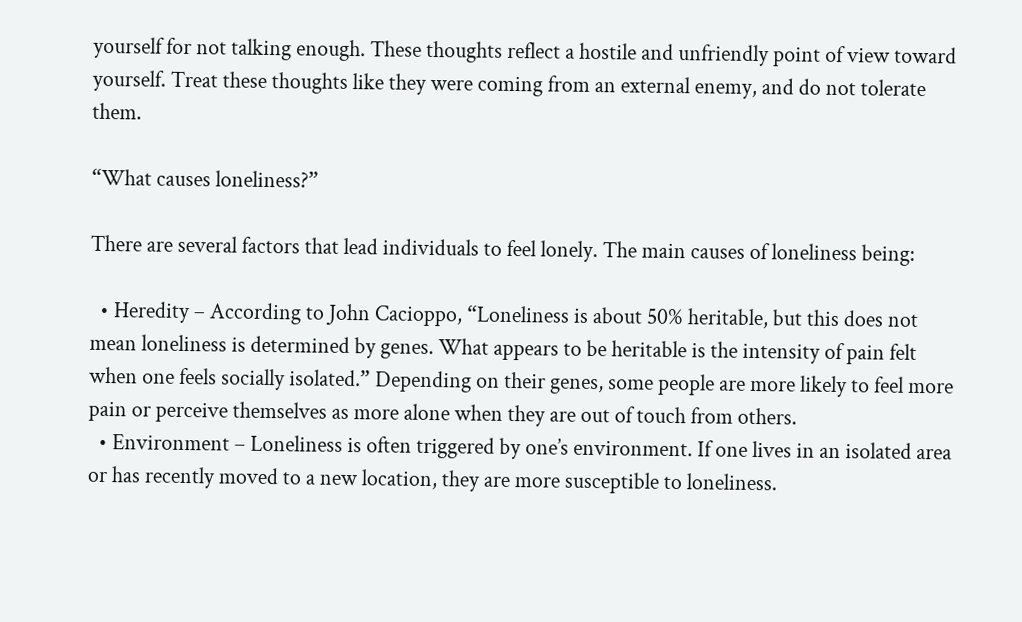yourself for not talking enough. These thoughts reflect a hostile and unfriendly point of view toward yourself. Treat these thoughts like they were coming from an external enemy, and do not tolerate them.

“What causes loneliness?”

There are several factors that lead individuals to feel lonely. The main causes of loneliness being:

  • Heredity – According to John Cacioppo, “Loneliness is about 50% heritable, but this does not mean loneliness is determined by genes. What appears to be heritable is the intensity of pain felt when one feels socially isolated.” Depending on their genes, some people are more likely to feel more pain or perceive themselves as more alone when they are out of touch from others.
  • Environment – Loneliness is often triggered by one’s environment. If one lives in an isolated area or has recently moved to a new location, they are more susceptible to loneliness.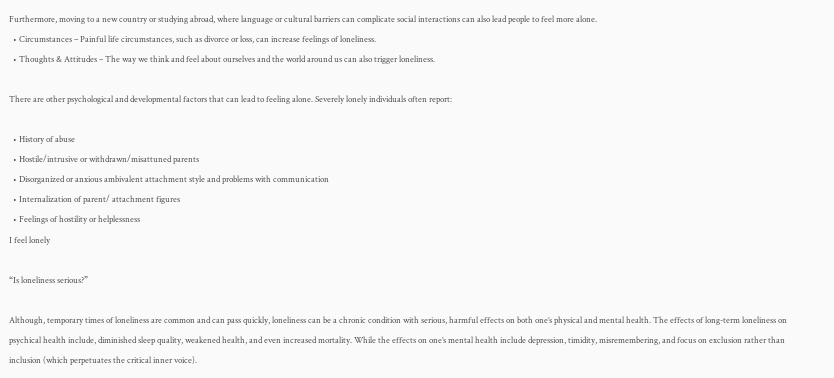Furthermore, moving to a new country or studying abroad, where language or cultural barriers can complicate social interactions can also lead people to feel more alone.
  • Circumstances – Painful life circumstances, such as divorce or loss, can increase feelings of loneliness.
  • Thoughts & Attitudes – The way we think and feel about ourselves and the world around us can also trigger loneliness.

There are other psychological and developmental factors that can lead to feeling alone. Severely lonely individuals often report:

  • History of abuse
  • Hostile/intrusive or withdrawn/misattuned parents
  • Disorganized or anxious ambivalent attachment style and problems with communication
  • Internalization of parent/ attachment figures
  • Feelings of hostility or helplessness
I feel lonely

“Is loneliness serious?”

Although, temporary times of loneliness are common and can pass quickly, loneliness can be a chronic condition with serious, harmful effects on both one’s physical and mental health. The effects of long-term loneliness on psychical health include, diminished sleep quality, weakened health, and even increased mortality. While the effects on one’s mental health include depression, timidity, misremembering, and focus on exclusion rather than inclusion (which perpetuates the critical inner voice).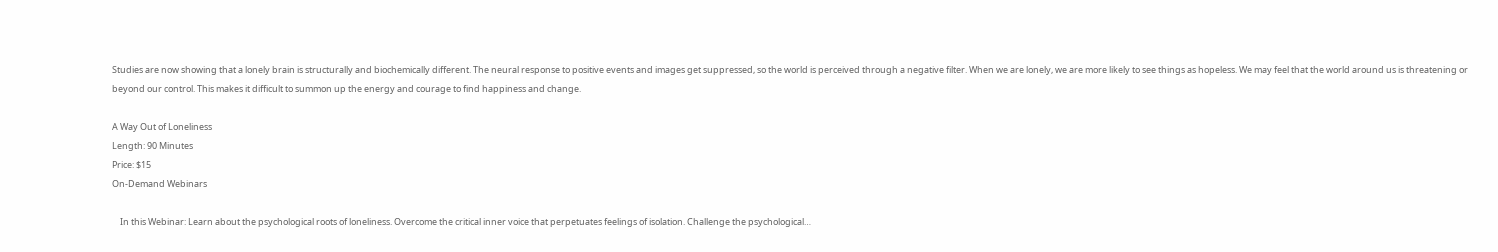Studies are now showing that a lonely brain is structurally and biochemically different. The neural response to positive events and images get suppressed, so the world is perceived through a negative filter. When we are lonely, we are more likely to see things as hopeless. We may feel that the world around us is threatening or beyond our control. This makes it difficult to summon up the energy and courage to find happiness and change.

A Way Out of Loneliness
Length: 90 Minutes
Price: $15
On-Demand Webinars

    In this Webinar: Learn about the psychological roots of loneliness. Overcome the critical inner voice that perpetuates feelings of isolation. Challenge the psychological…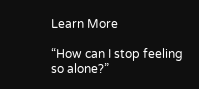Learn More

“How can I stop feeling so alone?”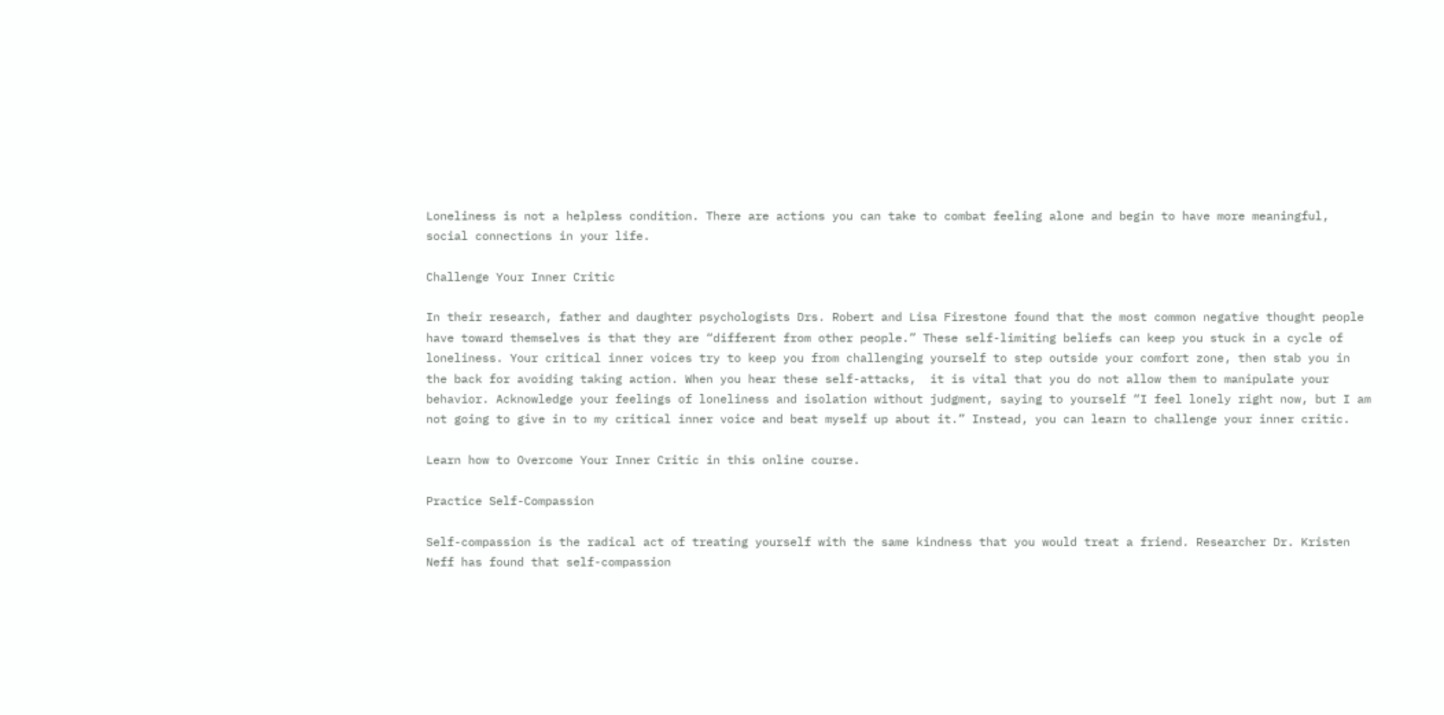Loneliness is not a helpless condition. There are actions you can take to combat feeling alone and begin to have more meaningful, social connections in your life.

Challenge Your Inner Critic

In their research, father and daughter psychologists Drs. Robert and Lisa Firestone found that the most common negative thought people have toward themselves is that they are “different from other people.” These self-limiting beliefs can keep you stuck in a cycle of loneliness. Your critical inner voices try to keep you from challenging yourself to step outside your comfort zone, then stab you in the back for avoiding taking action. When you hear these self-attacks,  it is vital that you do not allow them to manipulate your behavior. Acknowledge your feelings of loneliness and isolation without judgment, saying to yourself “I feel lonely right now, but I am not going to give in to my critical inner voice and beat myself up about it.” Instead, you can learn to challenge your inner critic.

Learn how to Overcome Your Inner Critic in this online course.

Practice Self-Compassion

Self-compassion is the radical act of treating yourself with the same kindness that you would treat a friend. Researcher Dr. Kristen Neff has found that self-compassion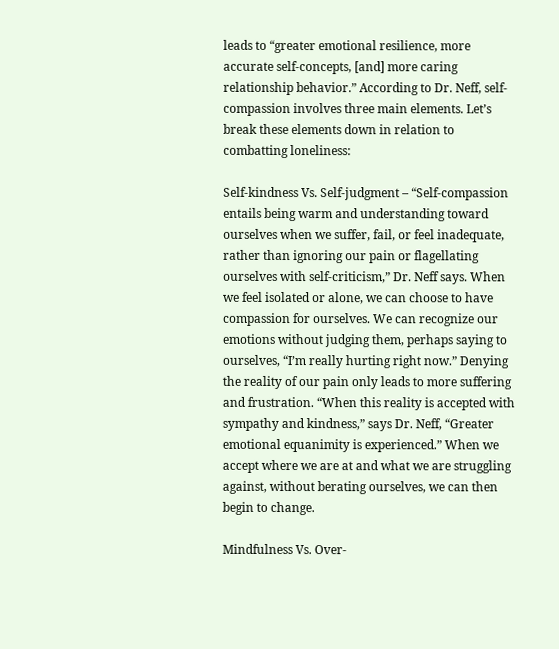leads to “greater emotional resilience, more accurate self-concepts, [and] more caring relationship behavior.” According to Dr. Neff, self-compassion involves three main elements. Let’s break these elements down in relation to combatting loneliness:

Self-kindness Vs. Self-judgment – “Self-compassion entails being warm and understanding toward ourselves when we suffer, fail, or feel inadequate, rather than ignoring our pain or flagellating ourselves with self-criticism,” Dr. Neff says. When we feel isolated or alone, we can choose to have compassion for ourselves. We can recognize our emotions without judging them, perhaps saying to ourselves, “I’m really hurting right now.” Denying the reality of our pain only leads to more suffering and frustration. “When this reality is accepted with sympathy and kindness,” says Dr. Neff, “Greater emotional equanimity is experienced.” When we accept where we are at and what we are struggling against, without berating ourselves, we can then begin to change.

Mindfulness Vs. Over-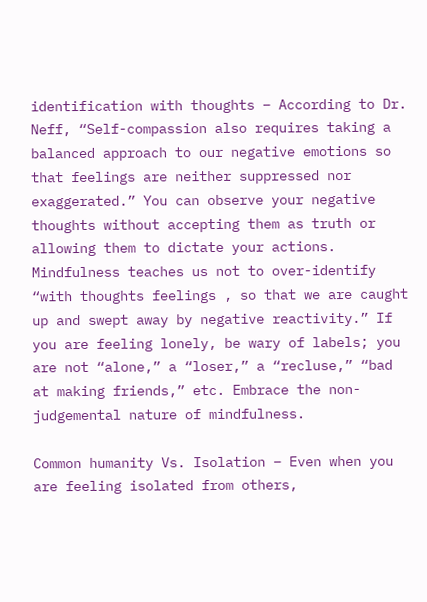identification with thoughts – According to Dr. Neff, “Self-compassion also requires taking a balanced approach to our negative emotions so that feelings are neither suppressed nor exaggerated.” You can observe your negative thoughts without accepting them as truth or allowing them to dictate your actions. Mindfulness teaches us not to over-identify “with thoughts feelings , so that we are caught up and swept away by negative reactivity.” If you are feeling lonely, be wary of labels; you are not “alone,” a “loser,” a “recluse,” “bad at making friends,” etc. Embrace the non-judgemental nature of mindfulness.

Common humanity Vs. Isolation – Even when you are feeling isolated from others,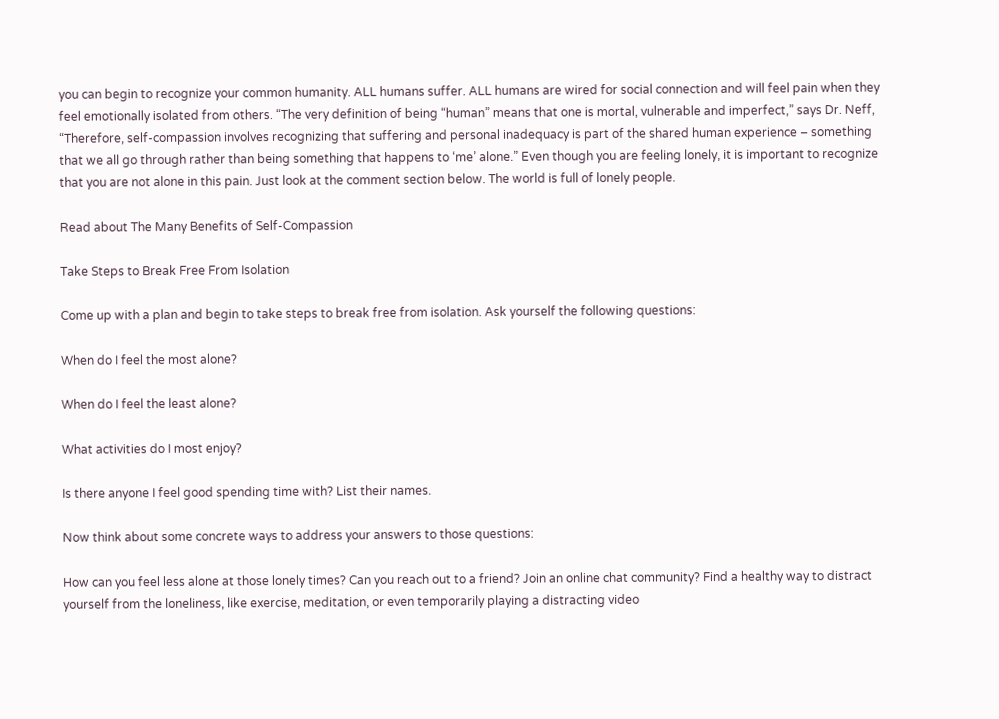you can begin to recognize your common humanity. ALL humans suffer. ALL humans are wired for social connection and will feel pain when they feel emotionally isolated from others. “The very definition of being “human” means that one is mortal, vulnerable and imperfect,” says Dr. Neff,  “Therefore, self-compassion involves recognizing that suffering and personal inadequacy is part of the shared human experience – something that we all go through rather than being something that happens to ‘me’ alone.” Even though you are feeling lonely, it is important to recognize that you are not alone in this pain. Just look at the comment section below. The world is full of lonely people.

Read about The Many Benefits of Self-Compassion

Take Steps to Break Free From Isolation

Come up with a plan and begin to take steps to break free from isolation. Ask yourself the following questions:

When do I feel the most alone?

When do I feel the least alone?

What activities do I most enjoy?

Is there anyone I feel good spending time with? List their names.

Now think about some concrete ways to address your answers to those questions:

How can you feel less alone at those lonely times? Can you reach out to a friend? Join an online chat community? Find a healthy way to distract yourself from the loneliness, like exercise, meditation, or even temporarily playing a distracting video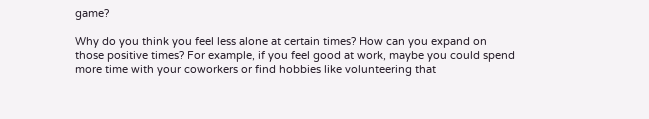game?

Why do you think you feel less alone at certain times? How can you expand on those positive times? For example, if you feel good at work, maybe you could spend more time with your coworkers or find hobbies like volunteering that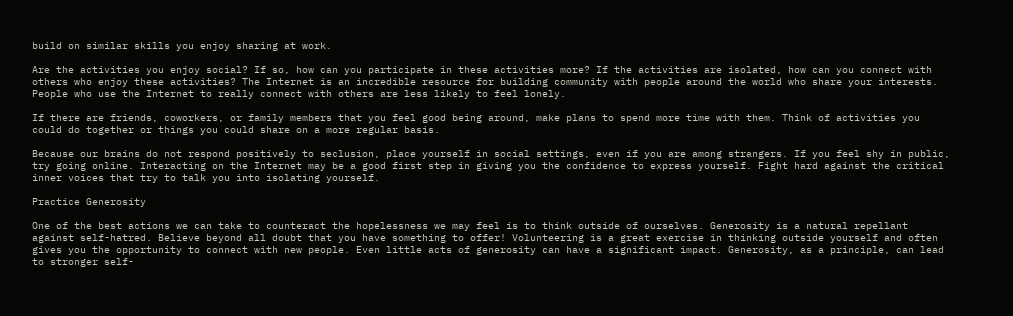build on similar skills you enjoy sharing at work.

Are the activities you enjoy social? If so, how can you participate in these activities more? If the activities are isolated, how can you connect with others who enjoy these activities? The Internet is an incredible resource for building community with people around the world who share your interests. People who use the Internet to really connect with others are less likely to feel lonely.

If there are friends, coworkers, or family members that you feel good being around, make plans to spend more time with them. Think of activities you could do together or things you could share on a more regular basis.

Because our brains do not respond positively to seclusion, place yourself in social settings, even if you are among strangers. If you feel shy in public, try going online. Interacting on the Internet may be a good first step in giving you the confidence to express yourself. Fight hard against the critical inner voices that try to talk you into isolating yourself.

Practice Generosity

One of the best actions we can take to counteract the hopelessness we may feel is to think outside of ourselves. Generosity is a natural repellant against self-hatred. Believe beyond all doubt that you have something to offer! Volunteering is a great exercise in thinking outside yourself and often gives you the opportunity to connect with new people. Even little acts of generosity can have a significant impact. Generosity, as a principle, can lead to stronger self-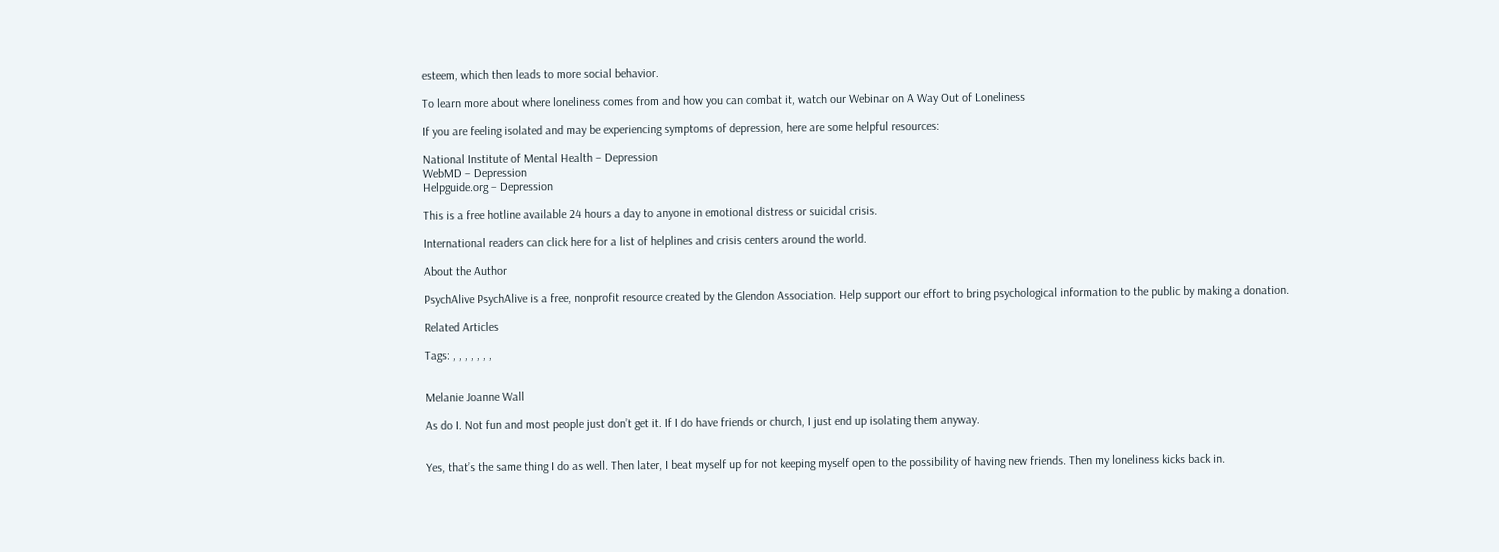esteem, which then leads to more social behavior.

To learn more about where loneliness comes from and how you can combat it, watch our Webinar on A Way Out of Loneliness

If you are feeling isolated and may be experiencing symptoms of depression, here are some helpful resources:

National Institute of Mental Health – Depression
WebMD – Depression
Helpguide.org – Depression

This is a free hotline available 24 hours a day to anyone in emotional distress or suicidal crisis.

International readers can click here for a list of helplines and crisis centers around the world.

About the Author

PsychAlive PsychAlive is a free, nonprofit resource created by the Glendon Association. Help support our effort to bring psychological information to the public by making a donation.

Related Articles

Tags: , , , , , , ,


Melanie Joanne Wall

As do I. Not fun and most people just don’t get it. If I do have friends or church, I just end up isolating them anyway.


Yes, that’s the same thing I do as well. Then later, I beat myself up for not keeping myself open to the possibility of having new friends. Then my loneliness kicks back in.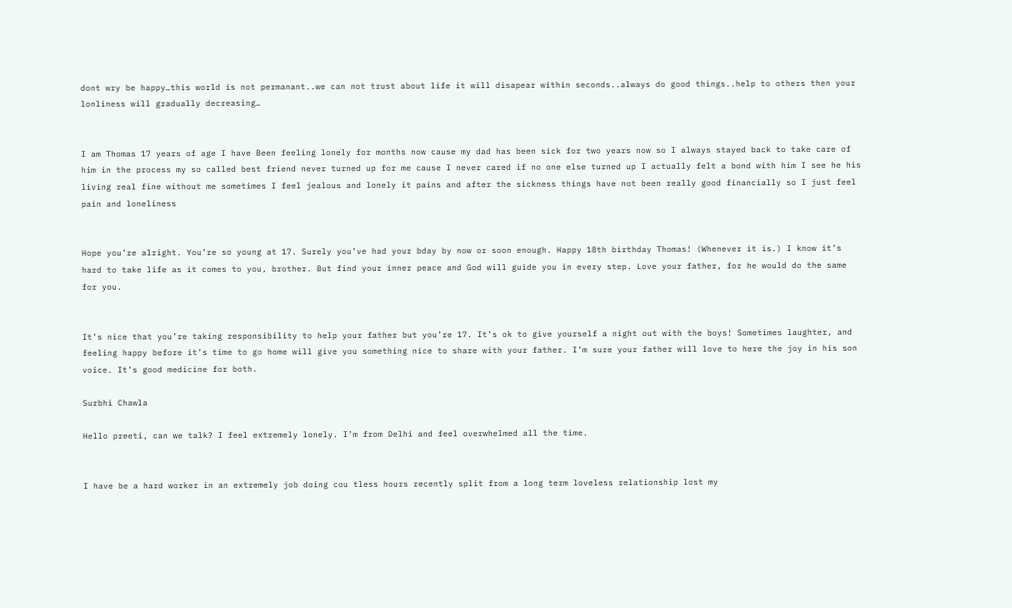dont wry be happy…this world is not permanant..we can not trust about life it will disapear within seconds..always do good things..help to others then your lonliness will gradually decreasing…


I am Thomas 17 years of age I have Been feeling lonely for months now cause my dad has been sick for two years now so I always stayed back to take care of him in the process my so called best friend never turned up for me cause I never cared if no one else turned up I actually felt a bond with him I see he his living real fine without me sometimes I feel jealous and lonely it pains and after the sickness things have not been really good financially so I just feel pain and loneliness


Hope you’re alright. You’re so young at 17. Surely you’ve had your bday by now or soon enough. Happy 18th birthday Thomas! (Whenever it is.) I know it’s hard to take life as it comes to you, brother. But find your inner peace and God will guide you in every step. Love your father, for he would do the same for you.


It’s nice that you’re taking responsibility to help your father but you’re 17. It’s ok to give yourself a night out with the boys! Sometimes laughter, and feeling happy before it’s time to go home will give you something nice to share with your father. I’m sure your father will love to here the joy in his son voice. It’s good medicine for both.

Surbhi Chawla

Hello preeti, can we talk? I feel extremely lonely. I’m from Delhi and feel overwhelmed all the time.


I have be a hard worker in an extremely job doing cou tless hours recently split from a long term loveless relationship lost my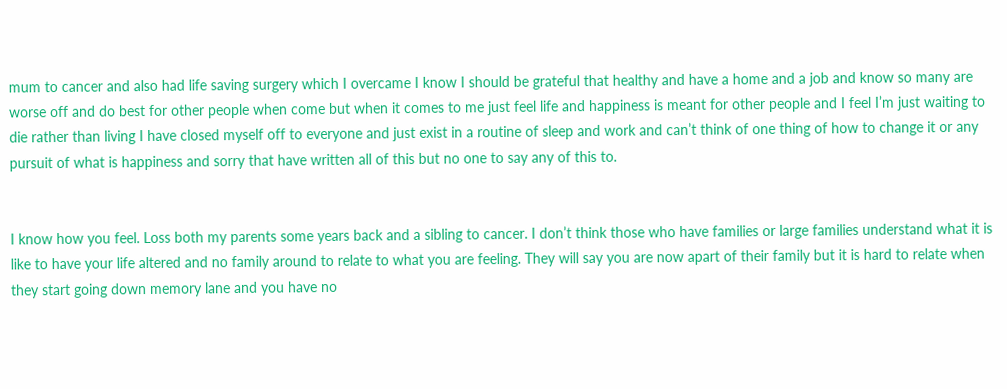mum to cancer and also had life saving surgery which I overcame I know I should be grateful that healthy and have a home and a job and know so many are worse off and do best for other people when come but when it comes to me just feel life and happiness is meant for other people and I feel I’m just waiting to die rather than living I have closed myself off to everyone and just exist in a routine of sleep and work and can’t think of one thing of how to change it or any pursuit of what is happiness and sorry that have written all of this but no one to say any of this to.


I know how you feel. Loss both my parents some years back and a sibling to cancer. I don’t think those who have families or large families understand what it is like to have your life altered and no family around to relate to what you are feeling. They will say you are now apart of their family but it is hard to relate when they start going down memory lane and you have no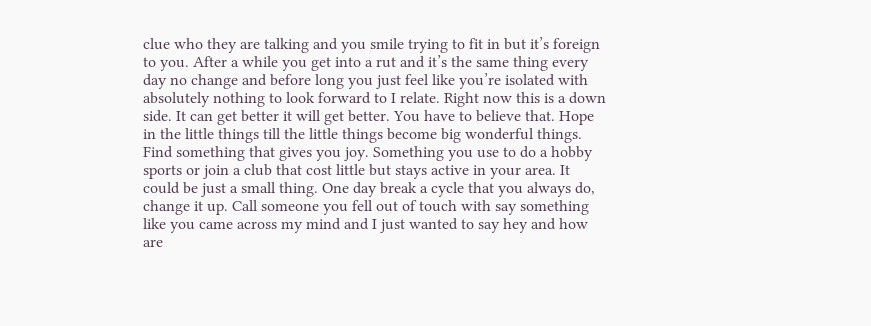clue who they are talking and you smile trying to fit in but it’s foreign to you. After a while you get into a rut and it’s the same thing every day no change and before long you just feel like you’re isolated with absolutely nothing to look forward to I relate. Right now this is a down side. It can get better it will get better. You have to believe that. Hope in the little things till the little things become big wonderful things. Find something that gives you joy. Something you use to do a hobby sports or join a club that cost little but stays active in your area. It could be just a small thing. One day break a cycle that you always do, change it up. Call someone you fell out of touch with say something like you came across my mind and I just wanted to say hey and how are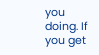you doing. If you get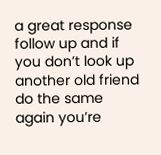a great response follow up and if you don’t look up another old friend do the same again you’re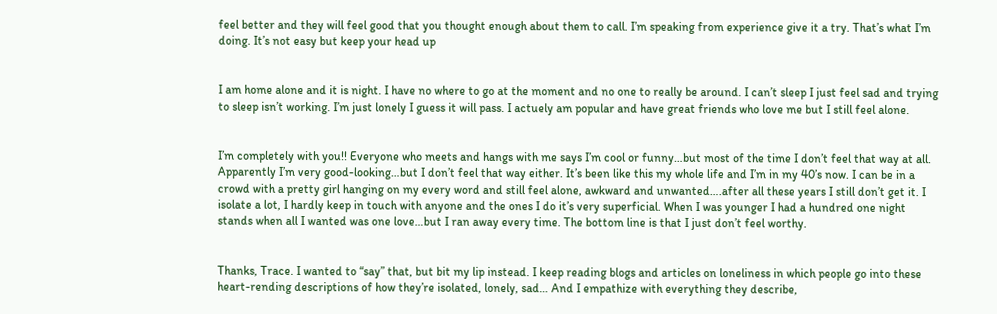feel better and they will feel good that you thought enough about them to call. I’m speaking from experience give it a try. That’s what I’m doing. It’s not easy but keep your head up


I am home alone and it is night. I have no where to go at the moment and no one to really be around. I can’t sleep I just feel sad and trying to sleep isn’t working. I’m just lonely I guess it will pass. I actuely am popular and have great friends who love me but I still feel alone.


I’m completely with you!! Everyone who meets and hangs with me says I’m cool or funny…but most of the time I don’t feel that way at all. Apparently I’m very good-looking…but I don’t feel that way either. It’s been like this my whole life and I’m in my 40’s now. I can be in a crowd with a pretty girl hanging on my every word and still feel alone, awkward and unwanted….after all these years I still don’t get it. I isolate a lot, I hardly keep in touch with anyone and the ones I do it’s very superficial. When I was younger I had a hundred one night stands when all I wanted was one love…but I ran away every time. The bottom line is that I just don’t feel worthy.


Thanks, Trace. I wanted to “say” that, but bit my lip instead. I keep reading blogs and articles on loneliness in which people go into these heart-rending descriptions of how they’re isolated, lonely, sad… And I empathize with everything they describe,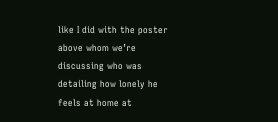like I did with the poster above whom we’re discussing who was detailing how lonely he feels at home at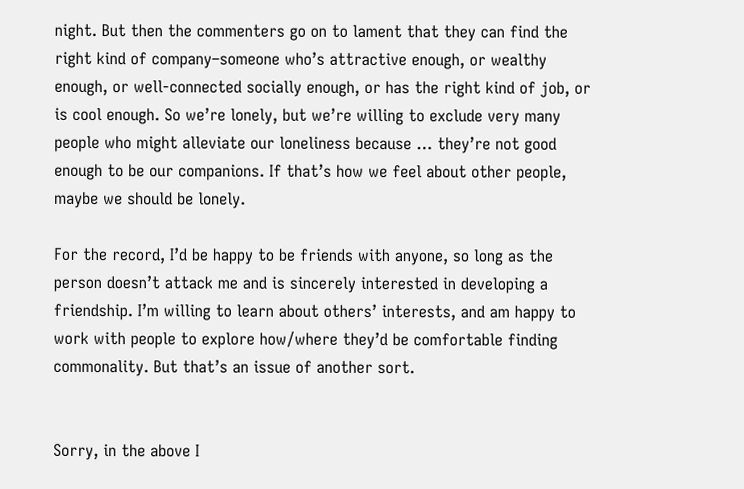night. But then the commenters go on to lament that they can find the right kind of company–someone who’s attractive enough, or wealthy enough, or well-connected socially enough, or has the right kind of job, or is cool enough. So we’re lonely, but we’re willing to exclude very many people who might alleviate our loneliness because … they’re not good enough to be our companions. If that’s how we feel about other people, maybe we should be lonely.

For the record, I’d be happy to be friends with anyone, so long as the person doesn’t attack me and is sincerely interested in developing a friendship. I’m willing to learn about others’ interests, and am happy to work with people to explore how/where they’d be comfortable finding commonality. But that’s an issue of another sort.


Sorry, in the above I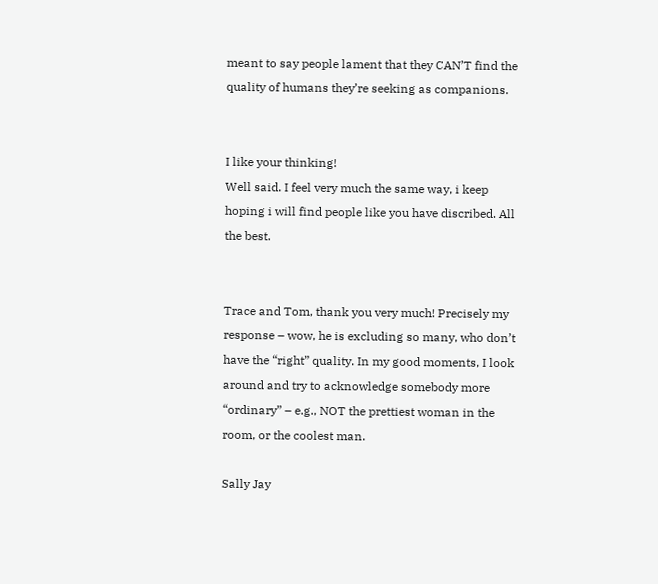meant to say people lament that they CAN’T find the quality of humans they’re seeking as companions.


I like your thinking!
Well said. I feel very much the same way, i keep hoping i will find people like you have discribed. All the best.


Trace and Tom, thank you very much! Precisely my response – wow, he is excluding so many, who don’t have the “right” quality. In my good moments, I look around and try to acknowledge somebody more “ordinary” – e.g., NOT the prettiest woman in the room, or the coolest man.

Sally Jay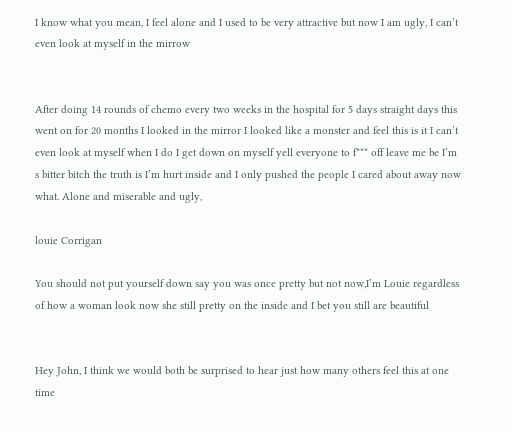I know what you mean, I feel alone and I used to be very attractive but now I am ugly, I can’t even look at myself in the mirrow


After doing 14 rounds of chemo every two weeks in the hospital for 5 days straight days this went on for 20 months I looked in the mirror I looked like a monster and feel this is it I can’t even look at myself when I do I get down on myself yell everyone to f*** off leave me be I’m s bitter bitch the truth is I’m hurt inside and I only pushed the people I cared about away now what. Alone and miserable and ugly,

louie Corrigan

You should not put yourself down say you was once pretty but not now,I’m Louie regardless of how a woman look now she still pretty on the inside and I bet you still are beautiful


Hey John, I think we would both be surprised to hear just how many others feel this at one time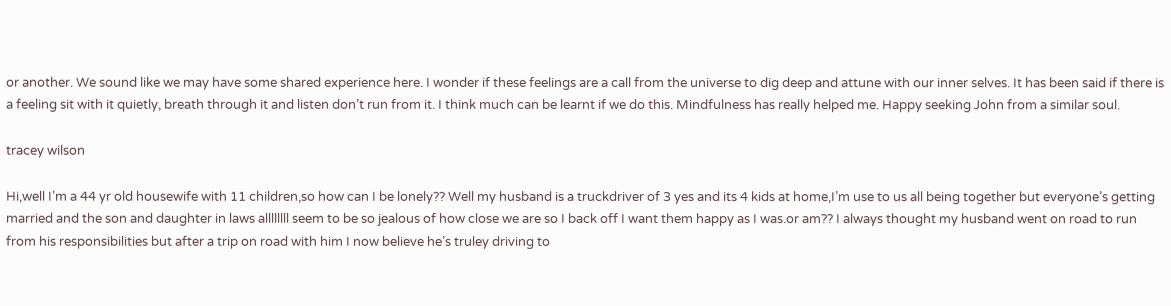or another. We sound like we may have some shared experience here. I wonder if these feelings are a call from the universe to dig deep and attune with our inner selves. It has been said if there is a feeling sit with it quietly, breath through it and listen don’t run from it. I think much can be learnt if we do this. Mindfulness has really helped me. Happy seeking John from a similar soul.

tracey wilson

Hi,well I’m a 44 yr old housewife with 11 children,so how can I be lonely?? Well my husband is a truckdriver of 3 yes and its 4 kids at home,I’m use to us all being together but everyone’s getting married and the son and daughter in laws allllllll seem to be so jealous of how close we are so I back off I want them happy as I was.or am?? I always thought my husband went on road to run from his responsibilities but after a trip on road with him I now believe he’s truley driving to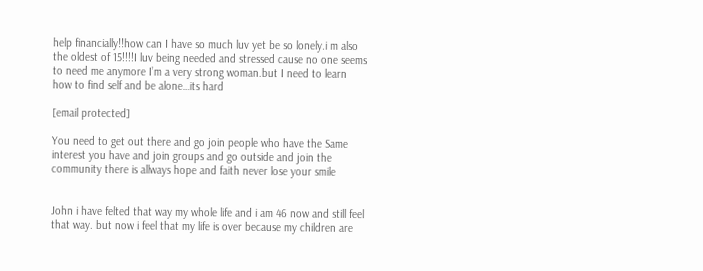help financially!!how can I have so much luv yet be so lonely.i m also the oldest of 15!!!!I luv being needed and stressed cause no one seems to need me anymore I’m a very strong woman.but I need to learn how to find self and be alone…its hard

[email protected]

You need to get out there and go join people who have the Same interest you have and join groups and go outside and join the community there is allways hope and faith never lose your smile


John i have felted that way my whole life and i am 46 now and still feel that way. but now i feel that my life is over because my children are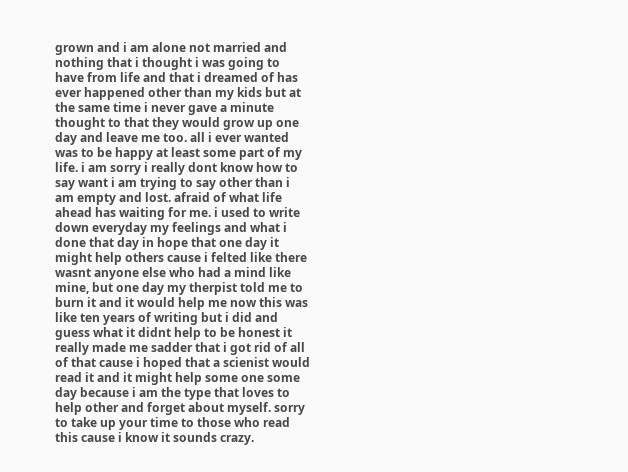grown and i am alone not married and nothing that i thought i was going to have from life and that i dreamed of has ever happened other than my kids but at the same time i never gave a minute thought to that they would grow up one day and leave me too. all i ever wanted was to be happy at least some part of my life. i am sorry i really dont know how to say want i am trying to say other than i am empty and lost. afraid of what life ahead has waiting for me. i used to write down everyday my feelings and what i done that day in hope that one day it might help others cause i felted like there wasnt anyone else who had a mind like mine, but one day my therpist told me to burn it and it would help me now this was like ten years of writing but i did and guess what it didnt help to be honest it really made me sadder that i got rid of all of that cause i hoped that a scienist would read it and it might help some one some day because i am the type that loves to help other and forget about myself. sorry to take up your time to those who read this cause i know it sounds crazy.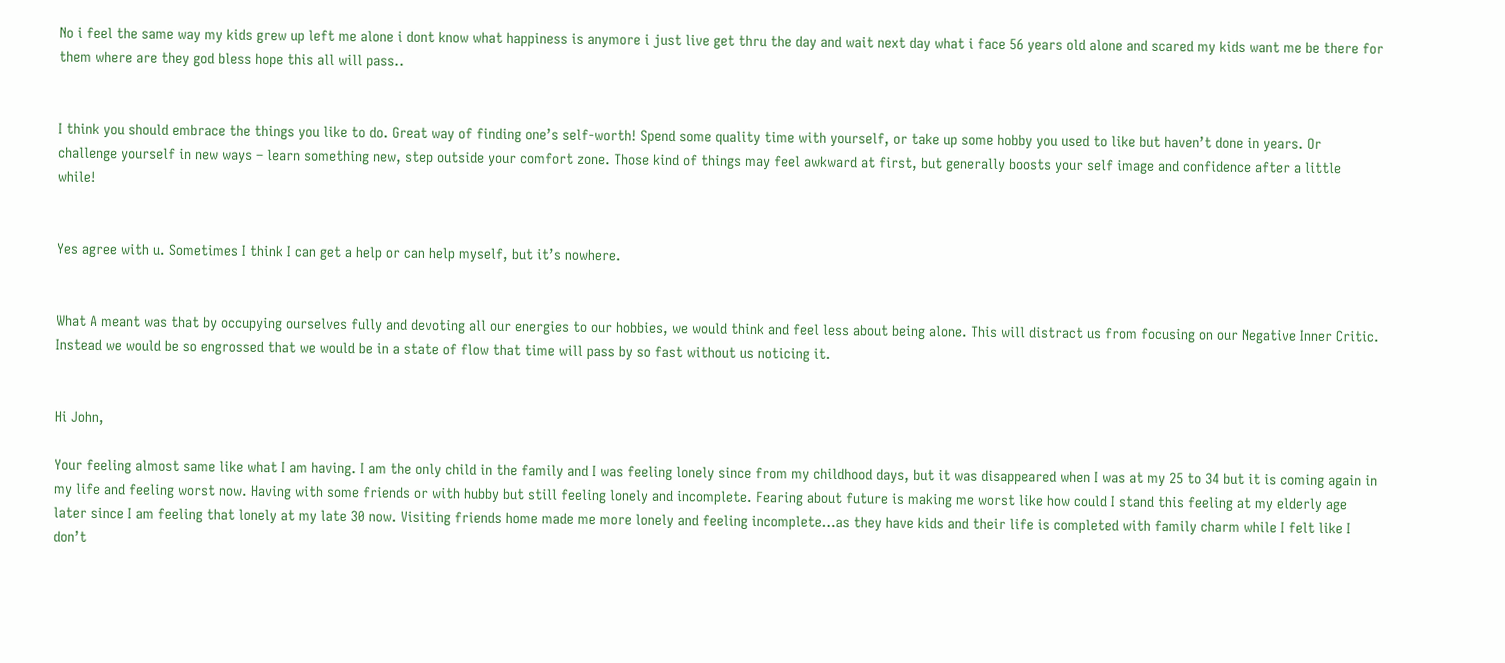No i feel the same way my kids grew up left me alone i dont know what happiness is anymore i just live get thru the day and wait next day what i face 56 years old alone and scared my kids want me be there for them where are they god bless hope this all will pass..


I think you should embrace the things you like to do. Great way of finding one’s self-worth! Spend some quality time with yourself, or take up some hobby you used to like but haven’t done in years. Or challenge yourself in new ways – learn something new, step outside your comfort zone. Those kind of things may feel awkward at first, but generally boosts your self image and confidence after a little while!


Yes agree with u. Sometimes I think I can get a help or can help myself, but it’s nowhere.


What A meant was that by occupying ourselves fully and devoting all our energies to our hobbies, we would think and feel less about being alone. This will distract us from focusing on our Negative Inner Critic. Instead we would be so engrossed that we would be in a state of flow that time will pass by so fast without us noticing it.


Hi John,

Your feeling almost same like what I am having. I am the only child in the family and I was feeling lonely since from my childhood days, but it was disappeared when I was at my 25 to 34 but it is coming again in my life and feeling worst now. Having with some friends or with hubby but still feeling lonely and incomplete. Fearing about future is making me worst like how could I stand this feeling at my elderly age later since I am feeling that lonely at my late 30 now. Visiting friends home made me more lonely and feeling incomplete…as they have kids and their life is completed with family charm while I felt like I don’t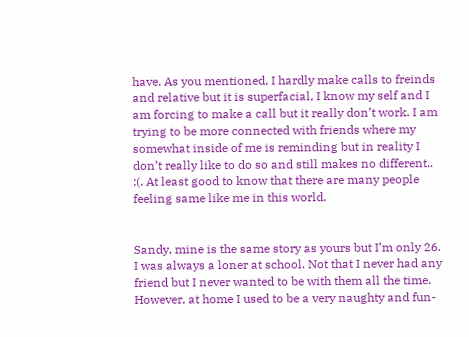have. As you mentioned, I hardly make calls to freinds and relative but it is superfacial, I know my self and I am forcing to make a call but it really don’t work. I am trying to be more connected with friends where my somewhat inside of me is reminding but in reality I don’t really like to do so and still makes no different.. :(. At least good to know that there are many people feeling same like me in this world.


Sandy, mine is the same story as yours but I’m only 26. I was always a loner at school. Not that I never had any friend but I never wanted to be with them all the time. However, at home I used to be a very naughty and fun-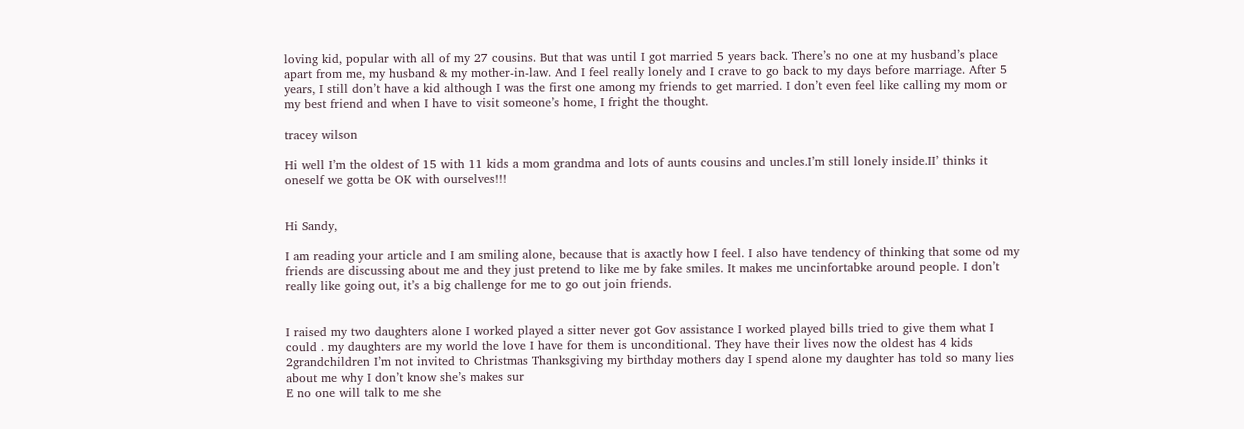loving kid, popular with all of my 27 cousins. But that was until I got married 5 years back. There’s no one at my husband’s place apart from me, my husband & my mother-in-law. And I feel really lonely and I crave to go back to my days before marriage. After 5 years, I still don’t have a kid although I was the first one among my friends to get married. I don’t even feel like calling my mom or my best friend and when I have to visit someone’s home, I fright the thought.

tracey wilson

Hi well I’m the oldest of 15 with 11 kids a mom grandma and lots of aunts cousins and uncles.I’m still lonely inside.II’ thinks it oneself we gotta be OK with ourselves!!!


Hi Sandy,

I am reading your article and I am smiling alone, because that is axactly how I feel. I also have tendency of thinking that some od my friends are discussing about me and they just pretend to like me by fake smiles. It makes me uncinfortabke around people. I don’t really like going out, it’s a big challenge for me to go out join friends.


I raised my two daughters alone I worked played a sitter never got Gov assistance I worked played bills tried to give them what I could . my daughters are my world the love I have for them is unconditional. They have their lives now the oldest has 4 kids 2grandchildren I’m not invited to Christmas Thanksgiving my birthday mothers day I spend alone my daughter has told so many lies about me why I don’t know she’s makes sur
E no one will talk to me she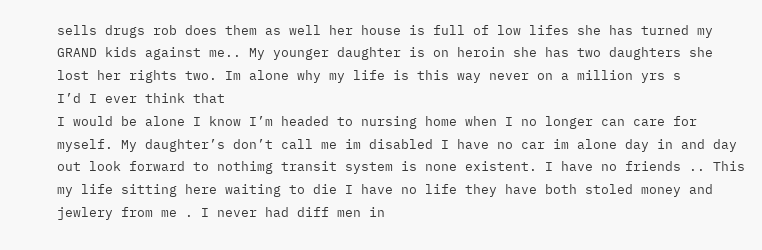sells drugs rob does them as well her house is full of low lifes she has turned my GRAND kids against me.. My younger daughter is on heroin she has two daughters she lost her rights two. Im alone why my life is this way never on a million yrs s
I’d I ever think that
I would be alone I know I’m headed to nursing home when I no longer can care for myself. My daughter’s don’t call me im disabled I have no car im alone day in and day out look forward to nothimg transit system is none existent. I have no friends .. This my life sitting here waiting to die I have no life they have both stoled money and jewlery from me . I never had diff men in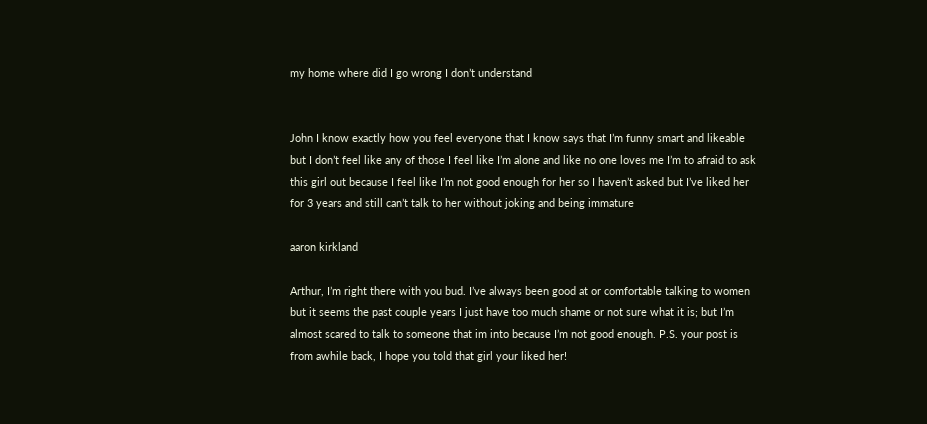my home where did I go wrong I don’t understand


John I know exactly how you feel everyone that I know says that I’m funny smart and likeable but I don’t feel like any of those I feel like I’m alone and like no one loves me I’m to afraid to ask this girl out because I feel like I’m not good enough for her so I haven’t asked but I’ve liked her for 3 years and still can’t talk to her without joking and being immature

aaron kirkland

Arthur, I’m right there with you bud. I’ve always been good at or comfortable talking to women but it seems the past couple years I just have too much shame or not sure what it is; but I’m almost scared to talk to someone that im into because I’m not good enough. P.S. your post is from awhile back, I hope you told that girl your liked her!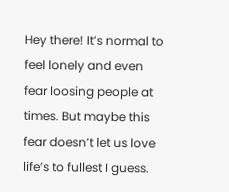Hey there! It’s normal to feel lonely and even fear loosing people at times. But maybe this fear doesn’t let us love life’s to fullest I guess.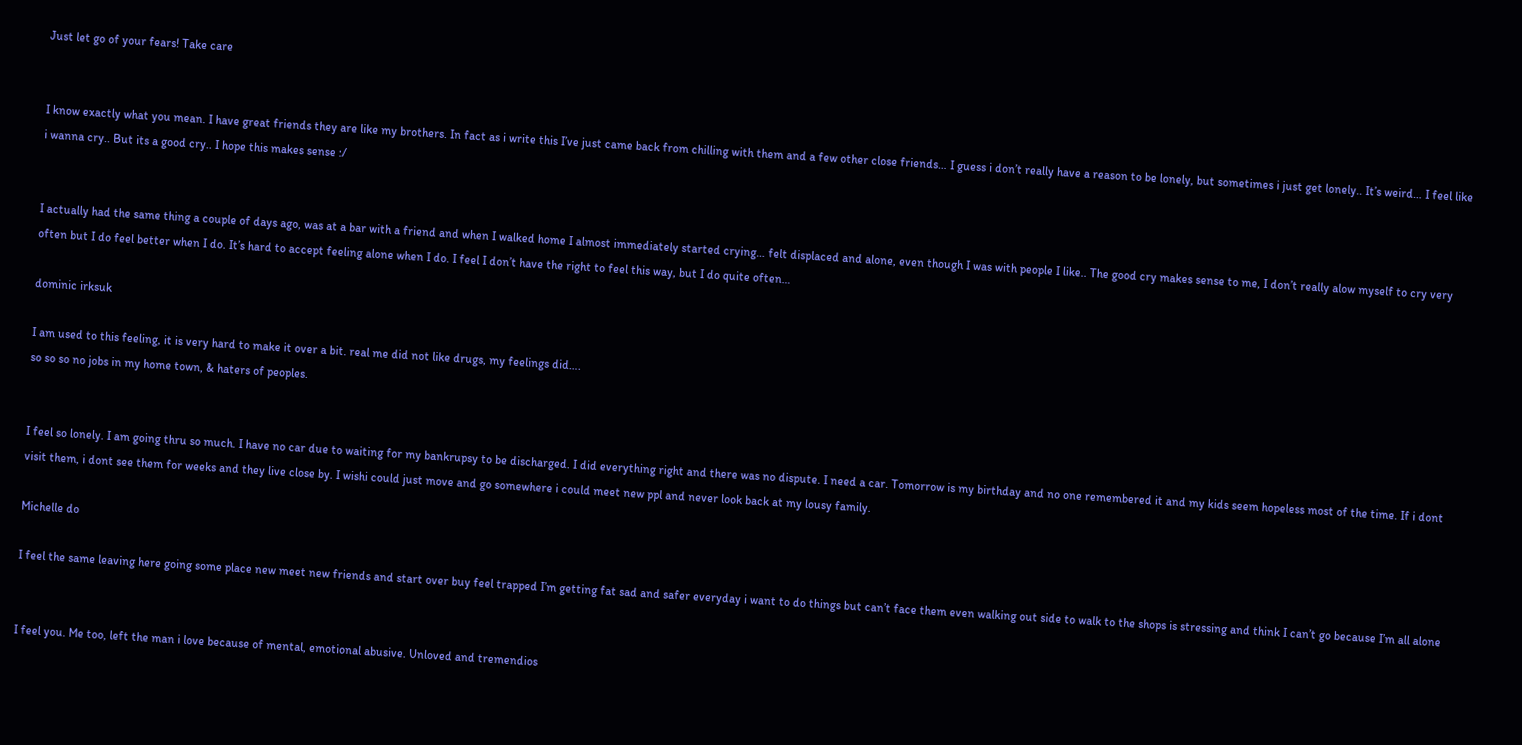Just let go of your fears! Take care


I know exactly what you mean. I have great friends they are like my brothers. In fact as i write this I’ve just came back from chilling with them and a few other close friends… I guess i don’t really have a reason to be lonely, but sometimes i just get lonely.. It’s weird… I feel like i wanna cry.. But its a good cry.. I hope this makes sense :/


I actually had the same thing a couple of days ago, was at a bar with a friend and when I walked home I almost immediately started crying… felt displaced and alone, even though I was with people I like.. The good cry makes sense to me, I don’t really alow myself to cry very often but I do feel better when I do. It’s hard to accept feeling alone when I do. I feel I don’t have the right to feel this way, but I do quite often…

dominic irksuk

I am used to this feeling, it is very hard to make it over a bit. real me did not like drugs, my feelings did….
so so so no jobs in my home town, & haters of peoples.


I feel so lonely. I am going thru so much. I have no car due to waiting for my bankrupsy to be discharged. I did everything right and there was no dispute. I need a car. Tomorrow is my birthday and no one remembered it and my kids seem hopeless most of the time. If i dont visit them, i dont see them for weeks and they live close by. I wishi could just move and go somewhere i could meet new ppl and never look back at my lousy family.

Michelle do

I feel the same leaving here going some place new meet new friends and start over buy feel trapped I’m getting fat sad and safer everyday i want to do things but can’t face them even walking out side to walk to the shops is stressing and think I can’t go because I’m all alone


I feel you. Me too, left the man i love because of mental, emotional abusive. Unloved and tremendios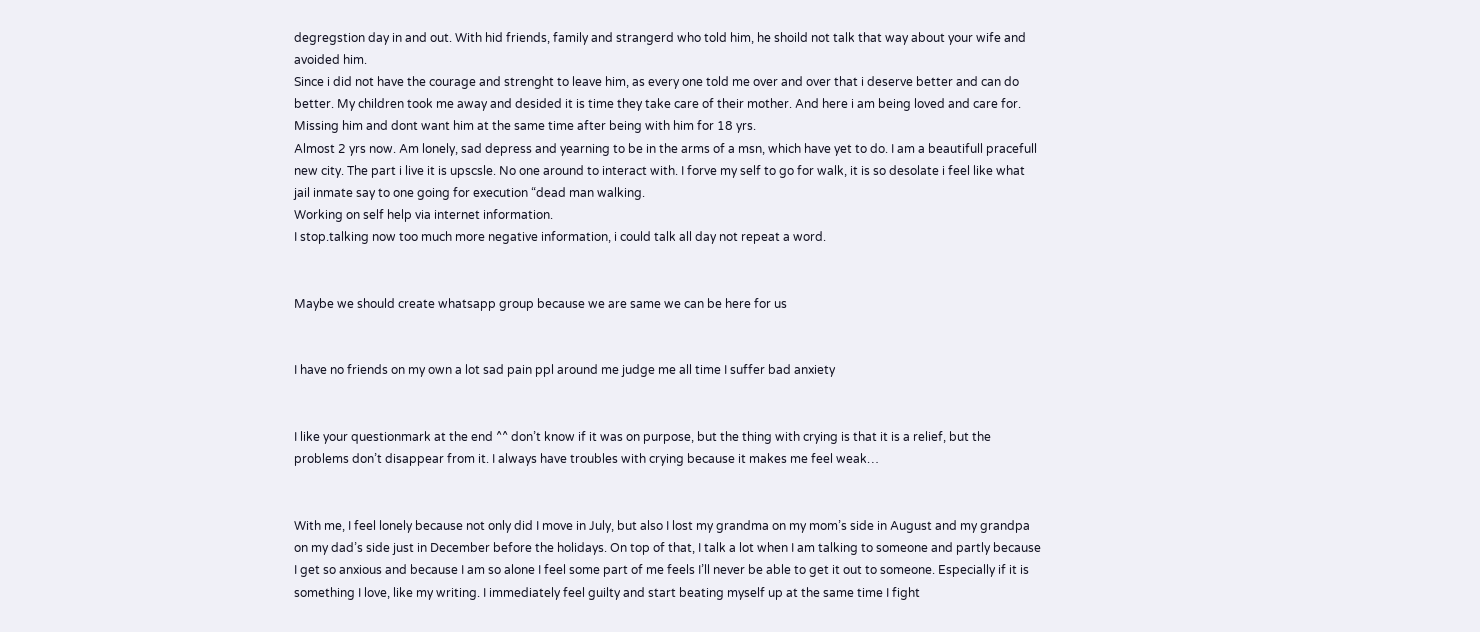degregstion day in and out. With hid friends, family and strangerd who told him, he shoild not talk that way about your wife and avoided him.
Since i did not have the courage and strenght to leave him, as every one told me over and over that i deserve better and can do better. My children took me away and desided it is time they take care of their mother. And here i am being loved and care for. Missing him and dont want him at the same time after being with him for 18 yrs.
Almost 2 yrs now. Am lonely, sad depress and yearning to be in the arms of a msn, which have yet to do. I am a beautifull pracefull new city. The part i live it is upscsle. No one around to interact with. I forve my self to go for walk, it is so desolate i feel like what jail inmate say to one going for execution “dead man walking.
Working on self help via internet information.
I stop.talking now too much more negative information, i could talk all day not repeat a word.


Maybe we should create whatsapp group because we are same we can be here for us


I have no friends on my own a lot sad pain ppl around me judge me all time I suffer bad anxiety


I like your questionmark at the end ^^ don’t know if it was on purpose, but the thing with crying is that it is a relief, but the problems don’t disappear from it. I always have troubles with crying because it makes me feel weak…


With me, I feel lonely because not only did I move in July, but also I lost my grandma on my mom’s side in August and my grandpa on my dad’s side just in December before the holidays. On top of that, I talk a lot when I am talking to someone and partly because I get so anxious and because I am so alone I feel some part of me feels I’ll never be able to get it out to someone. Especially if it is something I love, like my writing. I immediately feel guilty and start beating myself up at the same time I fight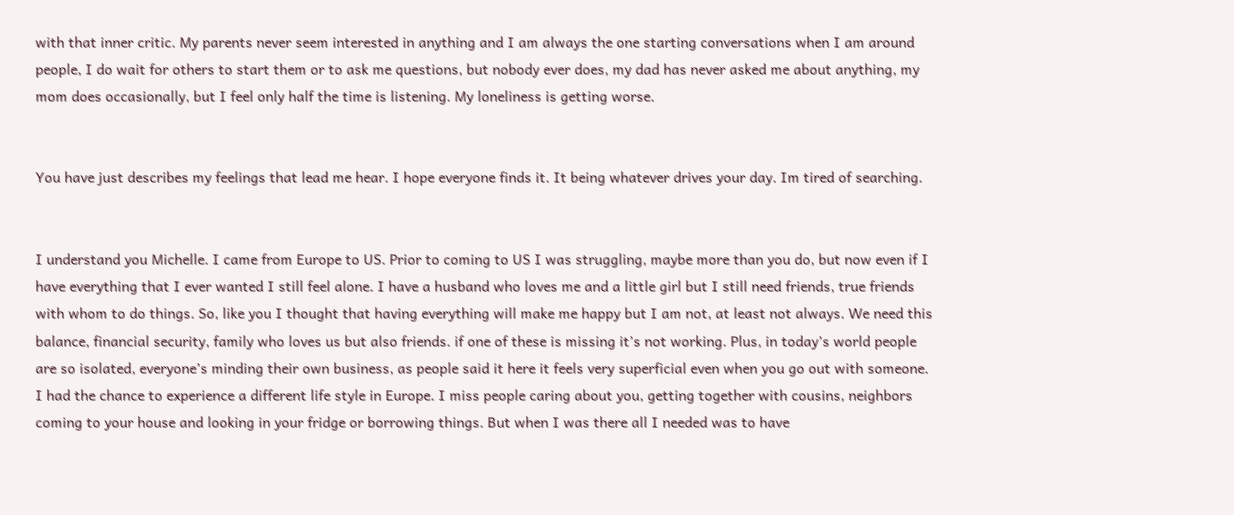with that inner critic. My parents never seem interested in anything and I am always the one starting conversations when I am around people, I do wait for others to start them or to ask me questions, but nobody ever does, my dad has never asked me about anything, my mom does occasionally, but I feel only half the time is listening. My loneliness is getting worse.


You have just describes my feelings that lead me hear. I hope everyone finds it. It being whatever drives your day. Im tired of searching.


I understand you Michelle. I came from Europe to US. Prior to coming to US I was struggling, maybe more than you do, but now even if I have everything that I ever wanted I still feel alone. I have a husband who loves me and a little girl but I still need friends, true friends with whom to do things. So, like you I thought that having everything will make me happy but I am not, at least not always. We need this balance, financial security, family who loves us but also friends. if one of these is missing it’s not working. Plus, in today’s world people are so isolated, everyone’s minding their own business, as people said it here it feels very superficial even when you go out with someone. I had the chance to experience a different life style in Europe. I miss people caring about you, getting together with cousins, neighbors coming to your house and looking in your fridge or borrowing things. But when I was there all I needed was to have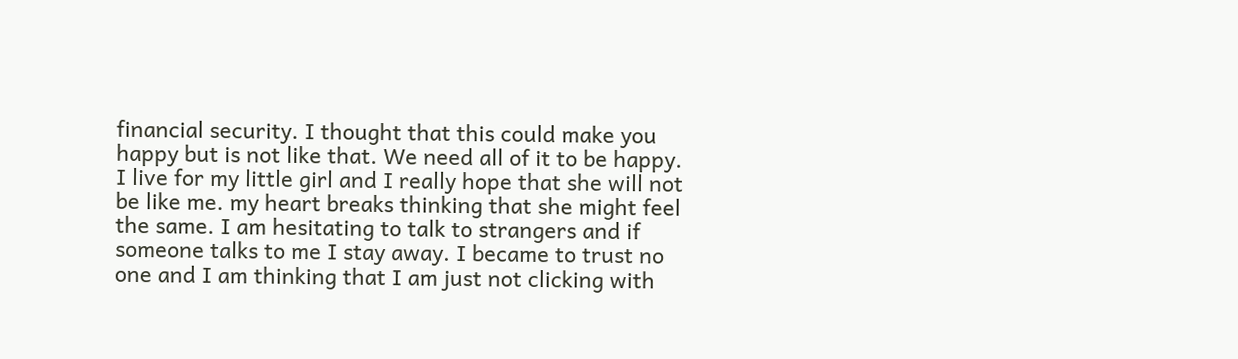financial security. I thought that this could make you happy but is not like that. We need all of it to be happy. I live for my little girl and I really hope that she will not be like me. my heart breaks thinking that she might feel the same. I am hesitating to talk to strangers and if someone talks to me I stay away. I became to trust no one and I am thinking that I am just not clicking with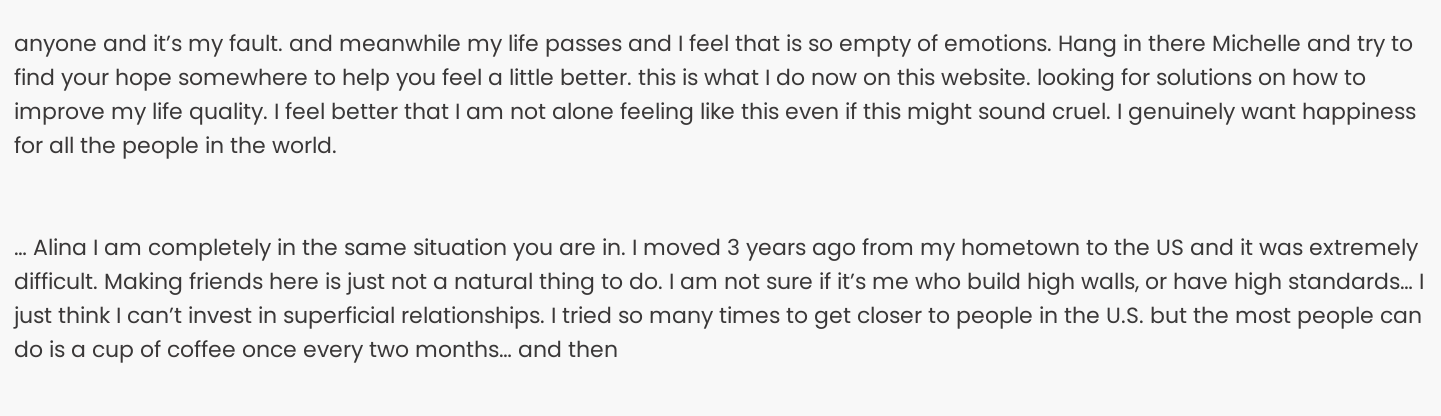anyone and it’s my fault. and meanwhile my life passes and I feel that is so empty of emotions. Hang in there Michelle and try to find your hope somewhere to help you feel a little better. this is what I do now on this website. looking for solutions on how to improve my life quality. I feel better that I am not alone feeling like this even if this might sound cruel. I genuinely want happiness for all the people in the world.


… Alina I am completely in the same situation you are in. I moved 3 years ago from my hometown to the US and it was extremely difficult. Making friends here is just not a natural thing to do. I am not sure if it’s me who build high walls, or have high standards… I just think I can’t invest in superficial relationships. I tried so many times to get closer to people in the U.S. but the most people can do is a cup of coffee once every two months… and then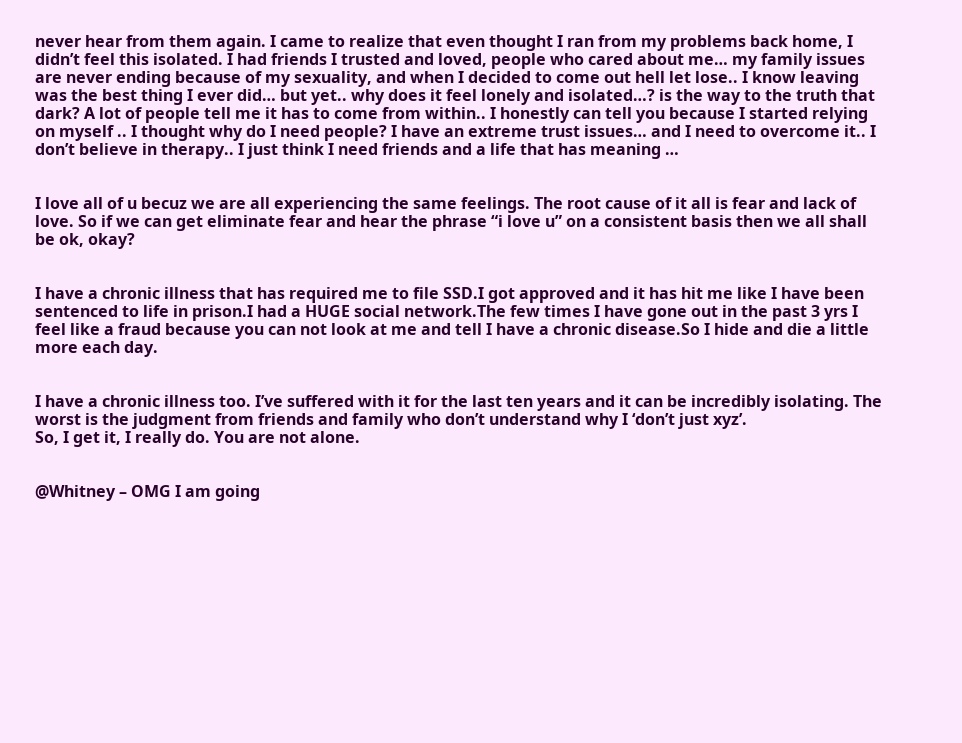never hear from them again. I came to realize that even thought I ran from my problems back home, I didn’t feel this isolated. I had friends I trusted and loved, people who cared about me… my family issues are never ending because of my sexuality, and when I decided to come out hell let lose.. I know leaving was the best thing I ever did… but yet.. why does it feel lonely and isolated…? is the way to the truth that dark? A lot of people tell me it has to come from within.. I honestly can tell you because I started relying on myself .. I thought why do I need people? I have an extreme trust issues… and I need to overcome it.. I don’t believe in therapy.. I just think I need friends and a life that has meaning …


I love all of u becuz we are all experiencing the same feelings. The root cause of it all is fear and lack of love. So if we can get eliminate fear and hear the phrase “i love u” on a consistent basis then we all shall be ok, okay?


I have a chronic illness that has required me to file SSD.I got approved and it has hit me like I have been sentenced to life in prison.I had a HUGE social network.The few times I have gone out in the past 3 yrs I feel like a fraud because you can not look at me and tell I have a chronic disease.So I hide and die a little more each day.


I have a chronic illness too. I’ve suffered with it for the last ten years and it can be incredibly isolating. The worst is the judgment from friends and family who don’t understand why I ‘don’t just xyz’.
So, I get it, I really do. You are not alone.


@Whitney – OMG I am going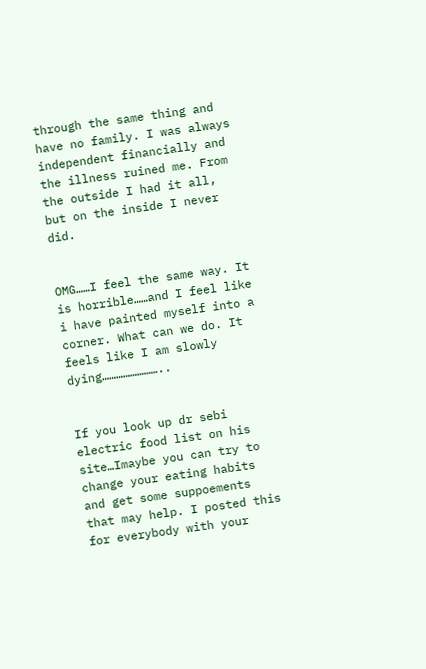through the same thing and have no family. I was always independent financially and the illness ruined me. From the outside I had it all, but on the inside I never did.


OMG……I feel the same way. It is horrible……and I feel like i have painted myself into a corner. What can we do. It feels like I am slowly dying……………………..


If you look up dr sebi electric food list on his site…Imaybe you can try to change your eating habits and get some suppoements that may help. I posted this for everybody with your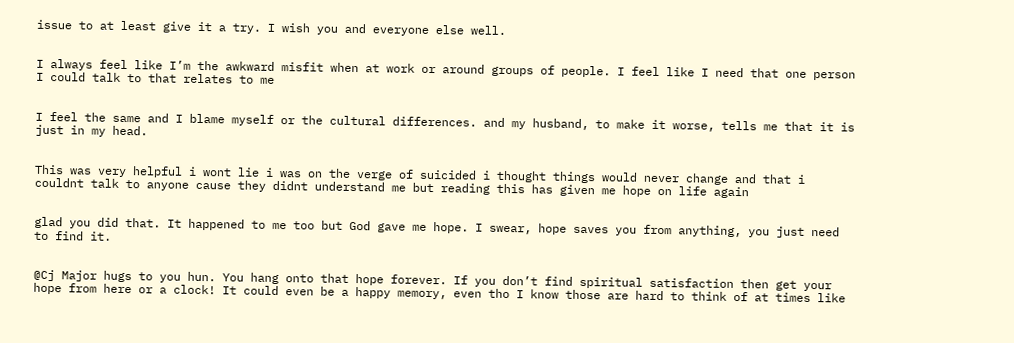issue to at least give it a try. I wish you and everyone else well.


I always feel like I’m the awkward misfit when at work or around groups of people. I feel like I need that one person I could talk to that relates to me


I feel the same and I blame myself or the cultural differences. and my husband, to make it worse, tells me that it is just in my head.


This was very helpful i wont lie i was on the verge of suicided i thought things would never change and that i couldnt talk to anyone cause they didnt understand me but reading this has given me hope on life again


glad you did that. It happened to me too but God gave me hope. I swear, hope saves you from anything, you just need to find it.


@Cj Major hugs to you hun. You hang onto that hope forever. If you don’t find spiritual satisfaction then get your hope from here or a clock! It could even be a happy memory, even tho I know those are hard to think of at times like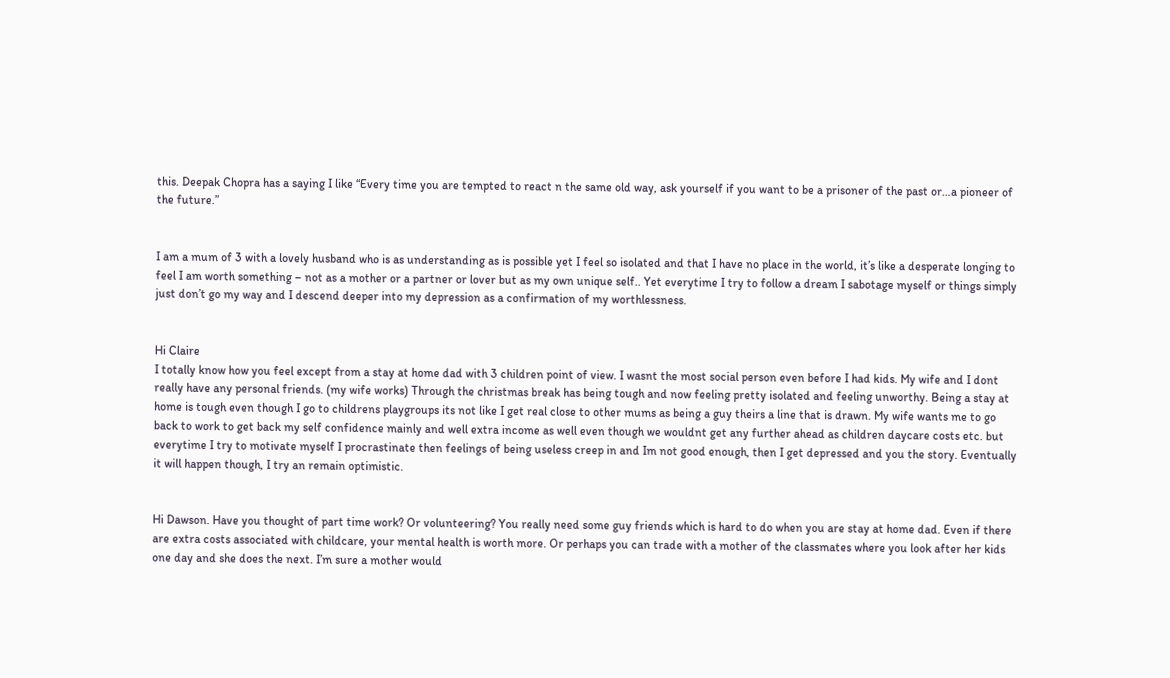this. Deepak Chopra has a saying I like “Every time you are tempted to react n the same old way, ask yourself if you want to be a prisoner of the past or…a pioneer of the future.”


I am a mum of 3 with a lovely husband who is as understanding as is possible yet I feel so isolated and that I have no place in the world, it’s like a desperate longing to feel I am worth something – not as a mother or a partner or lover but as my own unique self.. Yet everytime I try to follow a dream I sabotage myself or things simply just don’t go my way and I descend deeper into my depression as a confirmation of my worthlessness.


Hi Claire
I totally know how you feel except from a stay at home dad with 3 children point of view. I wasnt the most social person even before I had kids. My wife and I dont really have any personal friends. (my wife works) Through the christmas break has being tough and now feeling pretty isolated and feeling unworthy. Being a stay at home is tough even though I go to childrens playgroups its not like I get real close to other mums as being a guy theirs a line that is drawn. My wife wants me to go back to work to get back my self confidence mainly and well extra income as well even though we wouldnt get any further ahead as children daycare costs etc. but everytime I try to motivate myself I procrastinate then feelings of being useless creep in and Im not good enough, then I get depressed and you the story. Eventually it will happen though, I try an remain optimistic.


Hi Dawson. Have you thought of part time work? Or volunteering? You really need some guy friends which is hard to do when you are stay at home dad. Even if there are extra costs associated with childcare, your mental health is worth more. Or perhaps you can trade with a mother of the classmates where you look after her kids one day and she does the next. I’m sure a mother would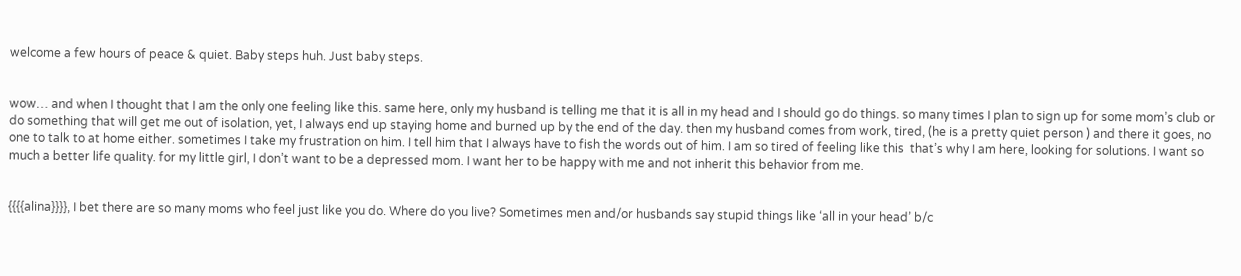welcome a few hours of peace & quiet. Baby steps huh. Just baby steps.


wow… and when I thought that I am the only one feeling like this. same here, only my husband is telling me that it is all in my head and I should go do things. so many times I plan to sign up for some mom’s club or do something that will get me out of isolation, yet, I always end up staying home and burned up by the end of the day. then my husband comes from work, tired, (he is a pretty quiet person ) and there it goes, no one to talk to at home either. sometimes I take my frustration on him. I tell him that I always have to fish the words out of him. I am so tired of feeling like this  that’s why I am here, looking for solutions. I want so much a better life quality. for my little girl, I don’t want to be a depressed mom. I want her to be happy with me and not inherit this behavior from me.


{{{{alina}}}}, I bet there are so many moms who feel just like you do. Where do you live? Sometimes men and/or husbands say stupid things like ‘all in your head’ b/c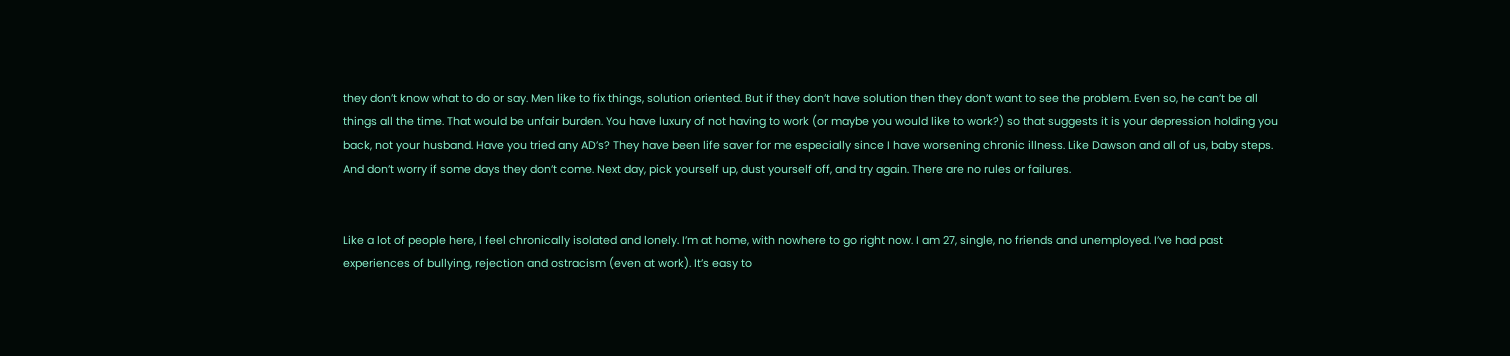they don’t know what to do or say. Men like to fix things, solution oriented. But if they don’t have solution then they don’t want to see the problem. Even so, he can’t be all things all the time. That would be unfair burden. You have luxury of not having to work (or maybe you would like to work?) so that suggests it is your depression holding you back, not your husband. Have you tried any AD’s? They have been life saver for me especially since I have worsening chronic illness. Like Dawson and all of us, baby steps. And don’t worry if some days they don’t come. Next day, pick yourself up, dust yourself off, and try again. There are no rules or failures.


Like a lot of people here, I feel chronically isolated and lonely. I’m at home, with nowhere to go right now. I am 27, single, no friends and unemployed. I’ve had past experiences of bullying, rejection and ostracism (even at work). It’s easy to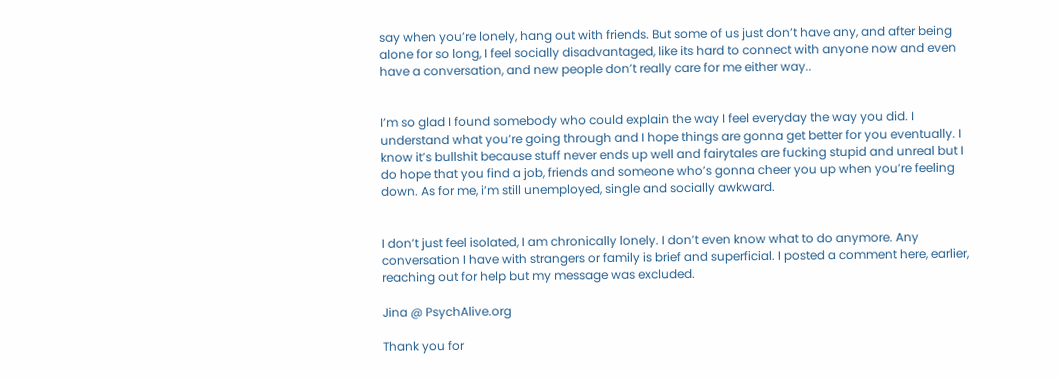say when you’re lonely, hang out with friends. But some of us just don’t have any, and after being alone for so long, I feel socially disadvantaged, like its hard to connect with anyone now and even have a conversation, and new people don’t really care for me either way..


I’m so glad I found somebody who could explain the way I feel everyday the way you did. I understand what you’re going through and I hope things are gonna get better for you eventually. I know it’s bullshit because stuff never ends up well and fairytales are fucking stupid and unreal but I do hope that you find a job, friends and someone who’s gonna cheer you up when you’re feeling down. As for me, i’m still unemployed, single and socially awkward.


I don’t just feel isolated, I am chronically lonely. I don’t even know what to do anymore. Any conversation I have with strangers or family is brief and superficial. I posted a comment here, earlier, reaching out for help but my message was excluded.

Jina @ PsychAlive.org

Thank you for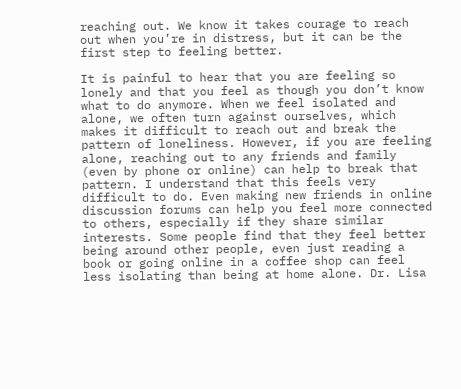reaching out. We know it takes courage to reach out when you’re in distress, but it can be the first step to feeling better.

It is painful to hear that you are feeling so lonely and that you feel as though you don’t know what to do anymore. When we feel isolated and alone, we often turn against ourselves, which makes it difficult to reach out and break the pattern of loneliness. However, if you are feeling alone, reaching out to any friends and family (even by phone or online) can help to break that pattern. I understand that this feels very difficult to do. Even making new friends in online discussion forums can help you feel more connected to others, especially if they share similar interests. Some people find that they feel better being around other people, even just reading a book or going online in a coffee shop can feel less isolating than being at home alone. Dr. Lisa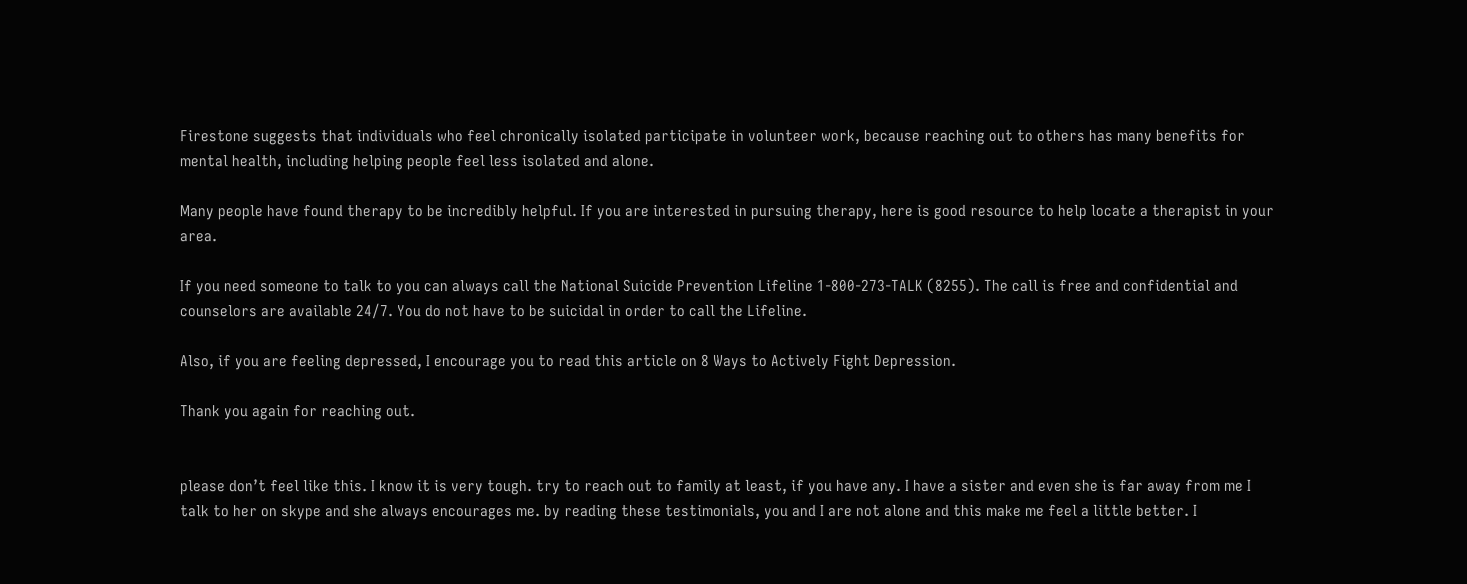Firestone suggests that individuals who feel chronically isolated participate in volunteer work, because reaching out to others has many benefits for mental health, including helping people feel less isolated and alone.

Many people have found therapy to be incredibly helpful. If you are interested in pursuing therapy, here is good resource to help locate a therapist in your area.

If you need someone to talk to you can always call the National Suicide Prevention Lifeline 1-800-273-TALK (8255). The call is free and confidential and counselors are available 24/7. You do not have to be suicidal in order to call the Lifeline.

Also, if you are feeling depressed, I encourage you to read this article on 8 Ways to Actively Fight Depression.

Thank you again for reaching out.


please don’t feel like this. I know it is very tough. try to reach out to family at least, if you have any. I have a sister and even she is far away from me I talk to her on skype and she always encourages me. by reading these testimonials, you and I are not alone and this make me feel a little better. I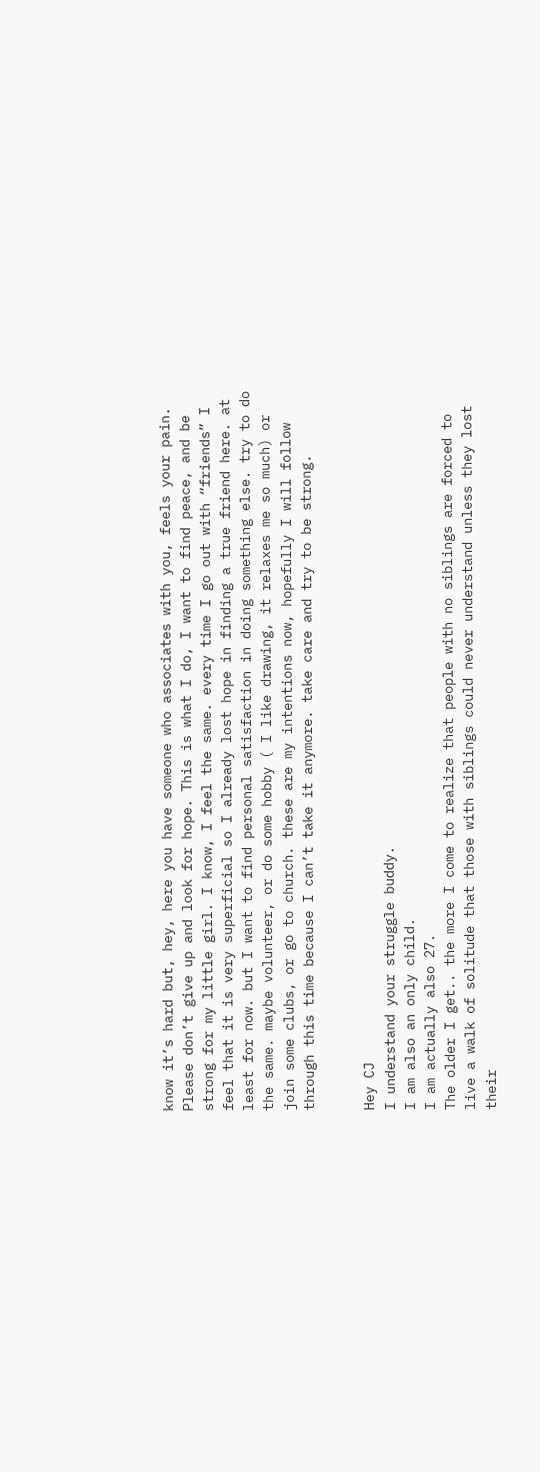know it’s hard but, hey, here you have someone who associates with you, feels your pain. Please don’t give up and look for hope. This is what I do, I want to find peace, and be strong for my little girl. I know, I feel the same. every time I go out with “friends” I feel that it is very superficial so I already lost hope in finding a true friend here. at least for now. but I want to find personal satisfaction in doing something else. try to do the same. maybe volunteer, or do some hobby ( I like drawing, it relaxes me so much) or join some clubs, or go to church. these are my intentions now, hopefully I will follow through this time because I can’t take it anymore. take care and try to be strong.


Hey CJ
I understand your struggle buddy.
I am also an only child.
I am actually also 27.
The older I get.. the more I come to realize that people with no siblings are forced to live a walk of solitude that those with siblings could never understand unless they lost their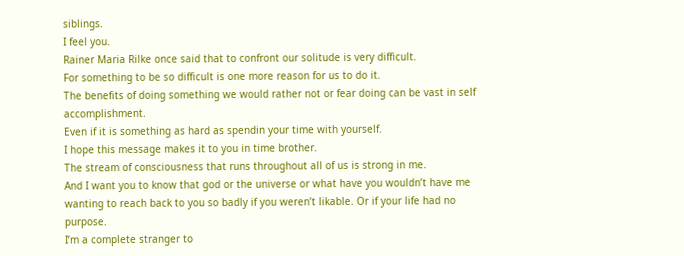siblings.
I feel you.
Rainer Maria Rilke once said that to confront our solitude is very difficult.
For something to be so difficult is one more reason for us to do it.
The benefits of doing something we would rather not or fear doing can be vast in self accomplishment.
Even if it is something as hard as spendin your time with yourself.
I hope this message makes it to you in time brother.
The stream of consciousness that runs throughout all of us is strong in me.
And I want you to know that god or the universe or what have you wouldn’t have me wanting to reach back to you so badly if you weren’t likable. Or if your life had no purpose.
I’m a complete stranger to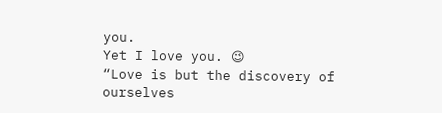you.
Yet I love you. 😉
“Love is but the discovery of ourselves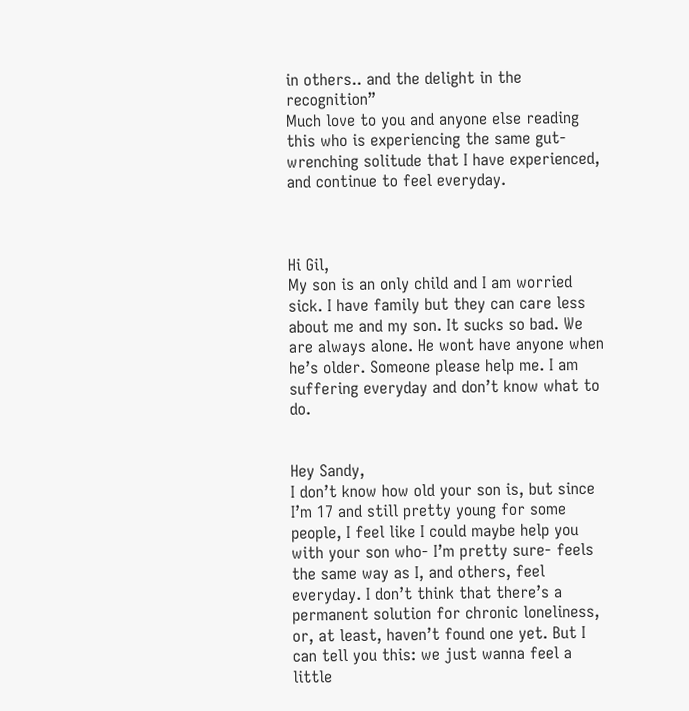in others.. and the delight in the recognition”
Much love to you and anyone else reading this who is experiencing the same gut-wrenching solitude that I have experienced, and continue to feel everyday.



Hi Gil,
My son is an only child and I am worried sick. I have family but they can care less about me and my son. It sucks so bad. We are always alone. He wont have anyone when he’s older. Someone please help me. I am suffering everyday and don’t know what to do.


Hey Sandy,
I don’t know how old your son is, but since I’m 17 and still pretty young for some people, I feel like I could maybe help you with your son who- I’m pretty sure- feels the same way as I, and others, feel everyday. I don’t think that there’s a permanent solution for chronic loneliness, or, at least, haven’t found one yet. But I can tell you this: we just wanna feel a little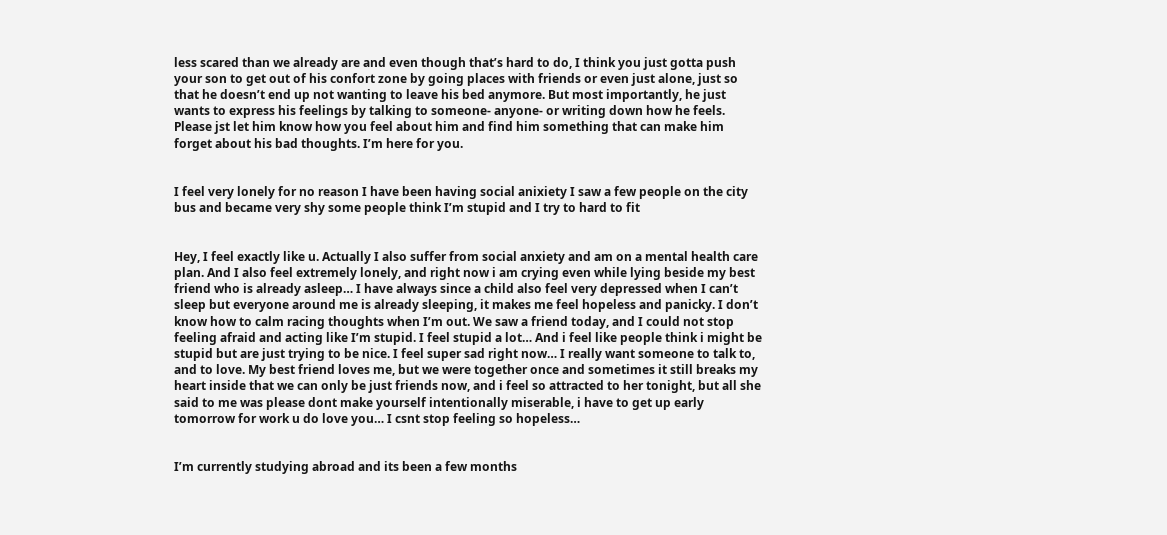less scared than we already are and even though that’s hard to do, I think you just gotta push your son to get out of his confort zone by going places with friends or even just alone, just so that he doesn’t end up not wanting to leave his bed anymore. But most importantly, he just wants to express his feelings by talking to someone- anyone- or writing down how he feels. Please jst let him know how you feel about him and find him something that can make him forget about his bad thoughts. I’m here for you.


I feel very lonely for no reason I have been having social anixiety I saw a few people on the city bus and became very shy some people think I’m stupid and I try to hard to fit


Hey, I feel exactly like u. Actually I also suffer from social anxiety and am on a mental health care plan. And I also feel extremely lonely, and right now i am crying even while lying beside my best friend who is already asleep… I have always since a child also feel very depressed when I can’t sleep but everyone around me is already sleeping, it makes me feel hopeless and panicky. I don’t know how to calm racing thoughts when I’m out. We saw a friend today, and I could not stop feeling afraid and acting like I’m stupid. I feel stupid a lot… And i feel like people think i might be stupid but are just trying to be nice. I feel super sad right now… I really want someone to talk to, and to love. My best friend loves me, but we were together once and sometimes it still breaks my heart inside that we can only be just friends now, and i feel so attracted to her tonight, but all she said to me was please dont make yourself intentionally miserable, i have to get up early tomorrow for work u do love you… I csnt stop feeling so hopeless…


I’m currently studying abroad and its been a few months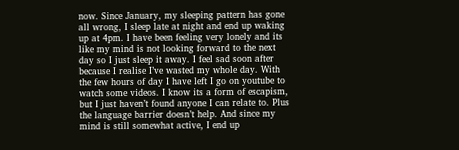now. Since January, my sleeping pattern has gone all wrong, I sleep late at night and end up waking up at 4pm. I have been feeling very lonely and its like my mind is not looking forward to the next day so I just sleep it away. I feel sad soon after because I realise I’ve wasted my whole day. With the few hours of day I have left I go on youtube to watch some videos. I know its a form of escapism, but I just haven’t found anyone I can relate to. Plus the language barrier doesn’t help. And since my mind is still somewhat active, I end up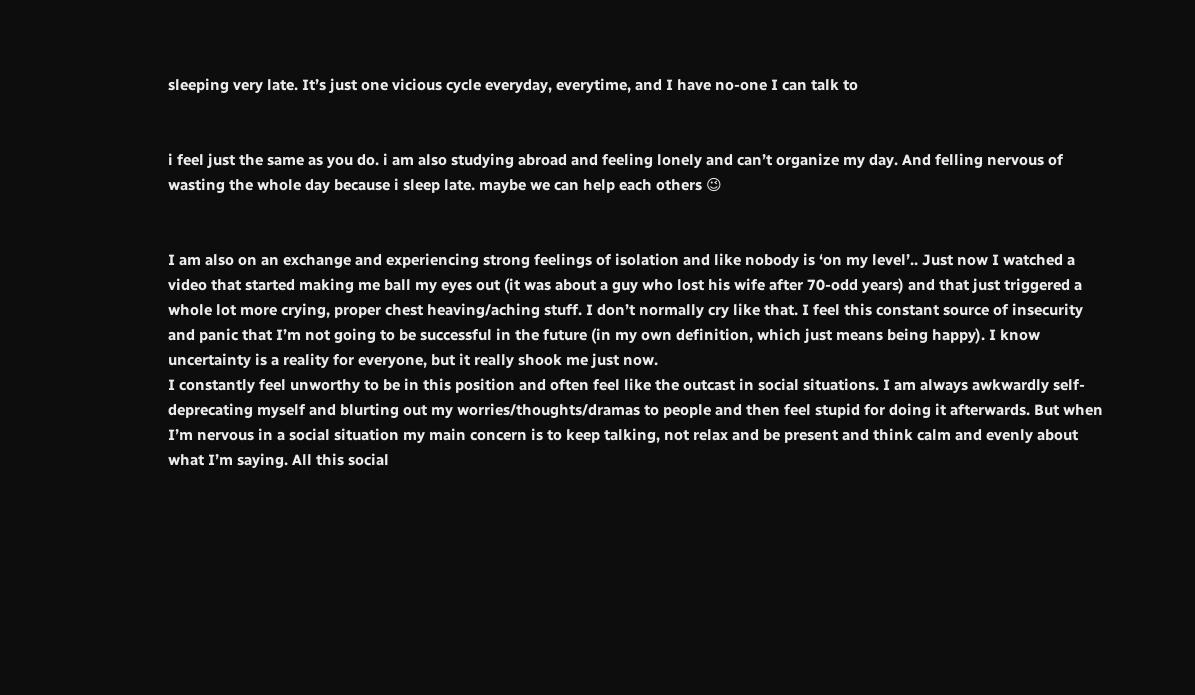sleeping very late. It’s just one vicious cycle everyday, everytime, and I have no-one I can talk to


i feel just the same as you do. i am also studying abroad and feeling lonely and can’t organize my day. And felling nervous of wasting the whole day because i sleep late. maybe we can help each others 😉


I am also on an exchange and experiencing strong feelings of isolation and like nobody is ‘on my level’.. Just now I watched a video that started making me ball my eyes out (it was about a guy who lost his wife after 70-odd years) and that just triggered a whole lot more crying, proper chest heaving/aching stuff. I don’t normally cry like that. I feel this constant source of insecurity and panic that I’m not going to be successful in the future (in my own definition, which just means being happy). I know uncertainty is a reality for everyone, but it really shook me just now.
I constantly feel unworthy to be in this position and often feel like the outcast in social situations. I am always awkwardly self-deprecating myself and blurting out my worries/thoughts/dramas to people and then feel stupid for doing it afterwards. But when I’m nervous in a social situation my main concern is to keep talking, not relax and be present and think calm and evenly about what I’m saying. All this social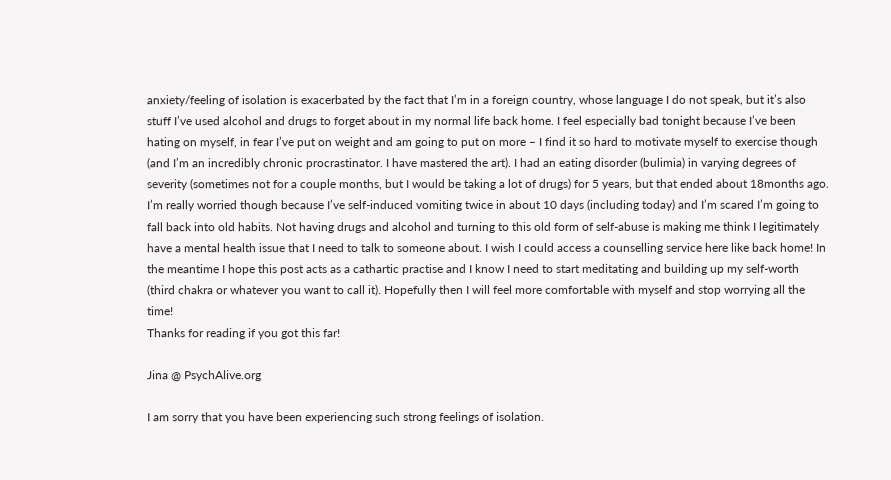anxiety/feeling of isolation is exacerbated by the fact that I’m in a foreign country, whose language I do not speak, but it’s also stuff I’ve used alcohol and drugs to forget about in my normal life back home. I feel especially bad tonight because I’ve been hating on myself, in fear I’ve put on weight and am going to put on more – I find it so hard to motivate myself to exercise though (and I’m an incredibly chronic procrastinator. I have mastered the art). I had an eating disorder (bulimia) in varying degrees of severity (sometimes not for a couple months, but I would be taking a lot of drugs) for 5 years, but that ended about 18months ago. I’m really worried though because I’ve self-induced vomiting twice in about 10 days (including today) and I’m scared I’m going to fall back into old habits. Not having drugs and alcohol and turning to this old form of self-abuse is making me think I legitimately have a mental health issue that I need to talk to someone about. I wish I could access a counselling service here like back home! In the meantime I hope this post acts as a cathartic practise and I know I need to start meditating and building up my self-worth (third chakra or whatever you want to call it). Hopefully then I will feel more comfortable with myself and stop worrying all the time!
Thanks for reading if you got this far!

Jina @ PsychAlive.org

I am sorry that you have been experiencing such strong feelings of isolation.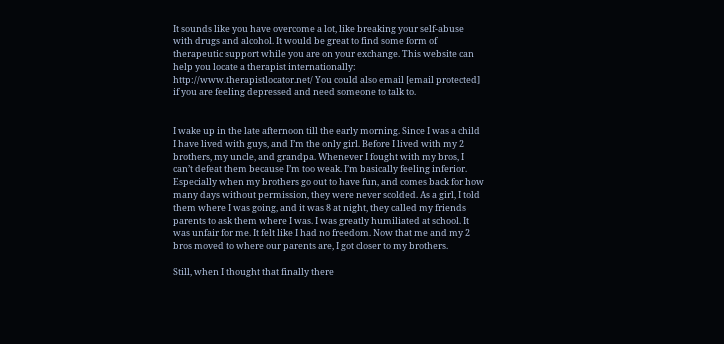It sounds like you have overcome a lot, like breaking your self-abuse with drugs and alcohol. It would be great to find some form of therapeutic support while you are on your exchange. This website can help you locate a therapist internationally: http://www.therapistlocator.net/ You could also email [email protected] if you are feeling depressed and need someone to talk to.


I wake up in the late afternoon till the early morning. Since I was a child I have lived with guys, and I’m the only girl. Before I lived with my 2 brothers, my uncle, and grandpa. Whenever I fought with my bros, I can’t defeat them because I’m too weak. I’m basically feeling inferior. Especially when my brothers go out to have fun, and comes back for how many days without permission, they were never scolded. As a girl, I told them where I was going, and it was 8 at night, they called my friends parents to ask them where I was. I was greatly humiliated at school. It was unfair for me. It felt like I had no freedom. Now that me and my 2 bros moved to where our parents are, I got closer to my brothers.

Still, when I thought that finally there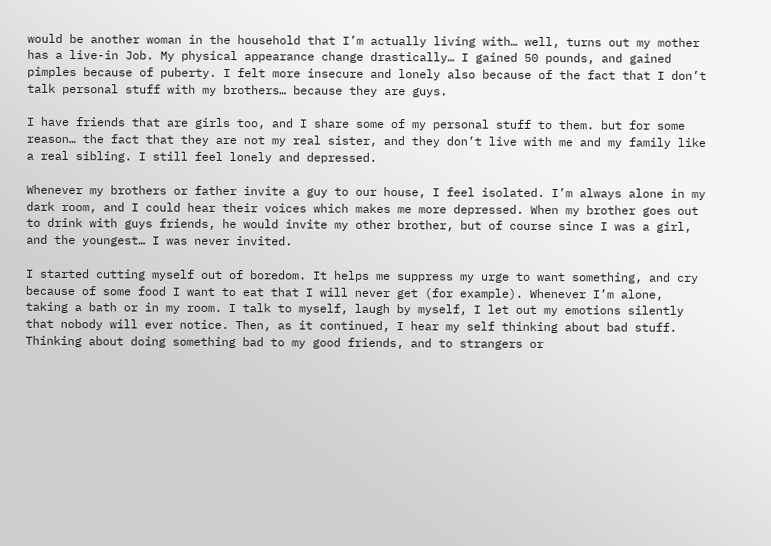would be another woman in the household that I’m actually living with… well, turns out my mother has a live-in Job. My physical appearance change drastically… I gained 50 pounds, and gained pimples because of puberty. I felt more insecure and lonely also because of the fact that I don’t talk personal stuff with my brothers… because they are guys.

I have friends that are girls too, and I share some of my personal stuff to them. but for some reason… the fact that they are not my real sister, and they don’t live with me and my family like a real sibling. I still feel lonely and depressed.

Whenever my brothers or father invite a guy to our house, I feel isolated. I’m always alone in my dark room, and I could hear their voices which makes me more depressed. When my brother goes out to drink with guys friends, he would invite my other brother, but of course since I was a girl, and the youngest… I was never invited.

I started cutting myself out of boredom. It helps me suppress my urge to want something, and cry because of some food I want to eat that I will never get (for example). Whenever I’m alone, taking a bath or in my room. I talk to myself, laugh by myself, I let out my emotions silently that nobody will ever notice. Then, as it continued, I hear my self thinking about bad stuff. Thinking about doing something bad to my good friends, and to strangers or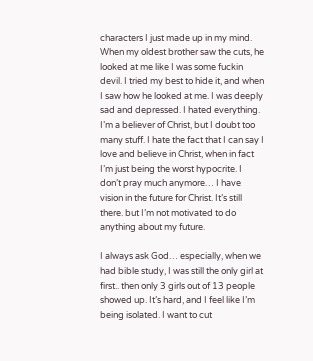characters I just made up in my mind. When my oldest brother saw the cuts, he looked at me like I was some fuckin devil. I tried my best to hide it, and when I saw how he looked at me. I was deeply sad and depressed. I hated everything. I’m a believer of Christ, but I doubt too many stuff. I hate the fact that I can say I love and believe in Christ, when in fact I’m just being the worst hypocrite. I don’t pray much anymore… I have vision in the future for Christ. It’s still there. but I’m not motivated to do anything about my future.

I always ask God… especially, when we had bible study, I was still the only girl at first.. then only 3 girls out of 13 people showed up. It’s hard, and I feel like I’m being isolated. I want to cut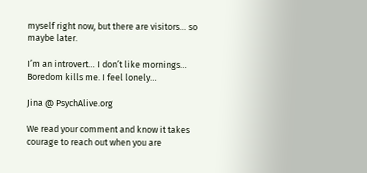myself right now, but there are visitors… so maybe later.

I’m an introvert… I don’t like mornings… Boredom kills me. I feel lonely…

Jina @ PsychAlive.org

We read your comment and know it takes courage to reach out when you are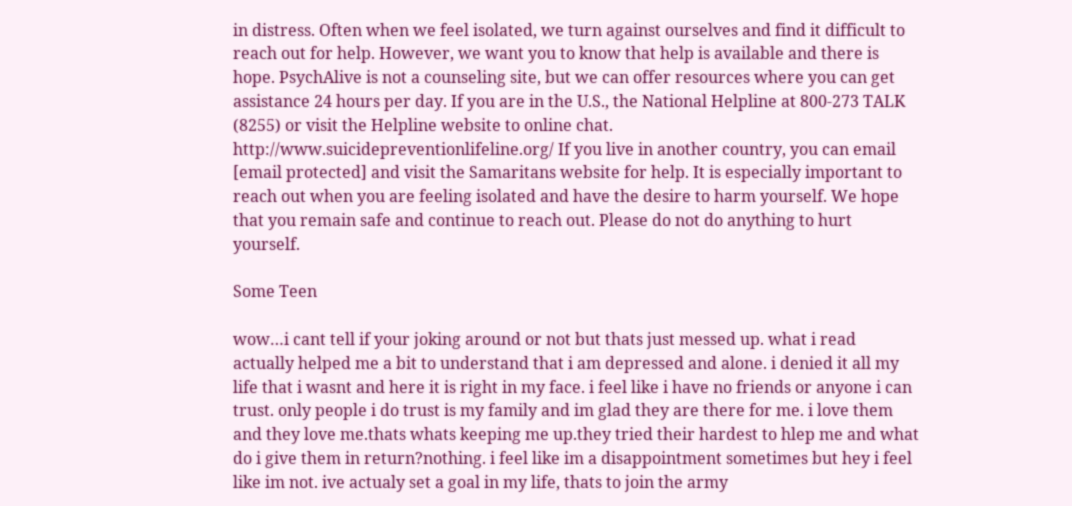in distress. Often when we feel isolated, we turn against ourselves and find it difficult to reach out for help. However, we want you to know that help is available and there is hope. PsychAlive is not a counseling site, but we can offer resources where you can get assistance 24 hours per day. If you are in the U.S., the National Helpline at 800-273 TALK (8255) or visit the Helpline website to online chat. http://www.suicidepreventionlifeline.org/ If you live in another country, you can email [email protected] and visit the Samaritans website for help. It is especially important to reach out when you are feeling isolated and have the desire to harm yourself. We hope that you remain safe and continue to reach out. Please do not do anything to hurt yourself.

Some Teen

wow…i cant tell if your joking around or not but thats just messed up. what i read actually helped me a bit to understand that i am depressed and alone. i denied it all my life that i wasnt and here it is right in my face. i feel like i have no friends or anyone i can trust. only people i do trust is my family and im glad they are there for me. i love them and they love me.thats whats keeping me up.they tried their hardest to hlep me and what do i give them in return?nothing. i feel like im a disappointment sometimes but hey i feel like im not. ive actualy set a goal in my life, thats to join the army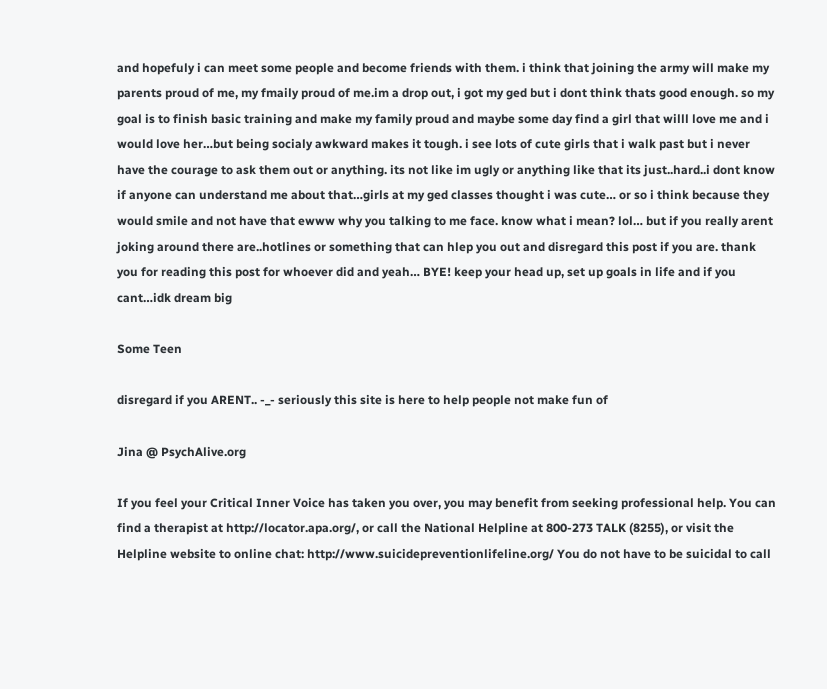and hopefuly i can meet some people and become friends with them. i think that joining the army will make my parents proud of me, my fmaily proud of me.im a drop out, i got my ged but i dont think thats good enough. so my goal is to finish basic training and make my family proud and maybe some day find a girl that willl love me and i would love her…but being socialy awkward makes it tough. i see lots of cute girls that i walk past but i never have the courage to ask them out or anything. its not like im ugly or anything like that its just..hard..i dont know if anyone can understand me about that…girls at my ged classes thought i was cute… or so i think because they would smile and not have that ewww why you talking to me face. know what i mean? lol… but if you really arent joking around there are..hotlines or something that can hlep you out and disregard this post if you are. thank you for reading this post for whoever did and yeah… BYE! keep your head up, set up goals in life and if you cant…idk dream big

Some Teen

disregard if you ARENT.. -_- seriously this site is here to help people not make fun of

Jina @ PsychAlive.org

If you feel your Critical Inner Voice has taken you over, you may benefit from seeking professional help. You can find a therapist at http://locator.apa.org/, or call the National Helpline at 800-273 TALK (8255), or visit the Helpline website to online chat: http://www.suicidepreventionlifeline.org/ You do not have to be suicidal to call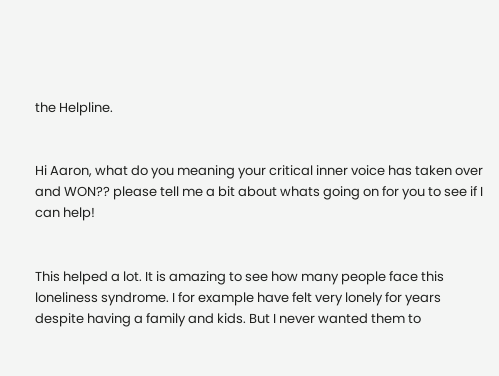the Helpline.


Hi Aaron, what do you meaning your critical inner voice has taken over and WON?? please tell me a bit about whats going on for you to see if I can help!


This helped a lot. It is amazing to see how many people face this loneliness syndrome. I for example have felt very lonely for years despite having a family and kids. But I never wanted them to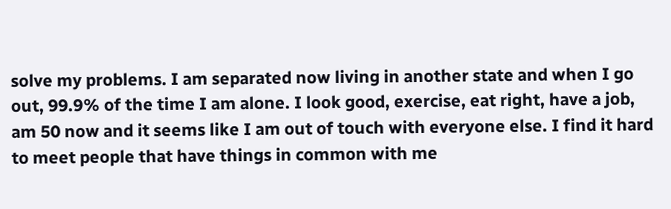solve my problems. I am separated now living in another state and when I go out, 99.9% of the time I am alone. I look good, exercise, eat right, have a job, am 50 now and it seems like I am out of touch with everyone else. I find it hard to meet people that have things in common with me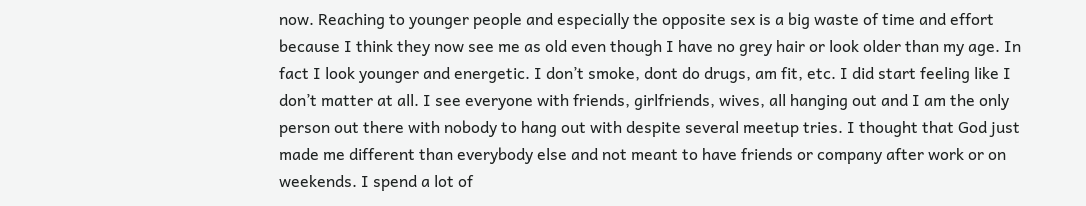now. Reaching to younger people and especially the opposite sex is a big waste of time and effort because I think they now see me as old even though I have no grey hair or look older than my age. In fact I look younger and energetic. I don’t smoke, dont do drugs, am fit, etc. I did start feeling like I don’t matter at all. I see everyone with friends, girlfriends, wives, all hanging out and I am the only person out there with nobody to hang out with despite several meetup tries. I thought that God just made me different than everybody else and not meant to have friends or company after work or on weekends. I spend a lot of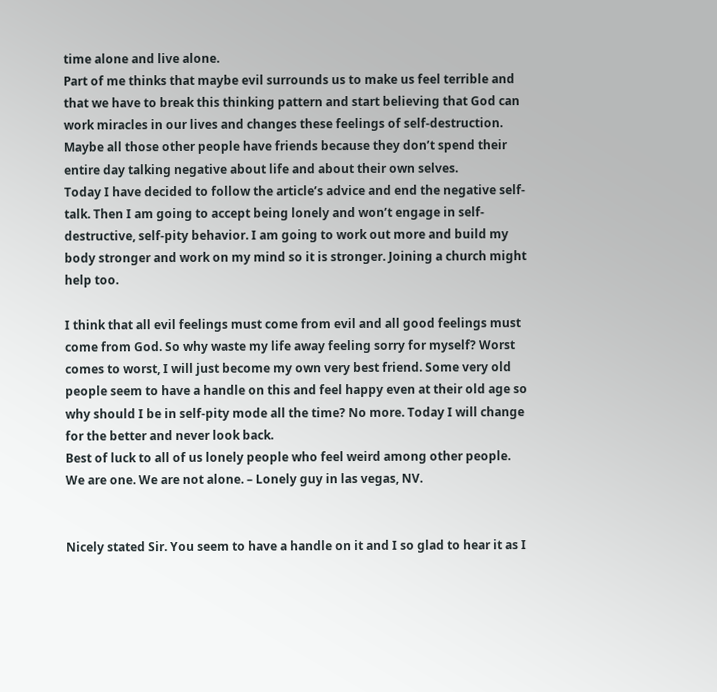time alone and live alone.
Part of me thinks that maybe evil surrounds us to make us feel terrible and that we have to break this thinking pattern and start believing that God can work miracles in our lives and changes these feelings of self-destruction. Maybe all those other people have friends because they don’t spend their entire day talking negative about life and about their own selves.
Today I have decided to follow the article’s advice and end the negative self-talk. Then I am going to accept being lonely and won’t engage in self-destructive, self-pity behavior. I am going to work out more and build my body stronger and work on my mind so it is stronger. Joining a church might help too.

I think that all evil feelings must come from evil and all good feelings must come from God. So why waste my life away feeling sorry for myself? Worst comes to worst, I will just become my own very best friend. Some very old people seem to have a handle on this and feel happy even at their old age so why should I be in self-pity mode all the time? No more. Today I will change for the better and never look back.
Best of luck to all of us lonely people who feel weird among other people. We are one. We are not alone. – Lonely guy in las vegas, NV.


Nicely stated Sir. You seem to have a handle on it and I so glad to hear it as I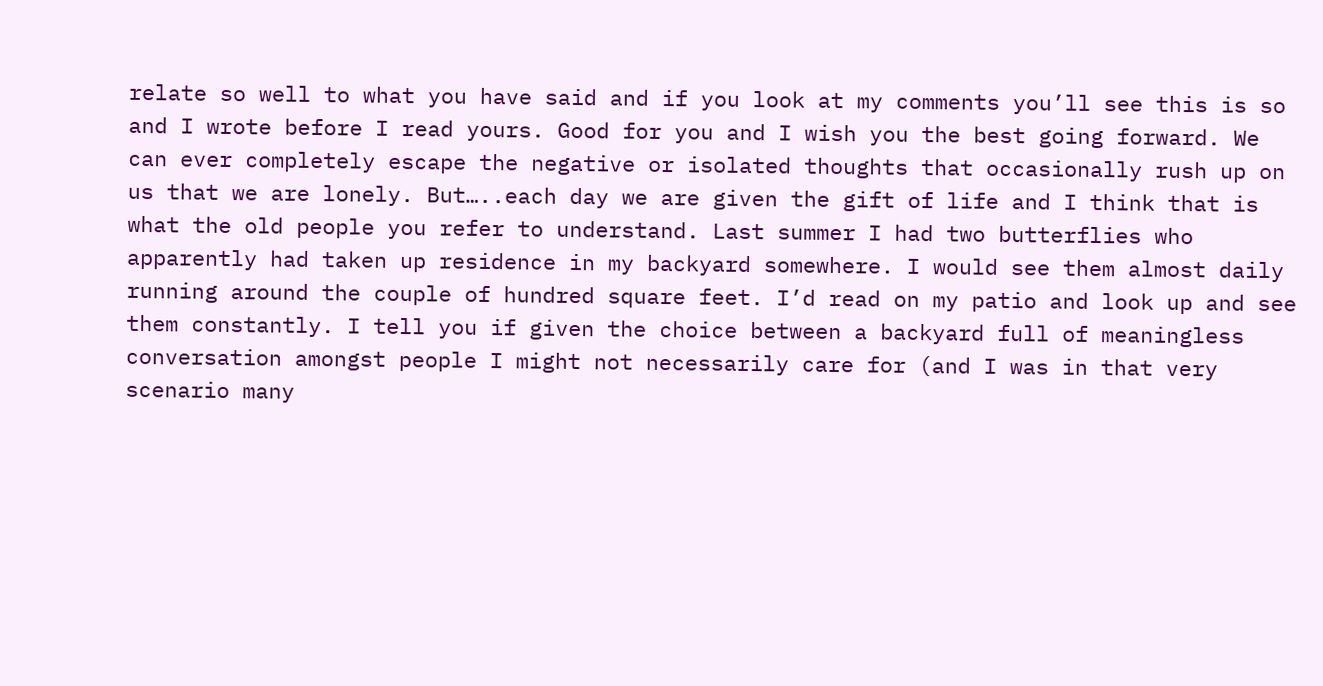relate so well to what you have said and if you look at my comments you’ll see this is so and I wrote before I read yours. Good for you and I wish you the best going forward. We can ever completely escape the negative or isolated thoughts that occasionally rush up on us that we are lonely. But…..each day we are given the gift of life and I think that is what the old people you refer to understand. Last summer I had two butterflies who apparently had taken up residence in my backyard somewhere. I would see them almost daily running around the couple of hundred square feet. I’d read on my patio and look up and see them constantly. I tell you if given the choice between a backyard full of meaningless conversation amongst people I might not necessarily care for (and I was in that very scenario many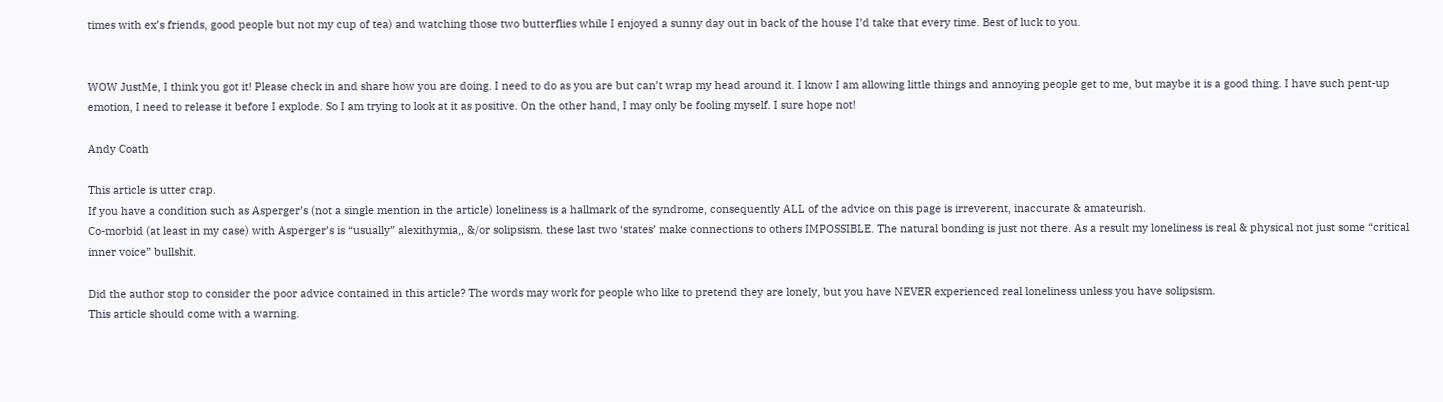times with ex’s friends, good people but not my cup of tea) and watching those two butterflies while I enjoyed a sunny day out in back of the house I’d take that every time. Best of luck to you.


WOW JustMe, I think you got it! Please check in and share how you are doing. I need to do as you are but can’t wrap my head around it. I know I am allowing little things and annoying people get to me, but maybe it is a good thing. I have such pent-up emotion, I need to release it before I explode. So I am trying to look at it as positive. On the other hand, I may only be fooling myself. I sure hope not!

Andy Coath

This article is utter crap.
If you have a condition such as Asperger’s (not a single mention in the article) loneliness is a hallmark of the syndrome, consequently ALL of the advice on this page is irreverent, inaccurate & amateurish.
Co-morbid (at least in my case) with Asperger’s is “usually” alexithymia,, &/or solipsism. these last two ‘states’ make connections to others IMPOSSIBLE. The natural bonding is just not there. As a result my loneliness is real & physical not just some “critical inner voice” bullshit.

Did the author stop to consider the poor advice contained in this article? The words may work for people who like to pretend they are lonely, but you have NEVER experienced real loneliness unless you have solipsism.
This article should come with a warning.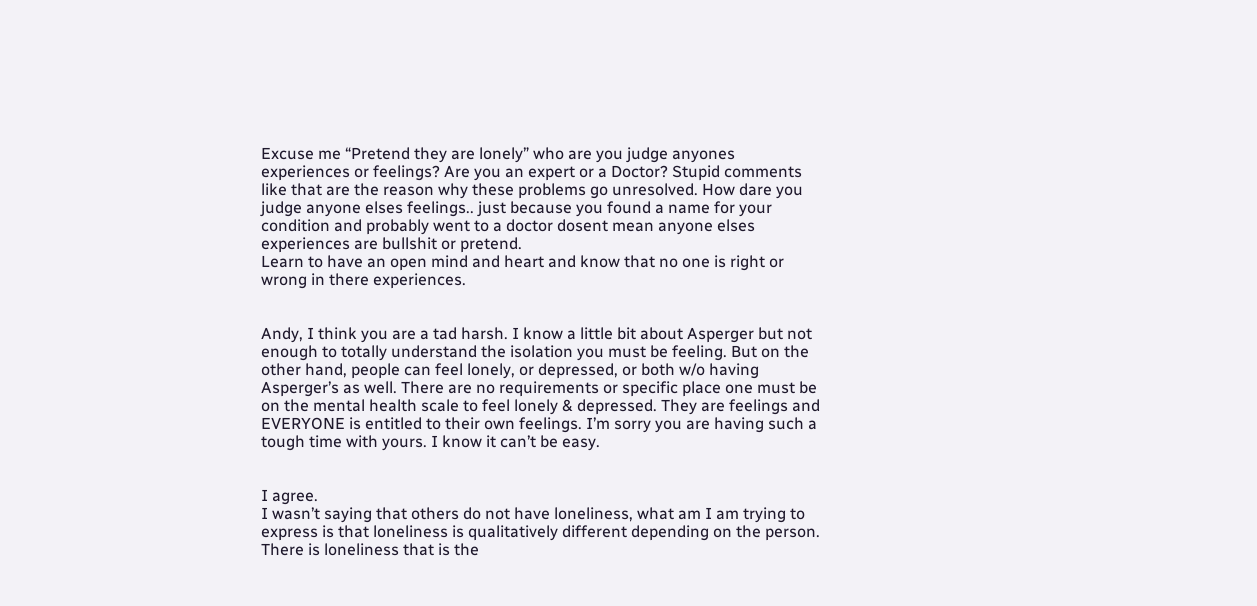Excuse me “Pretend they are lonely” who are you judge anyones experiences or feelings? Are you an expert or a Doctor? Stupid comments like that are the reason why these problems go unresolved. How dare you judge anyone elses feelings.. just because you found a name for your condition and probably went to a doctor dosent mean anyone elses experiences are bullshit or pretend.
Learn to have an open mind and heart and know that no one is right or wrong in there experiences.


Andy, I think you are a tad harsh. I know a little bit about Asperger but not enough to totally understand the isolation you must be feeling. But on the other hand, people can feel lonely, or depressed, or both w/o having Asperger’s as well. There are no requirements or specific place one must be on the mental health scale to feel lonely & depressed. They are feelings and EVERYONE is entitled to their own feelings. I’m sorry you are having such a tough time with yours. I know it can’t be easy.


I agree.
I wasn’t saying that others do not have loneliness, what am I am trying to express is that loneliness is qualitatively different depending on the person. There is loneliness that is the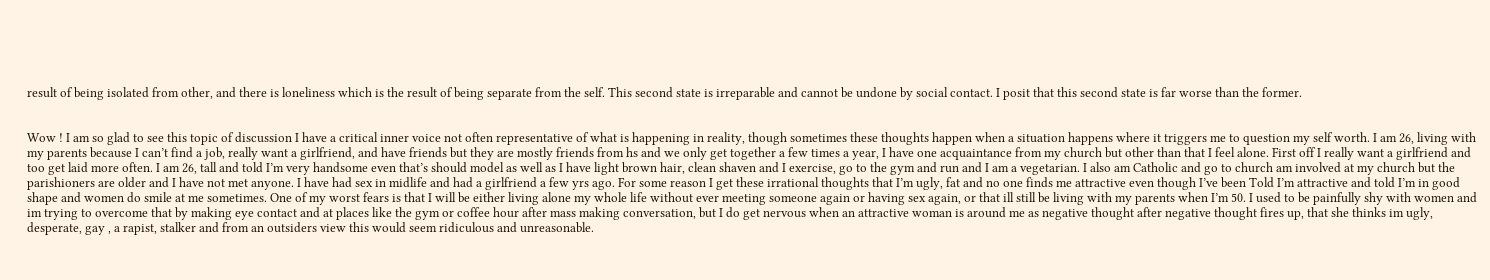result of being isolated from other, and there is loneliness which is the result of being separate from the self. This second state is irreparable and cannot be undone by social contact. I posit that this second state is far worse than the former.


Wow ! I am so glad to see this topic of discussion I have a critical inner voice not often representative of what is happening in reality, though sometimes these thoughts happen when a situation happens where it triggers me to question my self worth. I am 26, living with my parents because I can’t find a job, really want a girlfriend, and have friends but they are mostly friends from hs and we only get together a few times a year, I have one acquaintance from my church but other than that I feel alone. First off I really want a girlfriend and too get laid more often. I am 26, tall and told I’m very handsome even that’s should model as well as I have light brown hair, clean shaven and I exercise, go to the gym and run and I am a vegetarian. I also am Catholic and go to church am involved at my church but the parishioners are older and I have not met anyone. I have had sex in midlife and had a girlfriend a few yrs ago. For some reason I get these irrational thoughts that I’m ugly, fat and no one finds me attractive even though I’ve been Told I’m attractive and told I’m in good shape and women do smile at me sometimes. One of my worst fears is that I will be either living alone my whole life without ever meeting someone again or having sex again, or that ill still be living with my parents when I’m 50. I used to be painfully shy with women and im trying to overcome that by making eye contact and at places like the gym or coffee hour after mass making conversation, but I do get nervous when an attractive woman is around me as negative thought after negative thought fires up, that she thinks im ugly, desperate, gay , a rapist, stalker and from an outsiders view this would seem ridiculous and unreasonable.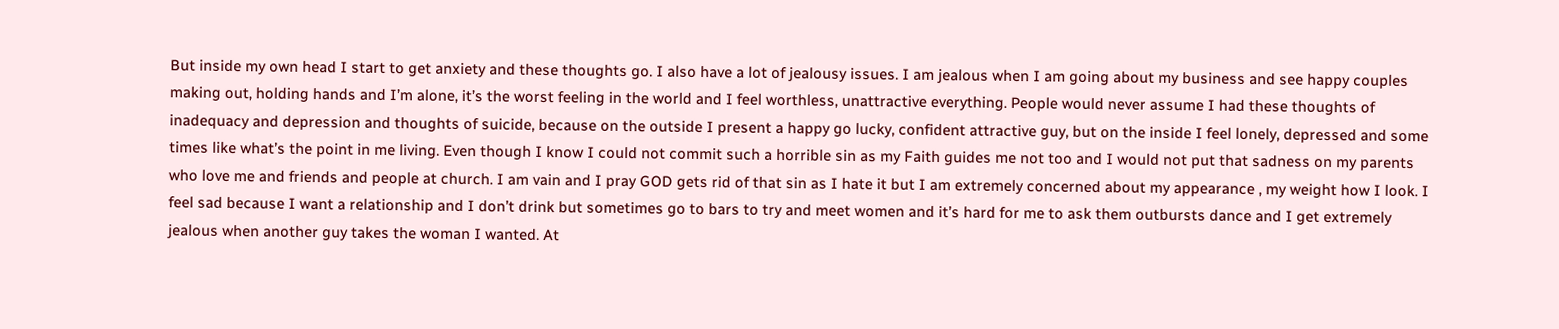But inside my own head I start to get anxiety and these thoughts go. I also have a lot of jealousy issues. I am jealous when I am going about my business and see happy couples making out, holding hands and I’m alone, it’s the worst feeling in the world and I feel worthless, unattractive everything. People would never assume I had these thoughts of inadequacy and depression and thoughts of suicide, because on the outside I present a happy go lucky, confident attractive guy, but on the inside I feel lonely, depressed and some times like what’s the point in me living. Even though I know I could not commit such a horrible sin as my Faith guides me not too and I would not put that sadness on my parents who love me and friends and people at church. I am vain and I pray GOD gets rid of that sin as I hate it but I am extremely concerned about my appearance , my weight how I look. I feel sad because I want a relationship and I don’t drink but sometimes go to bars to try and meet women and it’s hard for me to ask them outbursts dance and I get extremely jealous when another guy takes the woman I wanted. At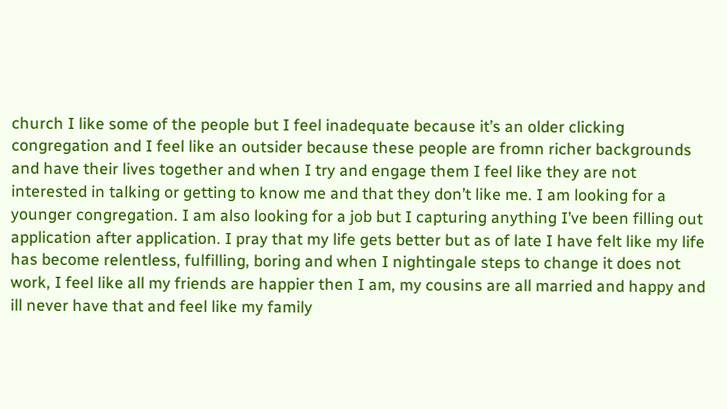church I like some of the people but I feel inadequate because it’s an older clicking congregation and I feel like an outsider because these people are fromn richer backgrounds and have their lives together and when I try and engage them I feel like they are not interested in talking or getting to know me and that they don’t like me. I am looking for a younger congregation. I am also looking for a job but I capturing anything I’ve been filling out application after application. I pray that my life gets better but as of late I have felt like my life has become relentless, fulfilling, boring and when I nightingale steps to change it does not work, I feel like all my friends are happier then I am, my cousins are all married and happy and ill never have that and feel like my family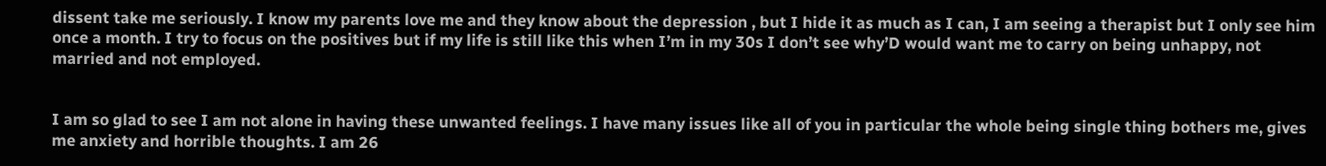dissent take me seriously. I know my parents love me and they know about the depression , but I hide it as much as I can, I am seeing a therapist but I only see him once a month. I try to focus on the positives but if my life is still like this when I’m in my 30s I don’t see why’D would want me to carry on being unhappy, not married and not employed.


I am so glad to see I am not alone in having these unwanted feelings. I have many issues like all of you in particular the whole being single thing bothers me, gives me anxiety and horrible thoughts. I am 26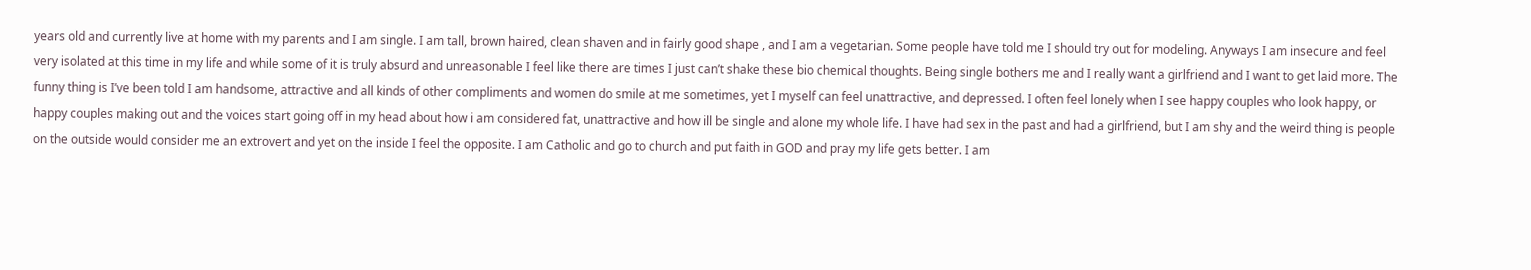years old and currently live at home with my parents and I am single. I am tall, brown haired, clean shaven and in fairly good shape , and I am a vegetarian. Some people have told me I should try out for modeling. Anyways I am insecure and feel very isolated at this time in my life and while some of it is truly absurd and unreasonable I feel like there are times I just can’t shake these bio chemical thoughts. Being single bothers me and I really want a girlfriend and I want to get laid more. The funny thing is I’ve been told I am handsome, attractive and all kinds of other compliments and women do smile at me sometimes, yet I myself can feel unattractive, and depressed. I often feel lonely when I see happy couples who look happy, or happy couples making out and the voices start going off in my head about how i am considered fat, unattractive and how ill be single and alone my whole life. I have had sex in the past and had a girlfriend, but I am shy and the weird thing is people on the outside would consider me an extrovert and yet on the inside I feel the opposite. I am Catholic and go to church and put faith in GOD and pray my life gets better. I am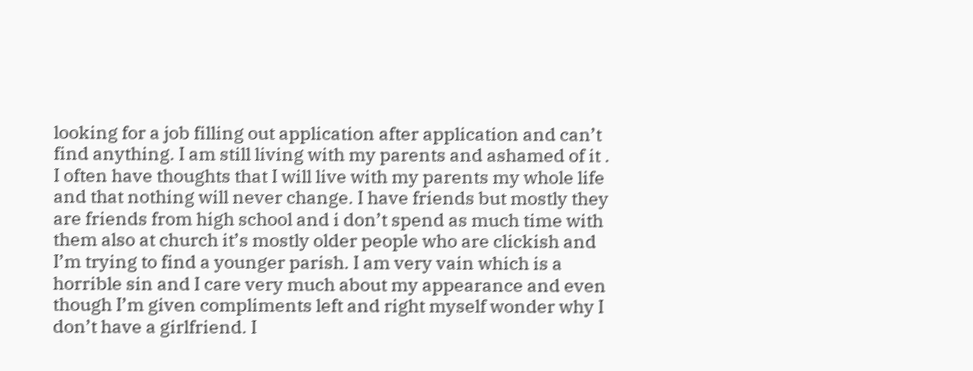looking for a job filling out application after application and can’t find anything. I am still living with my parents and ashamed of it . I often have thoughts that I will live with my parents my whole life and that nothing will never change. I have friends but mostly they are friends from high school and i don’t spend as much time with them also at church it’s mostly older people who are clickish and I’m trying to find a younger parish. I am very vain which is a horrible sin and I care very much about my appearance and even though I’m given compliments left and right myself wonder why I don’t have a girlfriend. I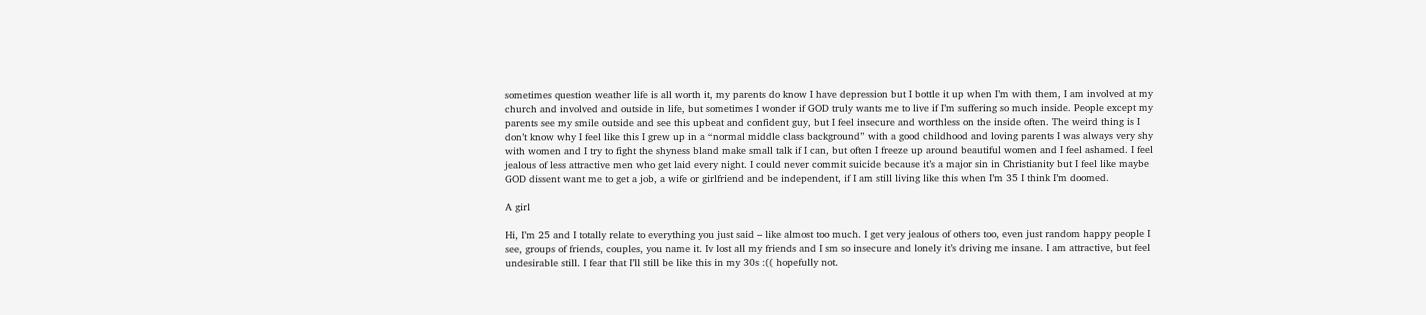sometimes question weather life is all worth it, my parents do know I have depression but I bottle it up when I’m with them, I am involved at my church and involved and outside in life, but sometimes I wonder if GOD truly wants me to live if I’m suffering so much inside. People except my parents see my smile outside and see this upbeat and confident guy, but I feel insecure and worthless on the inside often. The weird thing is I don’t know why I feel like this I grew up in a “normal middle class background” with a good childhood and loving parents I was always very shy with women and I try to fight the shyness bland make small talk if I can, but often I freeze up around beautiful women and I feel ashamed. I feel jealous of less attractive men who get laid every night. I could never commit suicide because it’s a major sin in Christianity but I feel like maybe GOD dissent want me to get a job, a wife or girlfriend and be independent, if I am still living like this when I’m 35 I think I’m doomed.

A girl

Hi, I’m 25 and I totally relate to everything you just said – like almost too much. I get very jealous of others too, even just random happy people I see, groups of friends, couples, you name it. Iv lost all my friends and I sm so insecure and lonely it’s driving me insane. I am attractive, but feel undesirable still. I fear that I’ll still be like this in my 30s :(( hopefully not.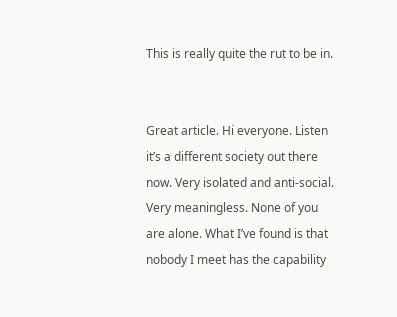This is really quite the rut to be in.


Great article. Hi everyone. Listen it’s a different society out there now. Very isolated and anti-social. Very meaningless. None of you are alone. What I’ve found is that nobody I meet has the capability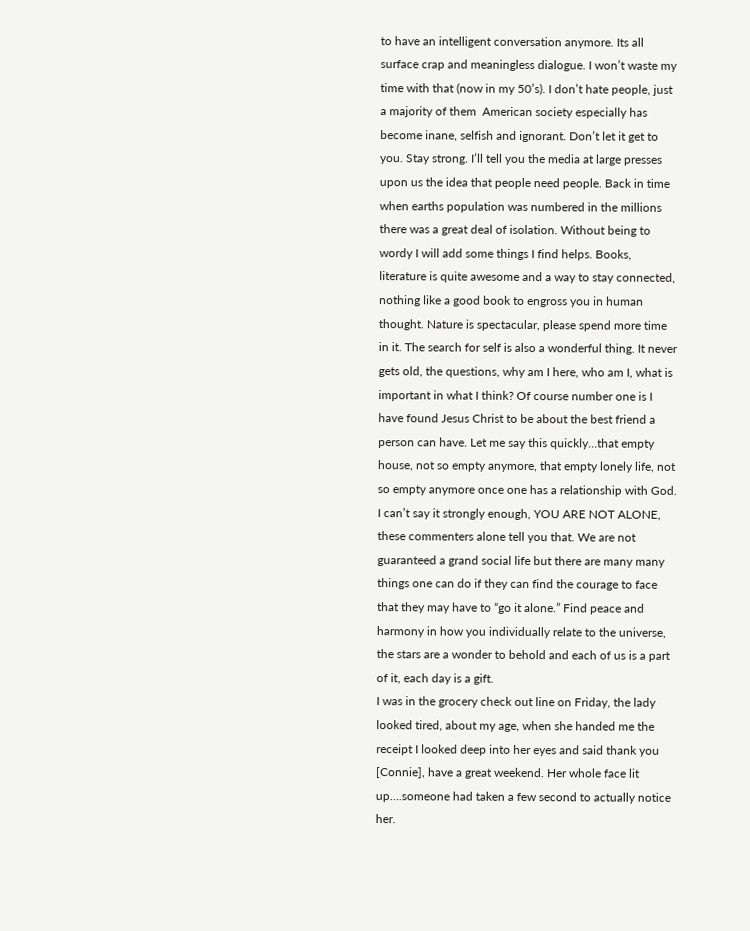to have an intelligent conversation anymore. Its all surface crap and meaningless dialogue. I won’t waste my time with that (now in my 50’s). I don’t hate people, just a majority of them  American society especially has become inane, selfish and ignorant. Don’t let it get to you. Stay strong. I’ll tell you the media at large presses upon us the idea that people need people. Back in time when earths population was numbered in the millions there was a great deal of isolation. Without being to wordy I will add some things I find helps. Books, literature is quite awesome and a way to stay connected, nothing like a good book to engross you in human thought. Nature is spectacular, please spend more time in it. The search for self is also a wonderful thing. It never gets old, the questions, why am I here, who am I, what is important in what I think? Of course number one is I have found Jesus Christ to be about the best friend a person can have. Let me say this quickly…that empty house, not so empty anymore, that empty lonely life, not so empty anymore once one has a relationship with God. I can’t say it strongly enough, YOU ARE NOT ALONE, these commenters alone tell you that. We are not guaranteed a grand social life but there are many many things one can do if they can find the courage to face that they may have to “go it alone.” Find peace and harmony in how you individually relate to the universe, the stars are a wonder to behold and each of us is a part of it, each day is a gift.
I was in the grocery check out line on Friday, the lady looked tired, about my age, when she handed me the receipt I looked deep into her eyes and said thank you [Connie], have a great weekend. Her whole face lit up….someone had taken a few second to actually notice her.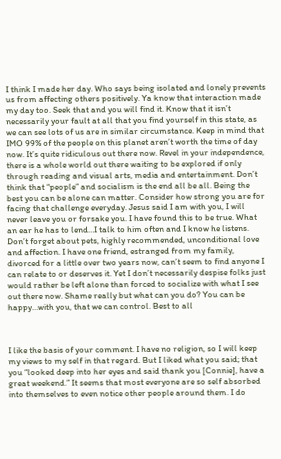I think I made her day. Who says being isolated and lonely prevents us from affecting others positively. Ya know that interaction made my day too. Seek that and you will find it. Know that it isn’t necessarily your fault at all that you find yourself in this state, as we can see lots of us are in similar circumstance. Keep in mind that IMO 99% of the people on this planet aren’t worth the time of day now. It’s quite ridiculous out there now. Revel in your independence, there is a whole world out there waiting to be explored if only through reading and visual arts, media and entertainment. Don’t think that “people” and socialism is the end all be all. Being the best you can be alone can matter. Consider how strong you are for facing that challenge everyday. Jesus said I am with you, I will never leave you or forsake you. I have found this to be true. What an ear he has to lend…I talk to him often and I know he listens. Don’t forget about pets, highly recommended, unconditional love and affection. I have one friend, estranged from my family, divorced for a little over two years now, can’t seem to find anyone I can relate to or deserves it. Yet I don’t necessarily despise folks just would rather be left alone than forced to socialize with what I see out there now. Shame really but what can you do? You can be happy…with you, that we can control. Best to all



I like the basis of your comment. I have no religion, so I will keep my views to my self in that regard. But I liked what you said; that you “looked deep into her eyes and said thank you [Connie], have a great weekend.” It seems that most everyone are so self absorbed into themselves to even notice other people around them. I do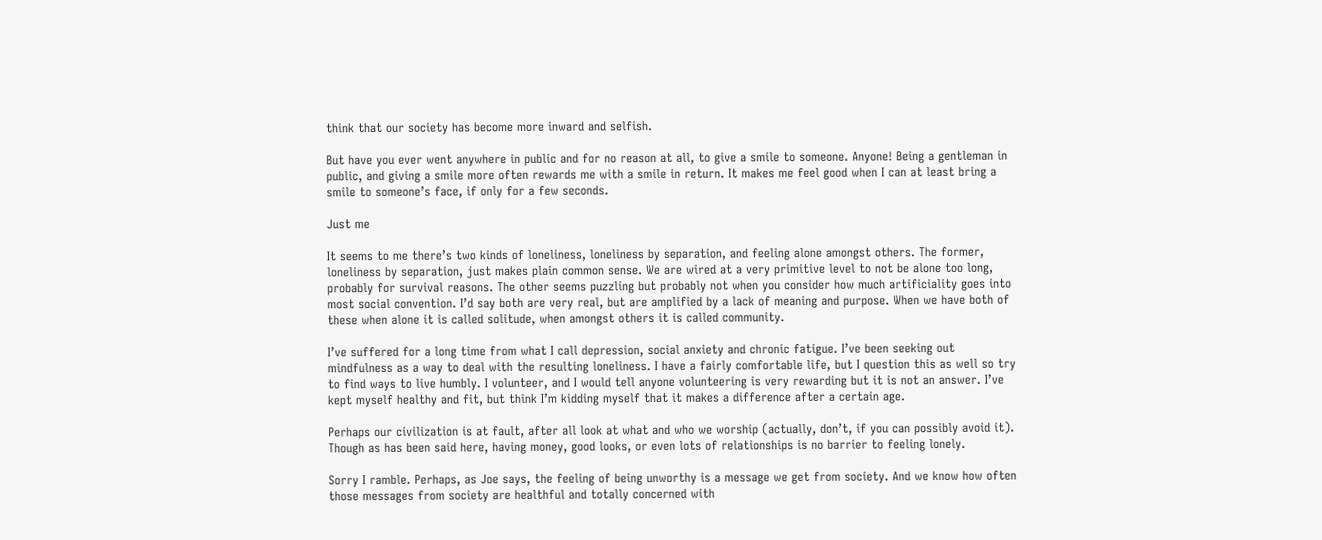think that our society has become more inward and selfish.

But have you ever went anywhere in public and for no reason at all, to give a smile to someone. Anyone! Being a gentleman in public, and giving a smile more often rewards me with a smile in return. It makes me feel good when I can at least bring a smile to someone’s face, if only for a few seconds.

Just me

It seems to me there’s two kinds of loneliness, loneliness by separation, and feeling alone amongst others. The former, loneliness by separation, just makes plain common sense. We are wired at a very primitive level to not be alone too long, probably for survival reasons. The other seems puzzling but probably not when you consider how much artificiality goes into most social convention. I’d say both are very real, but are amplified by a lack of meaning and purpose. When we have both of these when alone it is called solitude, when amongst others it is called community.

I’ve suffered for a long time from what I call depression, social anxiety and chronic fatigue. I’ve been seeking out mindfulness as a way to deal with the resulting loneliness. I have a fairly comfortable life, but I question this as well so try to find ways to live humbly. I volunteer, and I would tell anyone volunteering is very rewarding but it is not an answer. I’ve kept myself healthy and fit, but think I’m kidding myself that it makes a difference after a certain age.

Perhaps our civilization is at fault, after all look at what and who we worship (actually, don’t, if you can possibly avoid it). Though as has been said here, having money, good looks, or even lots of relationships is no barrier to feeling lonely.

Sorry I ramble. Perhaps, as Joe says, the feeling of being unworthy is a message we get from society. And we know how often those messages from society are healthful and totally concerned with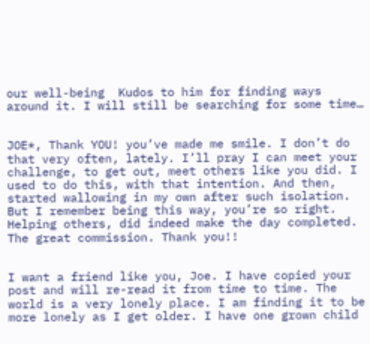our well-being  Kudos to him for finding ways around it. I will still be searching for some time…


JOE*, Thank YOU! you’ve made me smile. I don’t do that very often, lately. I’ll pray I can meet your challenge, to get out, meet others like you did. I used to do this, with that intention. And then, started wallowing in my own after such isolation. But I remember being this way, you’re so right. Helping others, did indeed make the day completed. The great commission. Thank you!!


I want a friend like you, Joe. I have copied your post and will re-read it from time to time. The world is a very lonely place. I am finding it to be more lonely as I get older. I have one grown child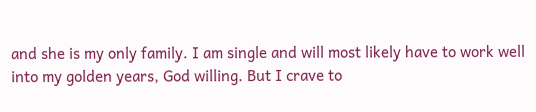and she is my only family. I am single and will most likely have to work well into my golden years, God willing. But I crave to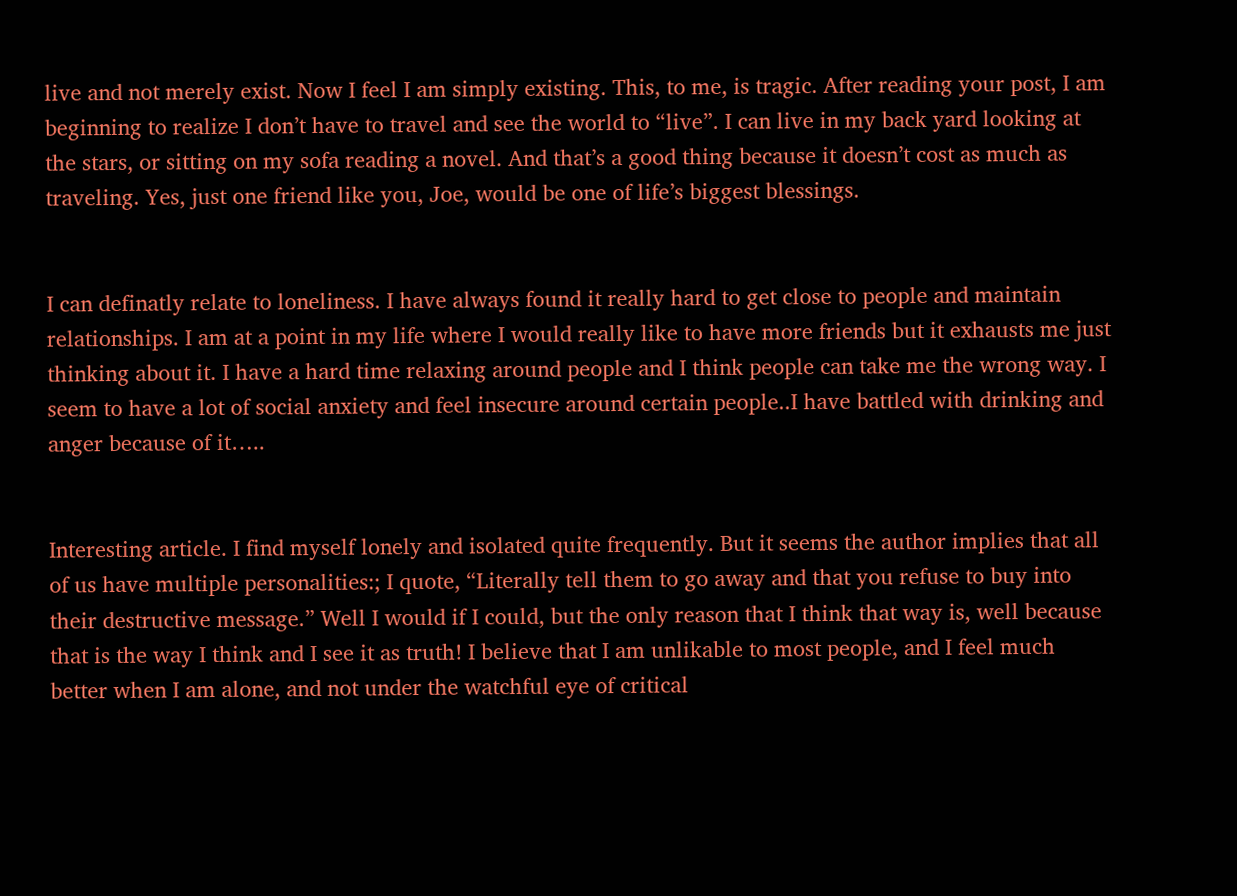live and not merely exist. Now I feel I am simply existing. This, to me, is tragic. After reading your post, I am beginning to realize I don’t have to travel and see the world to “live”. I can live in my back yard looking at the stars, or sitting on my sofa reading a novel. And that’s a good thing because it doesn’t cost as much as traveling. Yes, just one friend like you, Joe, would be one of life’s biggest blessings.


I can definatly relate to loneliness. I have always found it really hard to get close to people and maintain relationships. I am at a point in my life where I would really like to have more friends but it exhausts me just thinking about it. I have a hard time relaxing around people and I think people can take me the wrong way. I seem to have a lot of social anxiety and feel insecure around certain people..I have battled with drinking and anger because of it…..


Interesting article. I find myself lonely and isolated quite frequently. But it seems the author implies that all of us have multiple personalities:; I quote, “Literally tell them to go away and that you refuse to buy into their destructive message.” Well I would if I could, but the only reason that I think that way is, well because that is the way I think and I see it as truth! I believe that I am unlikable to most people, and I feel much better when I am alone, and not under the watchful eye of critical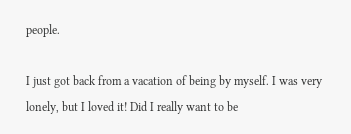people.

I just got back from a vacation of being by myself. I was very lonely, but I loved it! Did I really want to be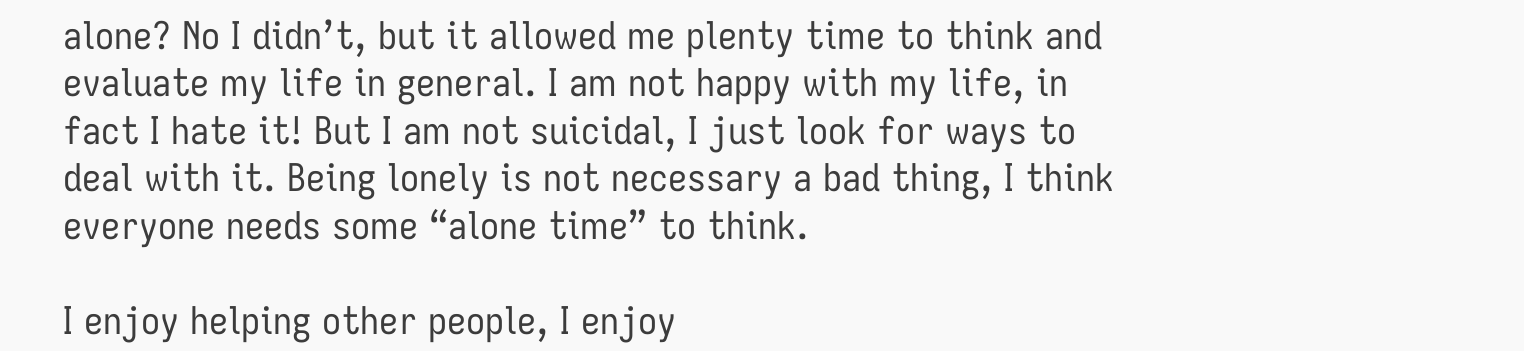alone? No I didn’t, but it allowed me plenty time to think and evaluate my life in general. I am not happy with my life, in fact I hate it! But I am not suicidal, I just look for ways to deal with it. Being lonely is not necessary a bad thing, I think everyone needs some “alone time” to think.

I enjoy helping other people, I enjoy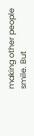making other people smile. But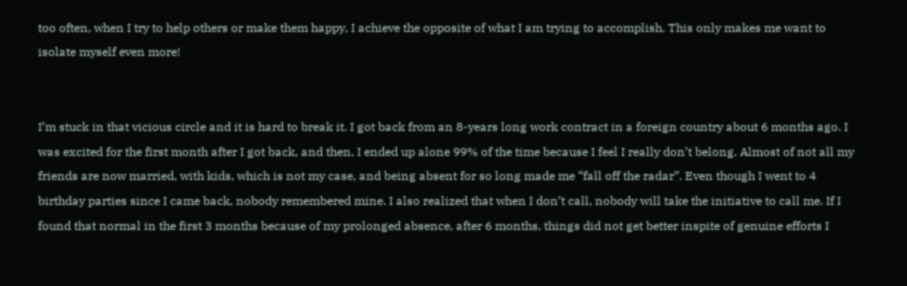too often, when I try to help others or make them happy, I achieve the opposite of what I am trying to accomplish. This only makes me want to isolate myself even more!


I’m stuck in that vicious circle and it is hard to break it. I got back from an 8-years long work contract in a foreign country about 6 months ago. I was excited for the first month after I got back, and then, I ended up alone 99% of the time because I feel I really don’t belong. Almost of not all my friends are now married, with kids, which is not my case, and being absent for so long made me “fall off the radar”. Even though I went to 4 birthday parties since I came back, nobody remembered mine. I also realized that when I don’t call, nobody will take the initiative to call me. If I found that normal in the first 3 months because of my prolonged absence, after 6 months, things did not get better inspite of genuine efforts I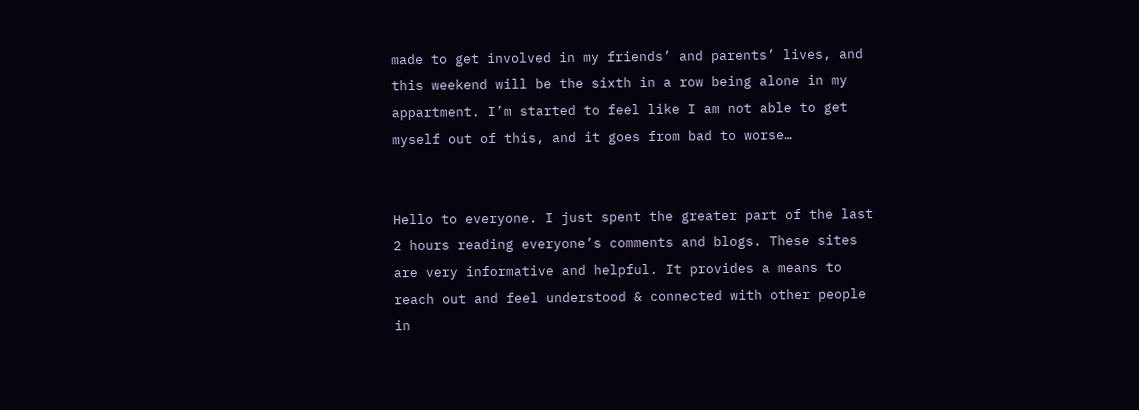made to get involved in my friends’ and parents’ lives, and this weekend will be the sixth in a row being alone in my appartment. I’m started to feel like I am not able to get myself out of this, and it goes from bad to worse…


Hello to everyone. I just spent the greater part of the last 2 hours reading everyone’s comments and blogs. These sites are very informative and helpful. It provides a means to reach out and feel understood & connected with other people in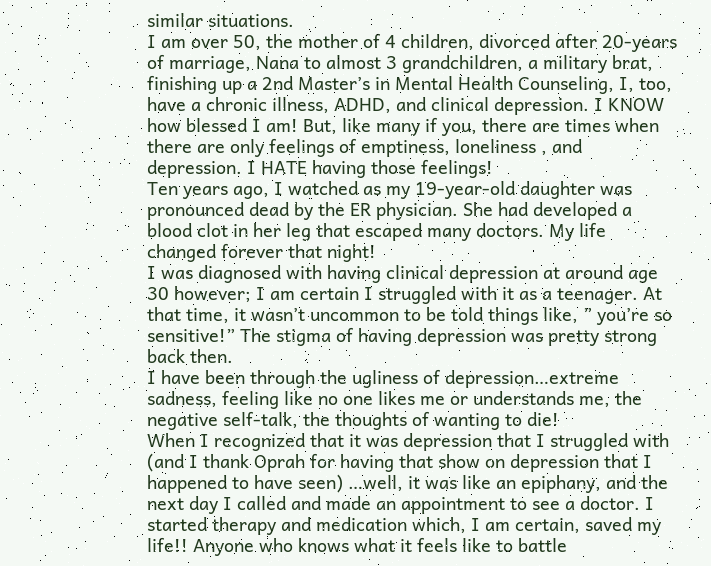similar situations.
I am over 50, the mother of 4 children, divorced after 20-years of marriage, Nana to almost 3 grandchildren, a military brat, finishing up a 2nd Master’s in Mental Health Counseling, I, too, have a chronic illness, ADHD, and clinical depression. I KNOW how blessed I am! But, like many if you, there are times when there are only feelings of emptiness, loneliness , and depression. I HATE having those feelings!
Ten years ago, I watched as my 19-year-old daughter was pronounced dead by the ER physician. She had developed a blood clot in her leg that escaped many doctors. My life changed forever that night!
I was diagnosed with having clinical depression at around age 30 however; I am certain I struggled with it as a teenager. At that time, it wasn’t uncommon to be told things like, ” you’re so sensitive!” The stigma of having depression was pretty strong back then.
I have been through the ugliness of depression…extreme sadness, feeling like no one likes me or understands me, the negative self-talk, the thoughts of wanting to die!
When I recognized that it was depression that I struggled with (and I thank Oprah for having that show on depression that I happened to have seen) …well, it was like an epiphany, and the next day I called and made an appointment to see a doctor. I started therapy and medication which, I am certain, saved my life!! Anyone who knows what it feels like to battle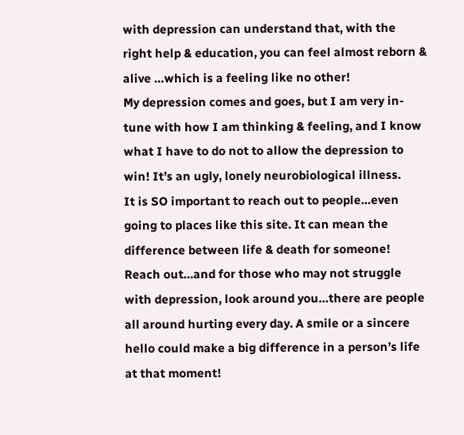with depression can understand that, with the right help & education, you can feel almost reborn & alive …which is a feeling like no other!
My depression comes and goes, but I am very in-tune with how I am thinking & feeling, and I know what I have to do not to allow the depression to win! It’s an ugly, lonely neurobiological illness.
It is SO important to reach out to people…even going to places like this site. It can mean the difference between life & death for someone! Reach out…and for those who may not struggle with depression, look around you…there are people all around hurting every day. A smile or a sincere hello could make a big difference in a person’s life at that moment!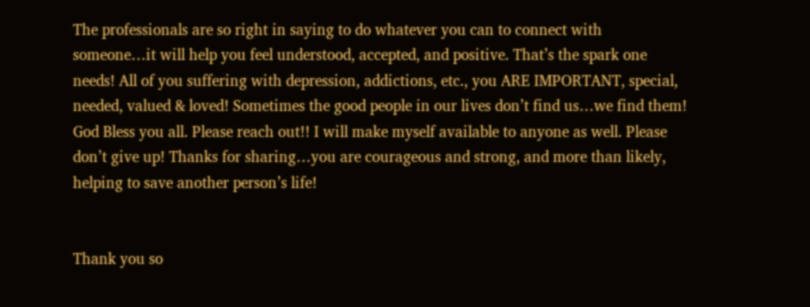The professionals are so right in saying to do whatever you can to connect with someone…it will help you feel understood, accepted, and positive. That’s the spark one needs! All of you suffering with depression, addictions, etc., you ARE IMPORTANT, special, needed, valued & loved! Sometimes the good people in our lives don’t find us…we find them! God Bless you all. Please reach out!! I will make myself available to anyone as well. Please don’t give up! Thanks for sharing…you are courageous and strong, and more than likely, helping to save another person’s life!


Thank you so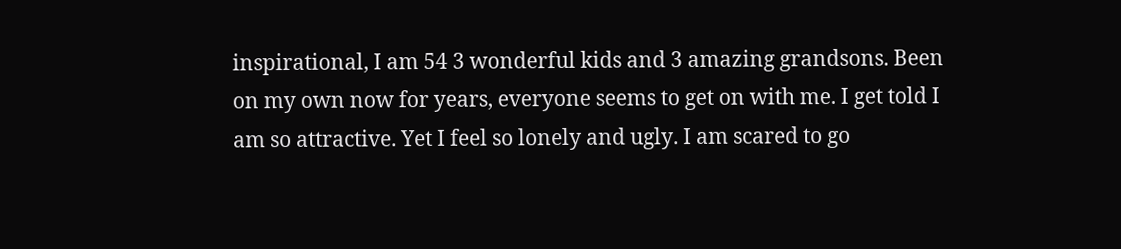inspirational, I am 54 3 wonderful kids and 3 amazing grandsons. Been on my own now for years, everyone seems to get on with me. I get told I am so attractive. Yet I feel so lonely and ugly. I am scared to go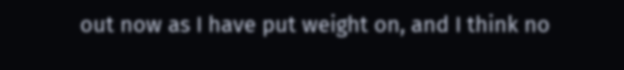out now as I have put weight on, and I think no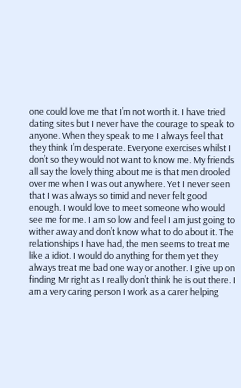one could love me that I’m not worth it. I have tried dating sites but I never have the courage to speak to anyone. When they speak to me I always feel that they think I’m desperate. Everyone exercises whilst I don’t so they would not want to know me. My friends all say the lovely thing about me is that men drooled over me when I was out anywhere. Yet I never seen that I was always so timid and never felt good enough. I would love to meet someone who would see me for me. I am so low and feel I am just going to wither away and don’t know what to do about it. The relationships I have had, the men seems to treat me like a idiot. I would do anything for them yet they always treat me bad one way or another. I give up on finding Mr right as I really don’t think he is out there. I am a very caring person I work as a carer helping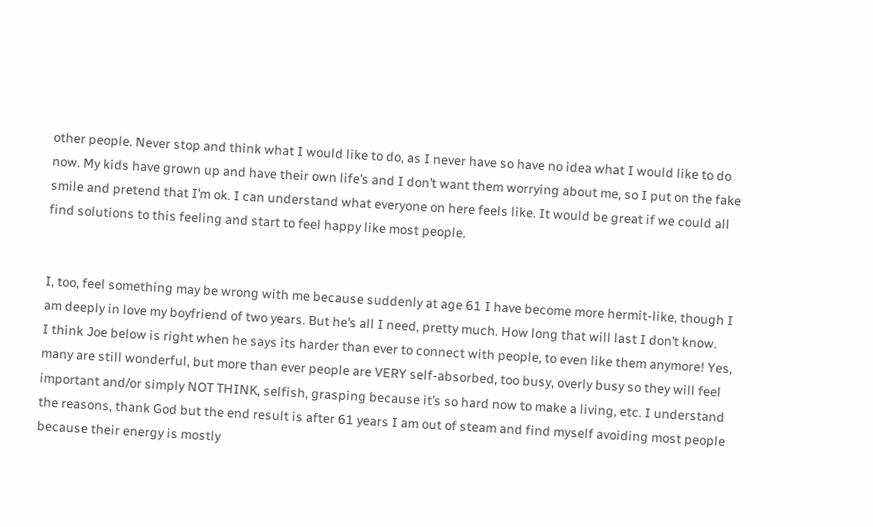other people. Never stop and think what I would like to do, as I never have so have no idea what I would like to do now. My kids have grown up and have their own life’s and I don’t want them worrying about me, so I put on the fake smile and pretend that I’m ok. I can understand what everyone on here feels like. It would be great if we could all find solutions to this feeling and start to feel happy like most people.


I, too, feel something may be wrong with me because suddenly at age 61 I have become more hermit-like, though I am deeply in love my boyfriend of two years. But he’s all I need, pretty much. How long that will last I don’t know.
I think Joe below is right when he says its harder than ever to connect with people, to even like them anymore! Yes, many are still wonderful, but more than ever people are VERY self-absorbed, too busy, overly busy so they will feel important and/or simply NOT THINK, selfish, grasping because it’s so hard now to make a living, etc. I understand the reasons, thank God but the end result is after 61 years I am out of steam and find myself avoiding most people because their energy is mostly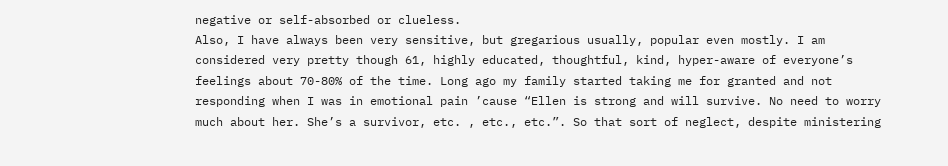negative or self-absorbed or clueless.
Also, I have always been very sensitive, but gregarious usually, popular even mostly. I am considered very pretty though 61, highly educated, thoughtful, kind, hyper-aware of everyone’s feelings about 70-80% of the time. Long ago my family started taking me for granted and not responding when I was in emotional pain ’cause “Ellen is strong and will survive. No need to worry much about her. She’s a survivor, etc. , etc., etc.”. So that sort of neglect, despite ministering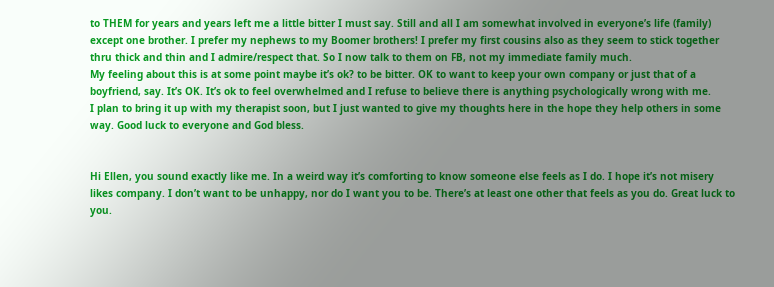to THEM for years and years left me a little bitter I must say. Still and all I am somewhat involved in everyone’s life (family) except one brother. I prefer my nephews to my Boomer brothers! I prefer my first cousins also as they seem to stick together thru thick and thin and I admire/respect that. So I now talk to them on FB, not my immediate family much.
My feeling about this is at some point maybe it’s ok? to be bitter. OK to want to keep your own company or just that of a boyfriend, say. It’s OK. It’s ok to feel overwhelmed and I refuse to believe there is anything psychologically wrong with me.
I plan to bring it up with my therapist soon, but I just wanted to give my thoughts here in the hope they help others in some way. Good luck to everyone and God bless.


Hi Ellen, you sound exactly like me. In a weird way it’s comforting to know someone else feels as I do. I hope it’s not misery likes company. I don’t want to be unhappy, nor do I want you to be. There’s at least one other that feels as you do. Great luck to you.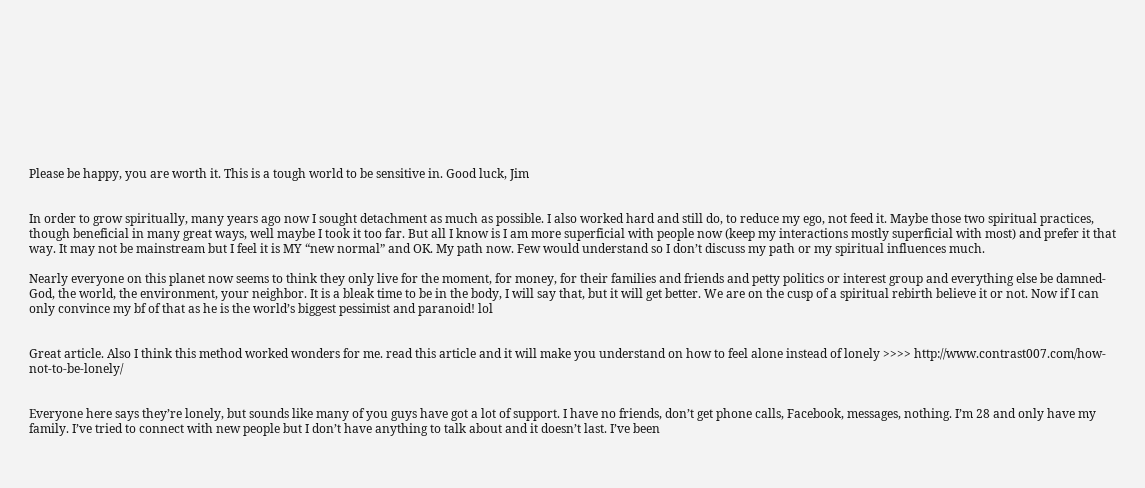Please be happy, you are worth it. This is a tough world to be sensitive in. Good luck, Jim


In order to grow spiritually, many years ago now I sought detachment as much as possible. I also worked hard and still do, to reduce my ego, not feed it. Maybe those two spiritual practices, though beneficial in many great ways, well maybe I took it too far. But all I know is I am more superficial with people now (keep my interactions mostly superficial with most) and prefer it that way. It may not be mainstream but I feel it is MY “new normal” and OK. My path now. Few would understand so I don’t discuss my path or my spiritual influences much.

Nearly everyone on this planet now seems to think they only live for the moment, for money, for their families and friends and petty politics or interest group and everything else be damned- God, the world, the environment, your neighbor. It is a bleak time to be in the body, I will say that, but it will get better. We are on the cusp of a spiritual rebirth believe it or not. Now if I can only convince my bf of that as he is the world’s biggest pessimist and paranoid! lol


Great article. Also I think this method worked wonders for me. read this article and it will make you understand on how to feel alone instead of lonely >>>> http://www.contrast007.com/how-not-to-be-lonely/


Everyone here says they’re lonely, but sounds like many of you guys have got a lot of support. I have no friends, don’t get phone calls, Facebook, messages, nothing. I’m 28 and only have my family. I’ve tried to connect with new people but I don’t have anything to talk about and it doesn’t last. I’ve been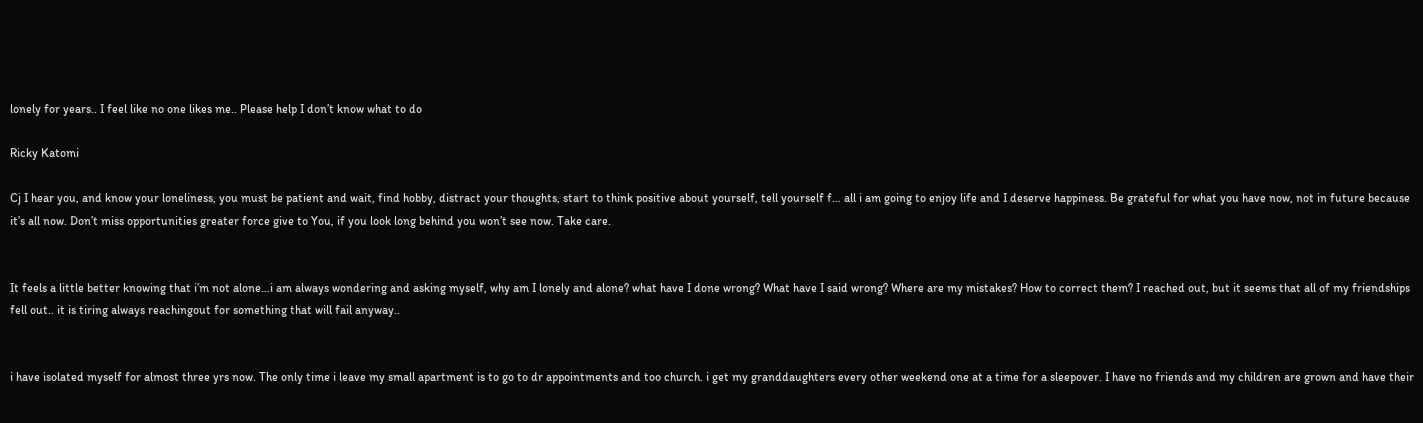lonely for years.. I feel like no one likes me.. Please help I don’t know what to do

Ricky Katomi

Cj I hear you, and know your loneliness, you must be patient and wait, find hobby, distract your thoughts, start to think positive about yourself, tell yourself f… all i am going to enjoy life and I deserve happiness. Be grateful for what you have now, not in future because it’s all now. Don’t miss opportunities greater force give to You, if you look long behind you won’t see now. Take care.


It feels a little better knowing that i’m not alone…i am always wondering and asking myself, why am I lonely and alone? what have I done wrong? What have I said wrong? Where are my mistakes? How to correct them? I reached out, but it seems that all of my friendships fell out.. it is tiring always reachingout for something that will fail anyway..


i have isolated myself for almost three yrs now. The only time i leave my small apartment is to go to dr appointments and too church. i get my granddaughters every other weekend one at a time for a sleepover. I have no friends and my children are grown and have their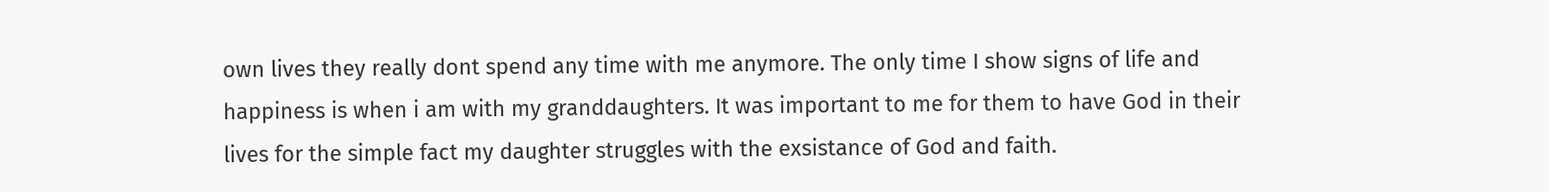own lives they really dont spend any time with me anymore. The only time I show signs of life and happiness is when i am with my granddaughters. It was important to me for them to have God in their lives for the simple fact my daughter struggles with the exsistance of God and faith.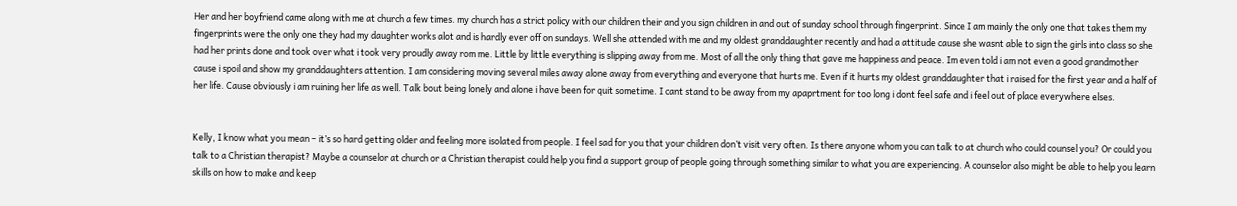Her and her boyfriend came along with me at church a few times. my church has a strict policy with our children their and you sign children in and out of sunday school through fingerprint. Since I am mainly the only one that takes them my fingerprints were the only one they had my daughter works alot and is hardly ever off on sundays. Well she attended with me and my oldest granddaughter recently and had a attitude cause she wasnt able to sign the girls into class so she had her prints done and took over what i took very proudly away rom me. Little by little everything is slipping away from me. Most of all the only thing that gave me happiness and peace. Im even told i am not even a good grandmother cause i spoil and show my granddaughters attention. I am considering moving several miles away alone away from everything and everyone that hurts me. Even if it hurts my oldest granddaughter that i raised for the first year and a half of her life. Cause obviously i am ruining her life as well. Talk bout being lonely and alone i have been for quit sometime. I cant stand to be away from my apaprtment for too long i dont feel safe and i feel out of place everywhere elses.


Kelly, I know what you mean – it’s so hard getting older and feeling more isolated from people. I feel sad for you that your children don’t visit very often. Is there anyone whom you can talk to at church who could counsel you? Or could you talk to a Christian therapist? Maybe a counselor at church or a Christian therapist could help you find a support group of people going through something similar to what you are experiencing. A counselor also might be able to help you learn skills on how to make and keep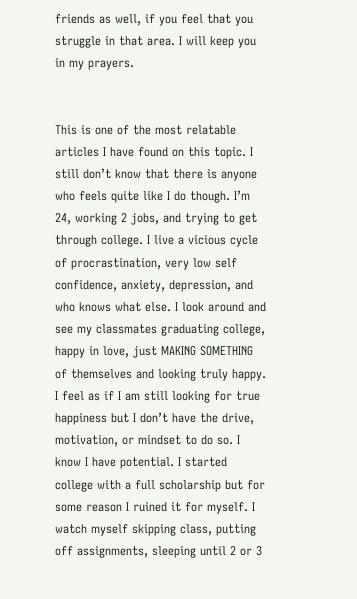friends as well, if you feel that you struggle in that area. I will keep you in my prayers.


This is one of the most relatable articles I have found on this topic. I still don’t know that there is anyone who feels quite like I do though. I’m 24, working 2 jobs, and trying to get through college. I live a vicious cycle of procrastination, very low self confidence, anxiety, depression, and who knows what else. I look around and see my classmates graduating college, happy in love, just MAKING SOMETHING of themselves and looking truly happy. I feel as if I am still looking for true happiness but I don’t have the drive, motivation, or mindset to do so. I know I have potential. I started college with a full scholarship but for some reason I ruined it for myself. I watch myself skipping class, putting off assignments, sleeping until 2 or 3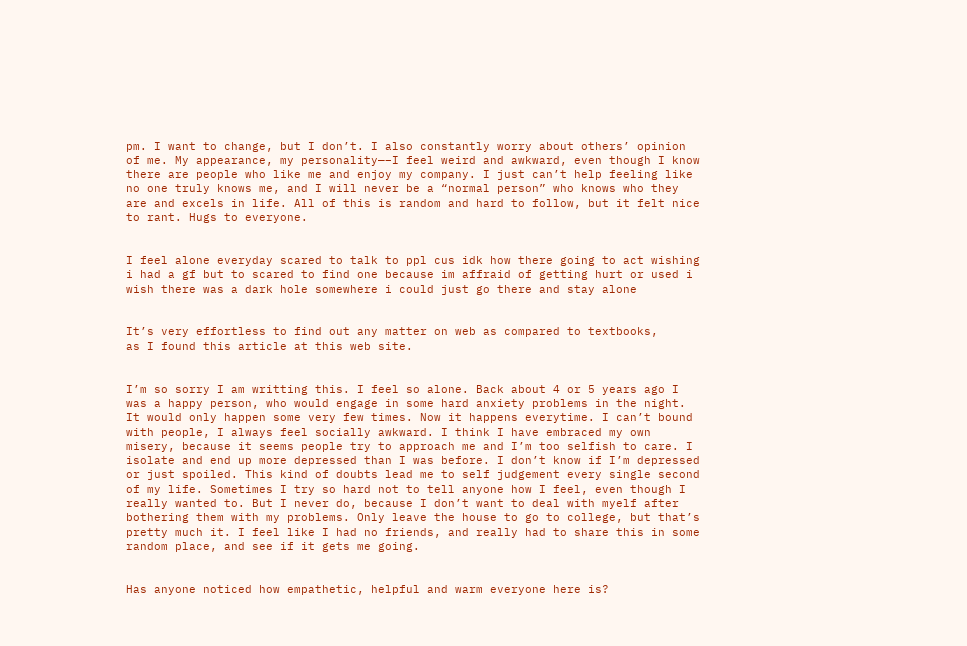pm. I want to change, but I don’t. I also constantly worry about others’ opinion of me. My appearance, my personality—–I feel weird and awkward, even though I know there are people who like me and enjoy my company. I just can’t help feeling like no one truly knows me, and I will never be a “normal person” who knows who they are and excels in life. All of this is random and hard to follow, but it felt nice to rant. Hugs to everyone.


I feel alone everyday scared to talk to ppl cus idk how there going to act wishing i had a gf but to scared to find one because im affraid of getting hurt or used i wish there was a dark hole somewhere i could just go there and stay alone


It’s very effortless to find out any matter on web as compared to textbooks,
as I found this article at this web site.


I’m so sorry I am writting this. I feel so alone. Back about 4 or 5 years ago I was a happy person, who would engage in some hard anxiety problems in the night. It would only happen some very few times. Now it happens everytime. I can’t bound with people, I always feel socially awkward. I think I have embraced my own misery, because it seems people try to approach me and I’m too selfish to care. I isolate and end up more depressed than I was before. I don’t know if I’m depressed or just spoiled. This kind of doubts lead me to self judgement every single second of my life. Sometimes I try so hard not to tell anyone how I feel, even though I really wanted to. But I never do, because I don’t want to deal with myelf after bothering them with my problems. Only leave the house to go to college, but that’s pretty much it. I feel like I had no friends, and really had to share this in some random place, and see if it gets me going.


Has anyone noticed how empathetic, helpful and warm everyone here is?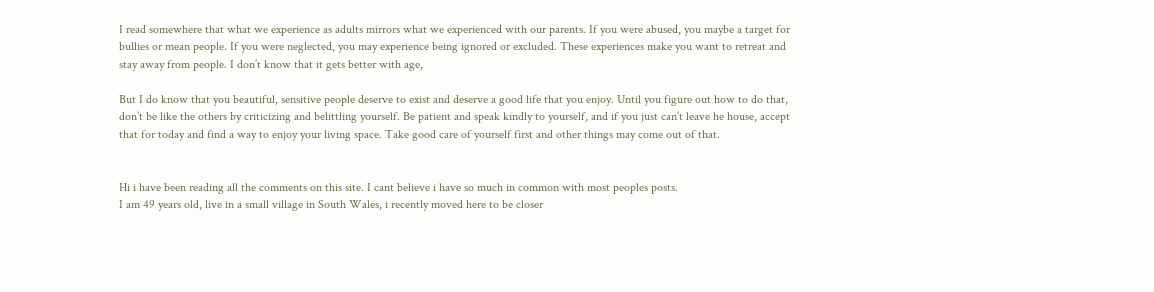I read somewhere that what we experience as adults mirrors what we experienced with our parents. If you were abused, you maybe a target for bullies or mean people. If you were neglected, you may experience being ignored or excluded. These experiences make you want to retreat and stay away from people. I don’t know that it gets better with age,

But I do know that you beautiful, sensitive people deserve to exist and deserve a good life that you enjoy. Until you figure out how to do that, don’t be like the others by criticizing and belittling yourself. Be patient and speak kindly to yourself, and if you just can’t leave he house, accept that for today and find a way to enjoy your living space. Take good care of yourself first and other things may come out of that.


Hi i have been reading all the comments on this site. I cant believe i have so much in common with most peoples posts.
I am 49 years old, live in a small village in South Wales, i recently moved here to be closer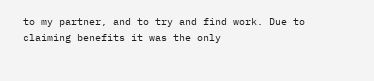to my partner, and to try and find work. Due to claiming benefits it was the only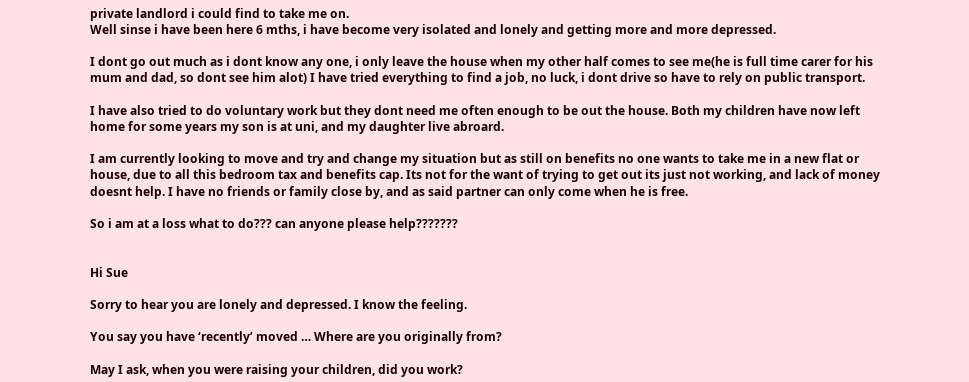private landlord i could find to take me on.
Well sinse i have been here 6 mths, i have become very isolated and lonely and getting more and more depressed.

I dont go out much as i dont know any one, i only leave the house when my other half comes to see me(he is full time carer for his mum and dad, so dont see him alot) I have tried everything to find a job, no luck, i dont drive so have to rely on public transport.

I have also tried to do voluntary work but they dont need me often enough to be out the house. Both my children have now left home for some years my son is at uni, and my daughter live abroard.

I am currently looking to move and try and change my situation but as still on benefits no one wants to take me in a new flat or house, due to all this bedroom tax and benefits cap. Its not for the want of trying to get out its just not working, and lack of money doesnt help. I have no friends or family close by, and as said partner can only come when he is free.

So i am at a loss what to do??? can anyone please help???????


Hi Sue

Sorry to hear you are lonely and depressed. I know the feeling.

You say you have ‘recently’ moved … Where are you originally from?

May I ask, when you were raising your children, did you work?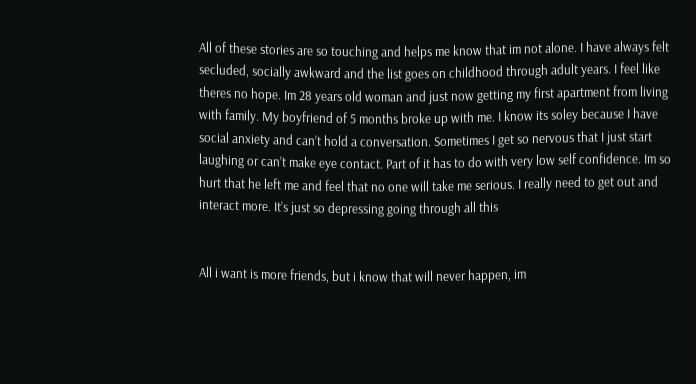All of these stories are so touching and helps me know that im not alone. I have always felt secluded, socially awkward and the list goes on childhood through adult years. I feel like theres no hope. Im 28 years old woman and just now getting my first apartment from living with family. My boyfriend of 5 months broke up with me. I know its soley because I have social anxiety and can’t hold a conversation. Sometimes I get so nervous that I just start laughing or can’t make eye contact. Part of it has to do with very low self confidence. Im so hurt that he left me and feel that no one will take me serious. I really need to get out and interact more. It’s just so depressing going through all this


All i want is more friends, but i know that will never happen, im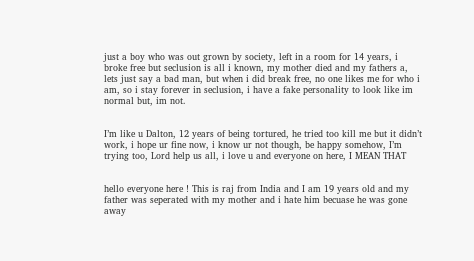just a boy who was out grown by society, left in a room for 14 years, i broke free but seclusion is all i known, my mother died and my fathers a, lets just say a bad man, but when i did break free, no one likes me for who i am, so i stay forever in seclusion, i have a fake personality to look like im normal but, im not.


I’m like u Dalton, 12 years of being tortured, he tried too kill me but it didn’t work, i hope ur fine now, i know ur not though, be happy somehow, I’m trying too, Lord help us all, i love u and everyone on here, I MEAN THAT


hello everyone here ! This is raj from India and I am 19 years old and my father was seperated with my mother and i hate him becuase he was gone away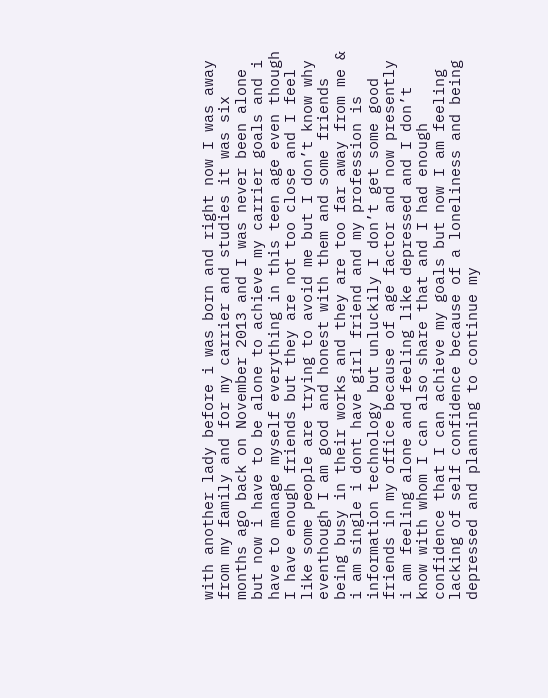with another lady before i was born and right now I was away from my family and for my carrier and studies it was six months ago back on November 2013 and I was never been alone but now i have to be alone to achieve my carrier goals and i have to manage myself everything in this teen age even though I have enough friends but they are not too close and I feel like some people are trying to avoid me but I don’t know why eventhough I am good and honest with them and some friends being busy in their works and they are too far away from me & i am single i dont have girl friend and my profession is information technology but unluckily I don’t get some good friends in my office because of age factor and now presently i am feeling alone and feeling like depressed and I don’t know with whom I can also share that and I had enough confidence that I can achieve my goals but now I am feeling lacking of self confidence because of a loneliness and being depressed and planning to continue my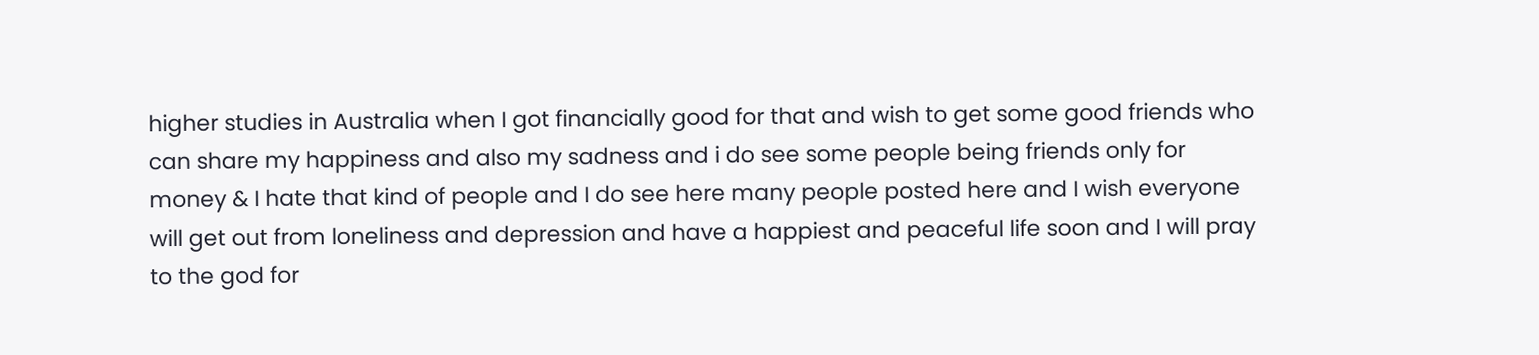higher studies in Australia when I got financially good for that and wish to get some good friends who can share my happiness and also my sadness and i do see some people being friends only for money & I hate that kind of people and I do see here many people posted here and I wish everyone will get out from loneliness and depression and have a happiest and peaceful life soon and I will pray to the god for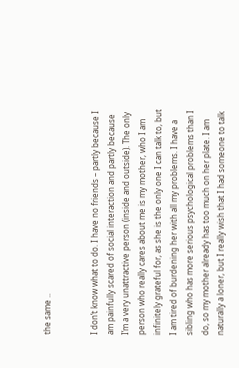the same ..


I don’t know what to do. I have no friends – partly because I am painfully scared of social interaction and partly because I’m a very unattractive person (inside and outside). The only person who really cares about me is my mother, who I am infinitely grateful for, as she is the only one I can talk to, but I am tired of burdening her with all my problems. I have a sibling who has more serious psychological problems than I do, so my mother already has too much on her plate. I am naturally a loner, but I really wish that I had someone to talk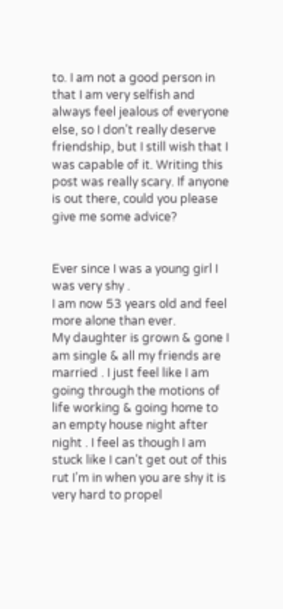to. I am not a good person in that I am very selfish and always feel jealous of everyone else, so I don’t really deserve friendship, but I still wish that I was capable of it. Writing this post was really scary. If anyone is out there, could you please give me some advice?


Ever since I was a young girl I was very shy .
I am now 53 years old and feel more alone than ever.
My daughter is grown & gone I am single & all my friends are married . I just feel like I am going through the motions of life working & going home to an empty house night after night . I feel as though I am stuck like I can’t get out of this rut I’m in when you are shy it is very hard to propel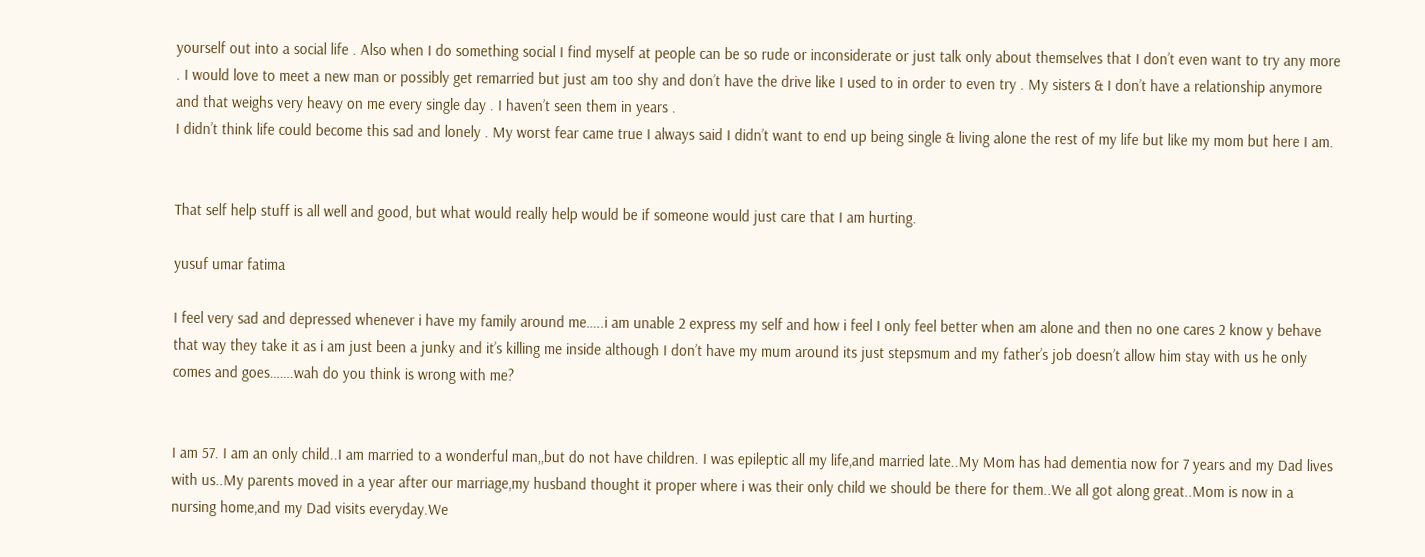yourself out into a social life . Also when I do something social I find myself at people can be so rude or inconsiderate or just talk only about themselves that I don’t even want to try any more . I would love to meet a new man or possibly get remarried but just am too shy and don’t have the drive like I used to in order to even try . My sisters & I don’t have a relationship anymore and that weighs very heavy on me every single day . I haven’t seen them in years .
I didn’t think life could become this sad and lonely . My worst fear came true I always said I didn’t want to end up being single & living alone the rest of my life but like my mom but here I am.


That self help stuff is all well and good, but what would really help would be if someone would just care that I am hurting.

yusuf umar fatima

I feel very sad and depressed whenever i have my family around me…..i am unable 2 express my self and how i feel I only feel better when am alone and then no one cares 2 know y behave that way they take it as i am just been a junky and it’s killing me inside although I don’t have my mum around its just stepsmum and my father’s job doesn’t allow him stay with us he only comes and goes…….wah do you think is wrong with me?


I am 57. I am an only child..I am married to a wonderful man,,but do not have children. I was epileptic all my life,and married late..My Mom has had dementia now for 7 years and my Dad lives with us..My parents moved in a year after our marriage,my husband thought it proper where i was their only child we should be there for them..We all got along great..Mom is now in a nursing home,and my Dad visits everyday.We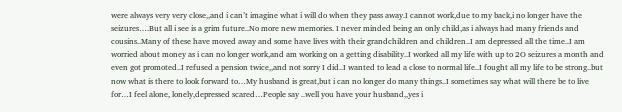were always very very close,,and i can’t imagine what i will do when they pass away.I cannot work,due to my back,i no longer have the seizures….But all i see is a grim future..No more new memories. I never minded being an only child,as i always had many friends and cousins..Many of these have moved away and some have lives with their grandchildren and children..I am depressed all the time..I am worried about money as i can no longer work,and am working on a getting disability..I worked all my life with up to 2O seizures a month and even got promoted..I refused a pension twice,,and not sorry I did..I wanted to lead a close to normal life..I fought all my life to be strong..but now what is there to look forward to…My husband is great,but i can no longer do many things..I sometimes say what will there be to live for…I feel alone, lonely,depressed scared…People say ..well you have your husband,,yes i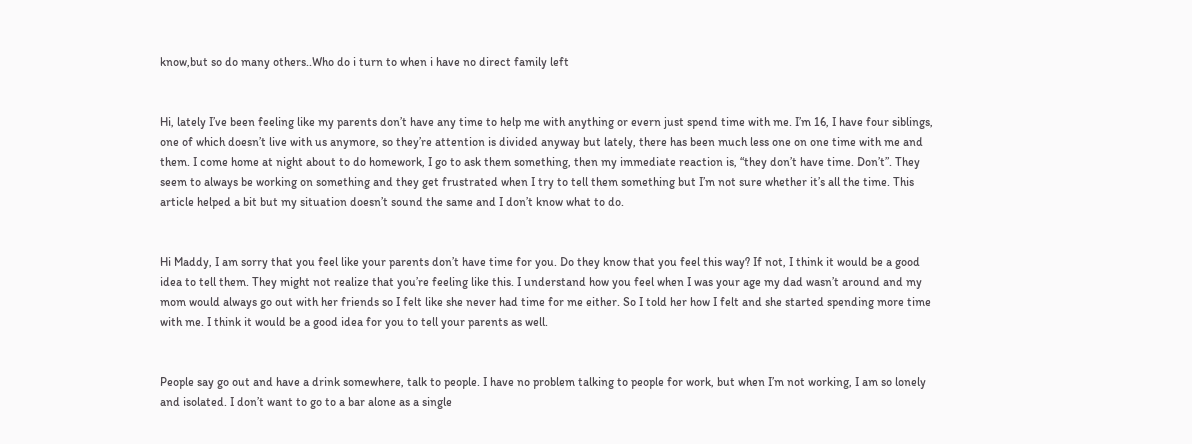know,but so do many others..Who do i turn to when i have no direct family left


Hi, lately I’ve been feeling like my parents don’t have any time to help me with anything or evern just spend time with me. I’m 16, I have four siblings, one of which doesn’t live with us anymore, so they’re attention is divided anyway but lately, there has been much less one on one time with me and them. I come home at night about to do homework, I go to ask them something, then my immediate reaction is, “they don’t have time. Don’t”. They seem to always be working on something and they get frustrated when I try to tell them something but I’m not sure whether it’s all the time. This article helped a bit but my situation doesn’t sound the same and I don’t know what to do.


Hi Maddy, I am sorry that you feel like your parents don’t have time for you. Do they know that you feel this way? If not, I think it would be a good idea to tell them. They might not realize that you’re feeling like this. I understand how you feel when I was your age my dad wasn’t around and my mom would always go out with her friends so I felt like she never had time for me either. So I told her how I felt and she started spending more time with me. I think it would be a good idea for you to tell your parents as well.


People say go out and have a drink somewhere, talk to people. I have no problem talking to people for work, but when I’m not working, I am so lonely and isolated. I don’t want to go to a bar alone as a single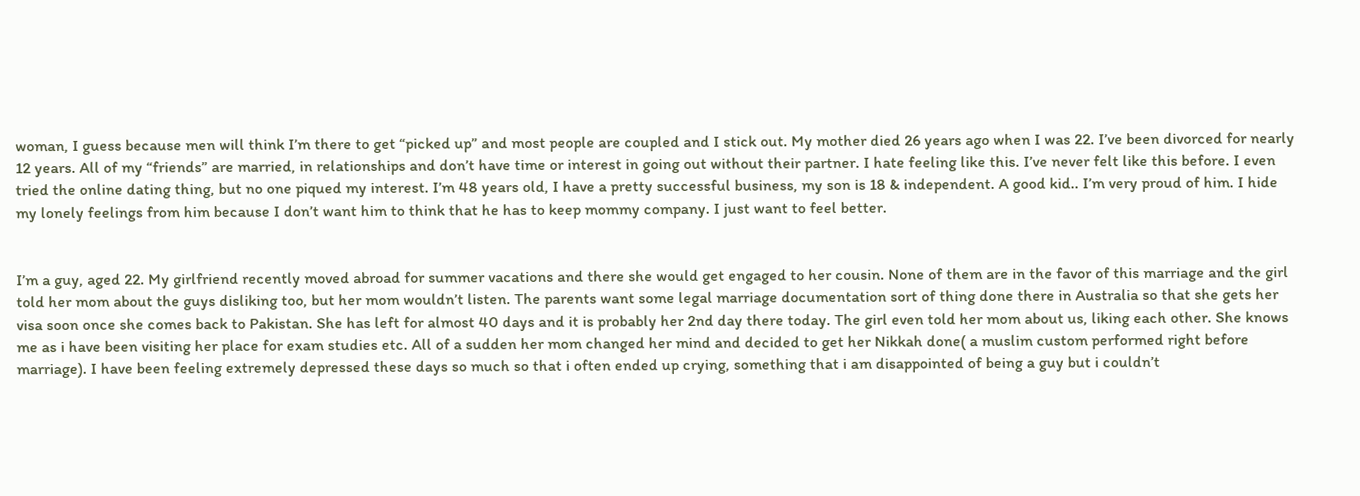woman, I guess because men will think I’m there to get “picked up” and most people are coupled and I stick out. My mother died 26 years ago when I was 22. I’ve been divorced for nearly 12 years. All of my “friends” are married, in relationships and don’t have time or interest in going out without their partner. I hate feeling like this. I’ve never felt like this before. I even tried the online dating thing, but no one piqued my interest. I’m 48 years old, I have a pretty successful business, my son is 18 & independent. A good kid.. I’m very proud of him. I hide my lonely feelings from him because I don’t want him to think that he has to keep mommy company. I just want to feel better.


I’m a guy, aged 22. My girlfriend recently moved abroad for summer vacations and there she would get engaged to her cousin. None of them are in the favor of this marriage and the girl told her mom about the guys disliking too, but her mom wouldn’t listen. The parents want some legal marriage documentation sort of thing done there in Australia so that she gets her visa soon once she comes back to Pakistan. She has left for almost 40 days and it is probably her 2nd day there today. The girl even told her mom about us, liking each other. She knows me as i have been visiting her place for exam studies etc. All of a sudden her mom changed her mind and decided to get her Nikkah done( a muslim custom performed right before marriage). I have been feeling extremely depressed these days so much so that i often ended up crying, something that i am disappointed of being a guy but i couldn’t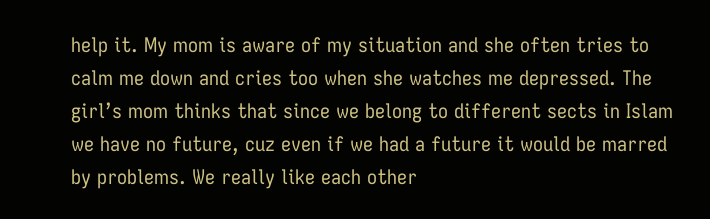help it. My mom is aware of my situation and she often tries to calm me down and cries too when she watches me depressed. The girl’s mom thinks that since we belong to different sects in Islam we have no future, cuz even if we had a future it would be marred by problems. We really like each other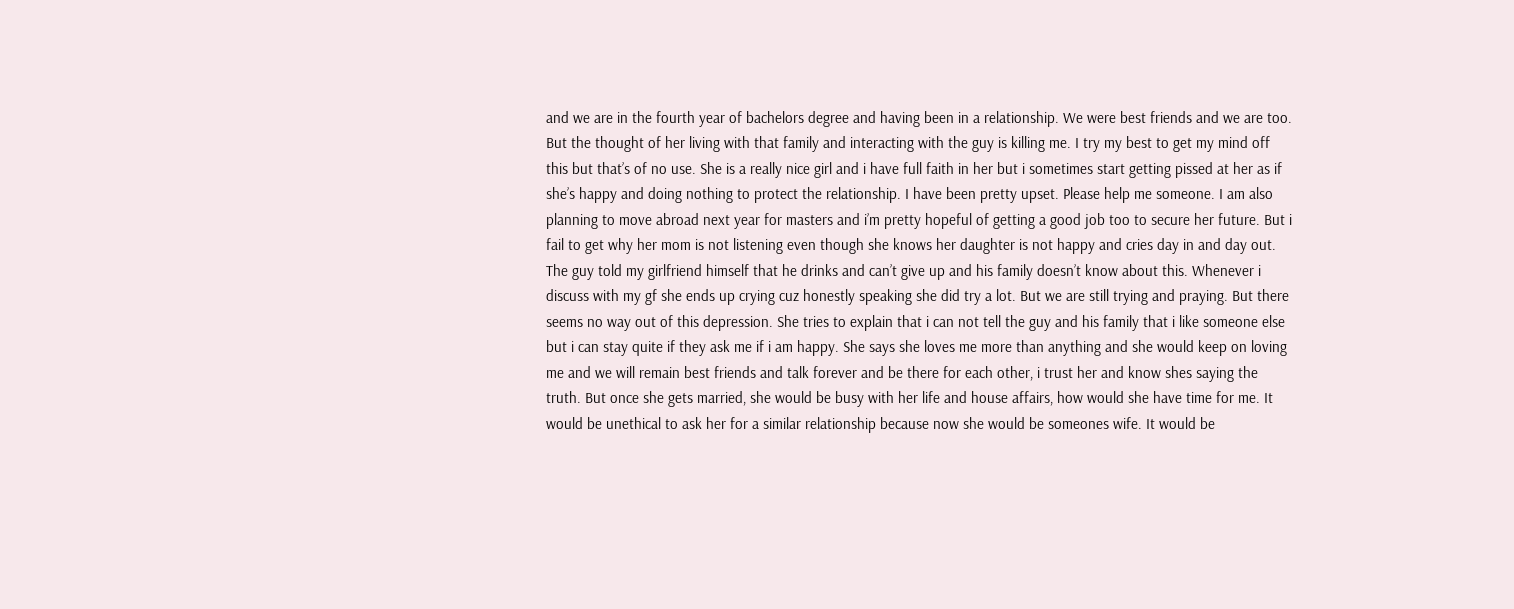and we are in the fourth year of bachelors degree and having been in a relationship. We were best friends and we are too. But the thought of her living with that family and interacting with the guy is killing me. I try my best to get my mind off this but that’s of no use. She is a really nice girl and i have full faith in her but i sometimes start getting pissed at her as if she’s happy and doing nothing to protect the relationship. I have been pretty upset. Please help me someone. I am also planning to move abroad next year for masters and i’m pretty hopeful of getting a good job too to secure her future. But i fail to get why her mom is not listening even though she knows her daughter is not happy and cries day in and day out. The guy told my girlfriend himself that he drinks and can’t give up and his family doesn’t know about this. Whenever i discuss with my gf she ends up crying cuz honestly speaking she did try a lot. But we are still trying and praying. But there seems no way out of this depression. She tries to explain that i can not tell the guy and his family that i like someone else but i can stay quite if they ask me if i am happy. She says she loves me more than anything and she would keep on loving me and we will remain best friends and talk forever and be there for each other, i trust her and know shes saying the truth. But once she gets married, she would be busy with her life and house affairs, how would she have time for me. It would be unethical to ask her for a similar relationship because now she would be someones wife. It would be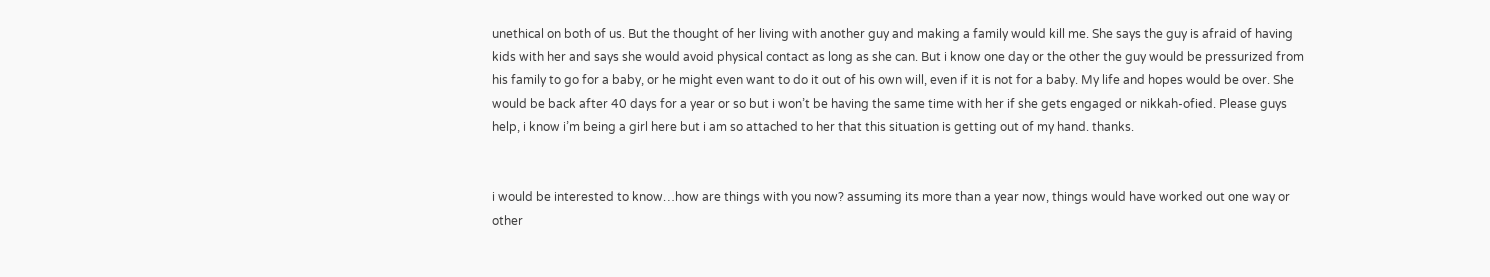unethical on both of us. But the thought of her living with another guy and making a family would kill me. She says the guy is afraid of having kids with her and says she would avoid physical contact as long as she can. But i know one day or the other the guy would be pressurized from his family to go for a baby, or he might even want to do it out of his own will, even if it is not for a baby. My life and hopes would be over. She would be back after 40 days for a year or so but i won’t be having the same time with her if she gets engaged or nikkah-ofied. Please guys help, i know i’m being a girl here but i am so attached to her that this situation is getting out of my hand. thanks.


i would be interested to know…how are things with you now? assuming its more than a year now, things would have worked out one way or other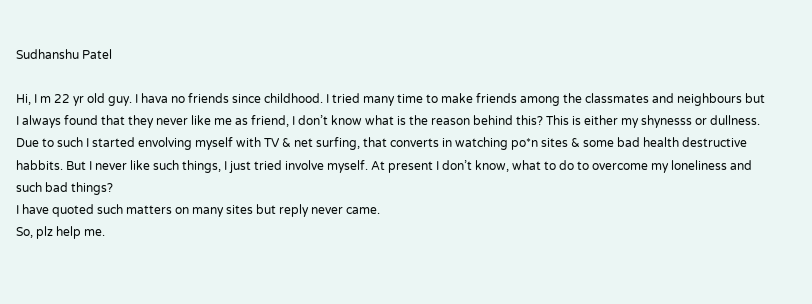Sudhanshu Patel

Hi, I m 22 yr old guy. I hava no friends since childhood. I tried many time to make friends among the classmates and neighbours but I always found that they never like me as friend, I don’t know what is the reason behind this? This is either my shynesss or dullness. Due to such I started envolving myself with TV & net surfing, that converts in watching po*n sites & some bad health destructive habbits. But I never like such things, I just tried involve myself. At present I don’t know, what to do to overcome my loneliness and such bad things?
I have quoted such matters on many sites but reply never came.
So, plz help me.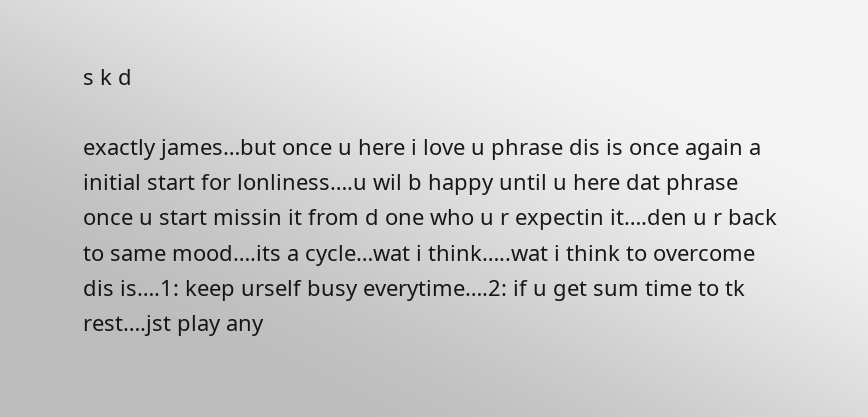s k d

exactly james…but once u here i love u phrase dis is once again a initial start for lonliness….u wil b happy until u here dat phrase once u start missin it from d one who u r expectin it….den u r back to same mood….its a cycle…wat i think…..wat i think to overcome dis is….1: keep urself busy everytime….2: if u get sum time to tk rest….jst play any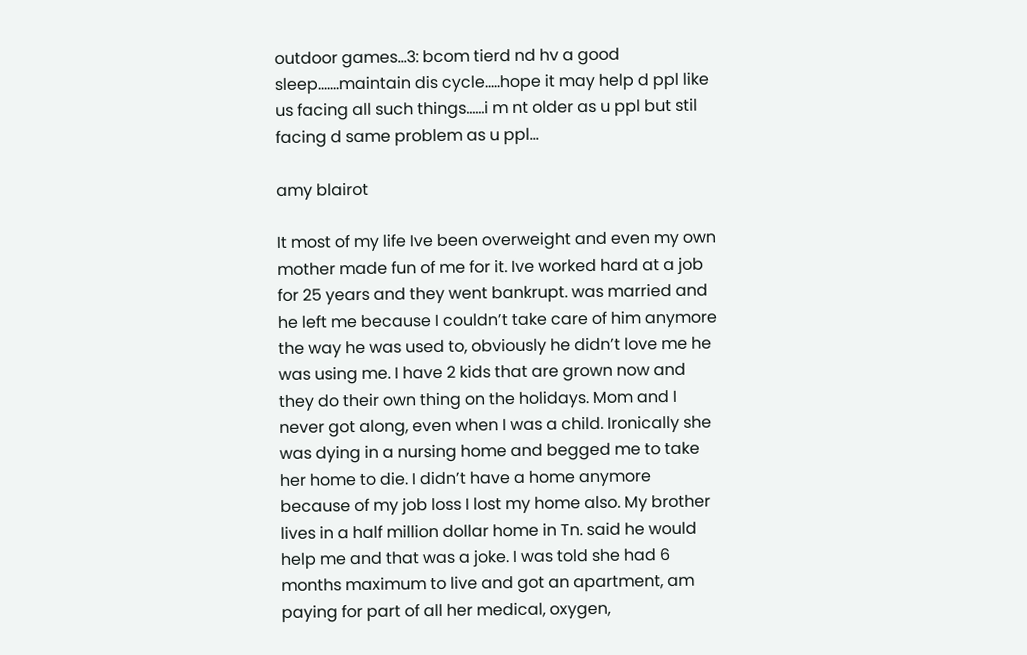outdoor games…3: bcom tierd nd hv a good sleep…….maintain dis cycle…..hope it may help d ppl like us facing all such things……i m nt older as u ppl but stil facing d same problem as u ppl…

amy blairot

It most of my life Ive been overweight and even my own mother made fun of me for it. Ive worked hard at a job for 25 years and they went bankrupt. was married and he left me because I couldn’t take care of him anymore the way he was used to, obviously he didn’t love me he was using me. I have 2 kids that are grown now and they do their own thing on the holidays. Mom and I never got along, even when I was a child. Ironically she was dying in a nursing home and begged me to take her home to die. I didn’t have a home anymore because of my job loss I lost my home also. My brother lives in a half million dollar home in Tn. said he would help me and that was a joke. I was told she had 6 months maximum to live and got an apartment, am paying for part of all her medical, oxygen,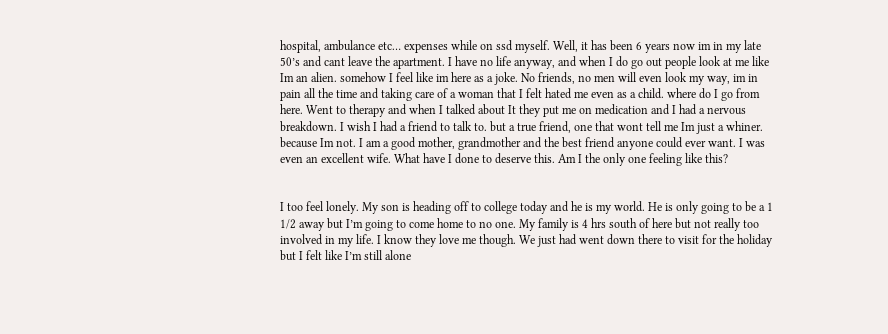hospital, ambulance etc… expenses while on ssd myself. Well, it has been 6 years now im in my late 50’s and cant leave the apartment. I have no life anyway, and when I do go out people look at me like Im an alien. somehow I feel like im here as a joke. No friends, no men will even look my way, im in pain all the time and taking care of a woman that I felt hated me even as a child. where do I go from here. Went to therapy and when I talked about It they put me on medication and I had a nervous breakdown. I wish I had a friend to talk to. but a true friend, one that wont tell me Im just a whiner. because Im not. I am a good mother, grandmother and the best friend anyone could ever want. I was even an excellent wife. What have I done to deserve this. Am I the only one feeling like this?


I too feel lonely. My son is heading off to college today and he is my world. He is only going to be a 1 1/2 away but I’m going to come home to no one. My family is 4 hrs south of here but not really too involved in my life. I know they love me though. We just had went down there to visit for the holiday but I felt like I’m still alone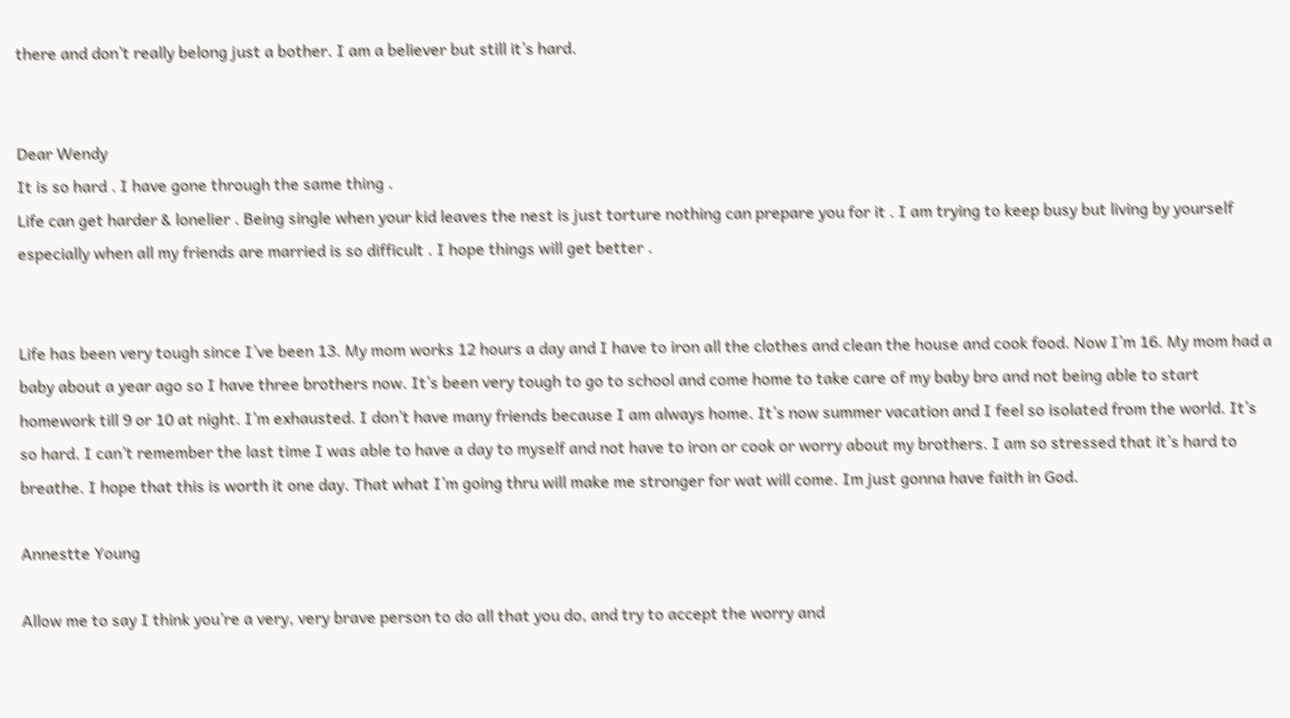there and don’t really belong just a bother. I am a believer but still it’s hard.


Dear Wendy
It is so hard . I have gone through the same thing .
Life can get harder & lonelier . Being single when your kid leaves the nest is just torture nothing can prepare you for it . I am trying to keep busy but living by yourself especially when all my friends are married is so difficult . I hope things will get better .


Life has been very tough since I’ve been 13. My mom works 12 hours a day and I have to iron all the clothes and clean the house and cook food. Now I’m 16. My mom had a baby about a year ago so I have three brothers now. It’s been very tough to go to school and come home to take care of my baby bro and not being able to start homework till 9 or 10 at night. I’m exhausted. I don’t have many friends because I am always home. It’s now summer vacation and I feel so isolated from the world. It’s so hard. I can’t remember the last time I was able to have a day to myself and not have to iron or cook or worry about my brothers. I am so stressed that it’s hard to breathe. I hope that this is worth it one day. That what I’m going thru will make me stronger for wat will come. Im just gonna have faith in God.

Annestte Young

Allow me to say I think you’re a very, very brave person to do all that you do, and try to accept the worry and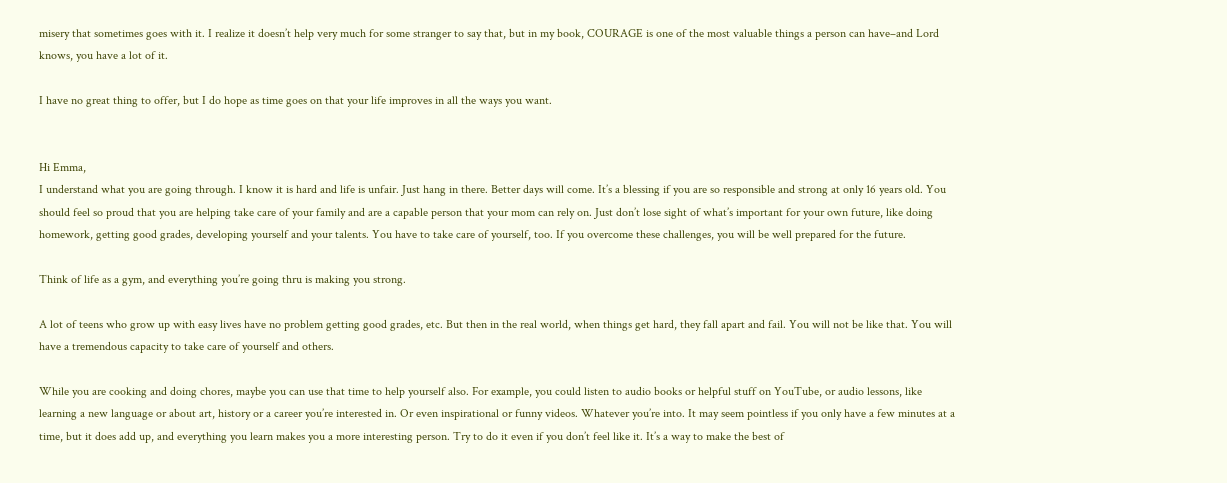misery that sometimes goes with it. I realize it doesn’t help very much for some stranger to say that, but in my book, COURAGE is one of the most valuable things a person can have–and Lord knows, you have a lot of it.

I have no great thing to offer, but I do hope as time goes on that your life improves in all the ways you want.


Hi Emma,
I understand what you are going through. I know it is hard and life is unfair. Just hang in there. Better days will come. It’s a blessing if you are so responsible and strong at only 16 years old. You should feel so proud that you are helping take care of your family and are a capable person that your mom can rely on. Just don’t lose sight of what’s important for your own future, like doing homework, getting good grades, developing yourself and your talents. You have to take care of yourself, too. If you overcome these challenges, you will be well prepared for the future.

Think of life as a gym, and everything you’re going thru is making you strong.

A lot of teens who grow up with easy lives have no problem getting good grades, etc. But then in the real world, when things get hard, they fall apart and fail. You will not be like that. You will have a tremendous capacity to take care of yourself and others.

While you are cooking and doing chores, maybe you can use that time to help yourself also. For example, you could listen to audio books or helpful stuff on YouTube, or audio lessons, like learning a new language or about art, history or a career you’re interested in. Or even inspirational or funny videos. Whatever you’re into. It may seem pointless if you only have a few minutes at a time, but it does add up, and everything you learn makes you a more interesting person. Try to do it even if you don’t feel like it. It’s a way to make the best of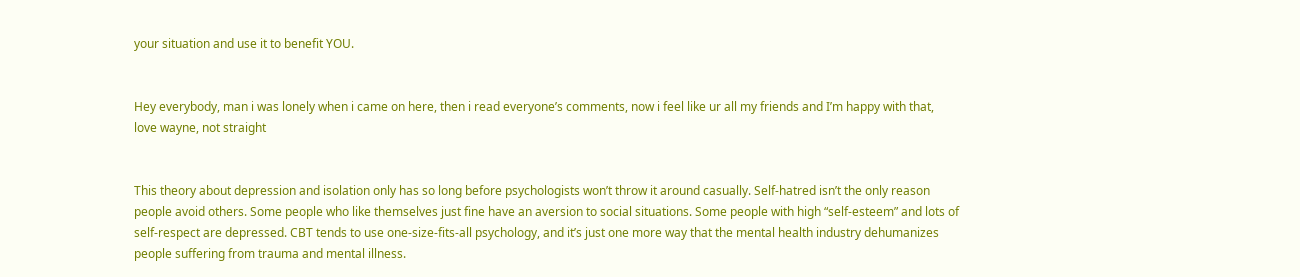your situation and use it to benefit YOU.


Hey everybody, man i was lonely when i came on here, then i read everyone’s comments, now i feel like ur all my friends and I’m happy with that, love wayne, not straight


This theory about depression and isolation only has so long before psychologists won’t throw it around casually. Self-hatred isn’t the only reason people avoid others. Some people who like themselves just fine have an aversion to social situations. Some people with high “self-esteem” and lots of self-respect are depressed. CBT tends to use one-size-fits-all psychology, and it’s just one more way that the mental health industry dehumanizes people suffering from trauma and mental illness.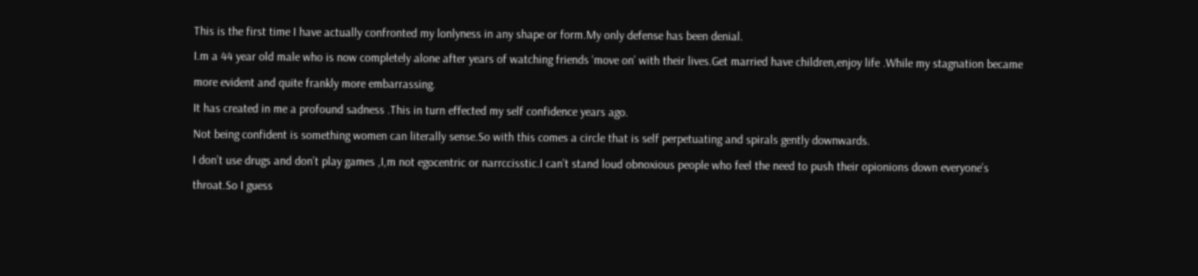This is the first time I have actually confronted my lonlyness in any shape or form.My only defense has been denial.
I.m a 44 year old male who is now completely alone after years of watching friends ‘move on’ with their lives.Get married have children,enjoy life .While my stagnation became more evident and quite frankly more embarrassing.
It has created in me a profound sadness .This in turn effected my self confidence years ago.
Not being confident is something women can literally sense.So with this comes a circle that is self perpetuating and spirals gently downwards.
I don’t use drugs and don’t play games ,I,m not egocentric or narrccisstic.I can’t stand loud obnoxious people who feel the need to push their opionions down everyone’s throat.So I guess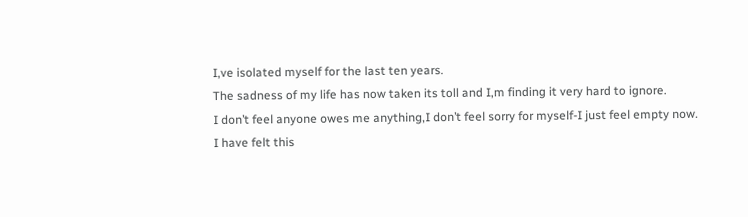I,ve isolated myself for the last ten years.
The sadness of my life has now taken its toll and I,m finding it very hard to ignore.
I don’t feel anyone owes me anything,I don’t feel sorry for myself-I just feel empty now.
I have felt this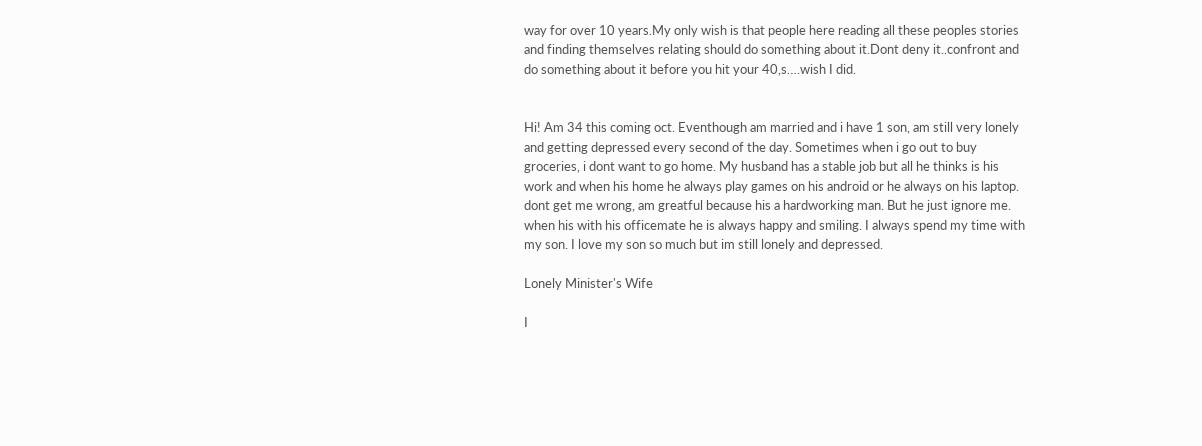way for over 10 years.My only wish is that people here reading all these peoples stories and finding themselves relating should do something about it.Dont deny it..confront and do something about it before you hit your 40,s….wish I did.


Hi! Am 34 this coming oct. Eventhough am married and i have 1 son, am still very lonely and getting depressed every second of the day. Sometimes when i go out to buy groceries, i dont want to go home. My husband has a stable job but all he thinks is his work and when his home he always play games on his android or he always on his laptop. dont get me wrong, am greatful because his a hardworking man. But he just ignore me. when his with his officemate he is always happy and smiling. I always spend my time with my son. I love my son so much but im still lonely and depressed.

Lonely Minister's Wife

I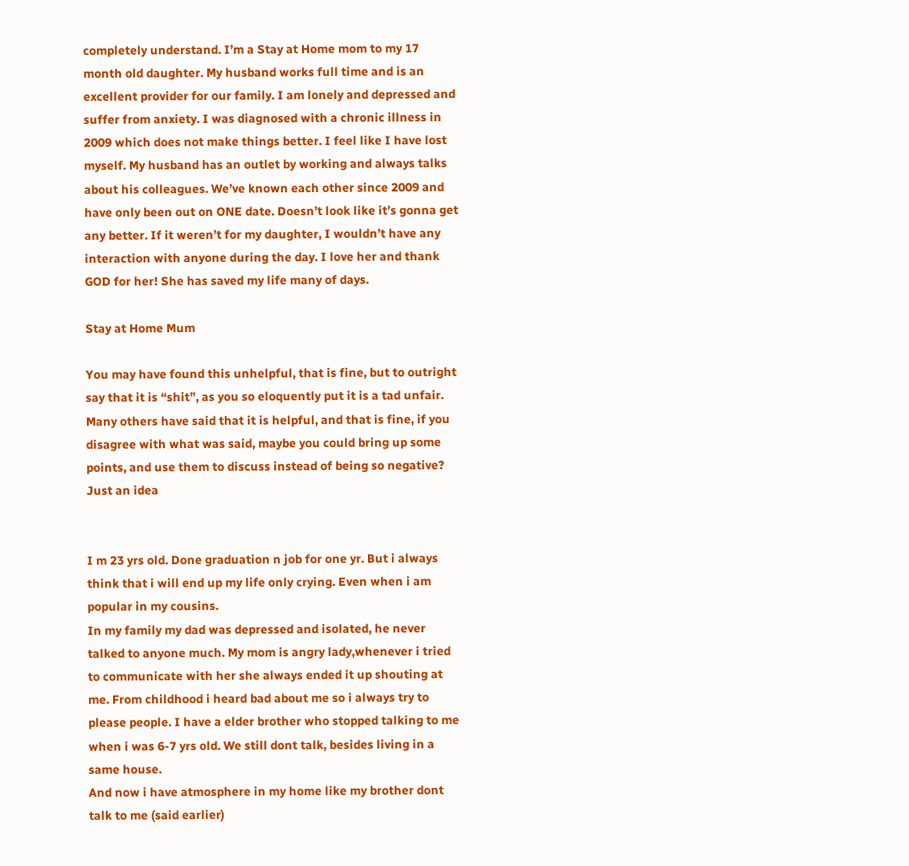completely understand. I’m a Stay at Home mom to my 17 month old daughter. My husband works full time and is an excellent provider for our family. I am lonely and depressed and suffer from anxiety. I was diagnosed with a chronic illness in 2009 which does not make things better. I feel like I have lost myself. My husband has an outlet by working and always talks about his colleagues. We’ve known each other since 2009 and have only been out on ONE date. Doesn’t look like it’s gonna get any better. If it weren’t for my daughter, I wouldn’t have any interaction with anyone during the day. I love her and thank GOD for her! She has saved my life many of days.

Stay at Home Mum

You may have found this unhelpful, that is fine, but to outright say that it is “shit”, as you so eloquently put it is a tad unfair. Many others have said that it is helpful, and that is fine, if you disagree with what was said, maybe you could bring up some points, and use them to discuss instead of being so negative?
Just an idea


I m 23 yrs old. Done graduation n job for one yr. But i always think that i will end up my life only crying. Even when i am popular in my cousins.
In my family my dad was depressed and isolated, he never talked to anyone much. My mom is angry lady,whenever i tried to communicate with her she always ended it up shouting at me. From childhood i heard bad about me so i always try to please people. I have a elder brother who stopped talking to me when i was 6-7 yrs old. We still dont talk, besides living in a same house.
And now i have atmosphere in my home like my brother dont talk to me (said earlier)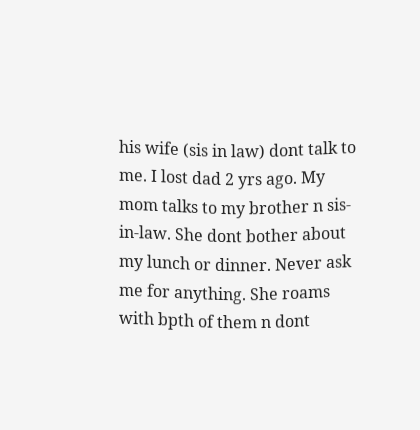his wife (sis in law) dont talk to me. I lost dad 2 yrs ago. My mom talks to my brother n sis-in-law. She dont bother about my lunch or dinner. Never ask me for anything. She roams with bpth of them n dont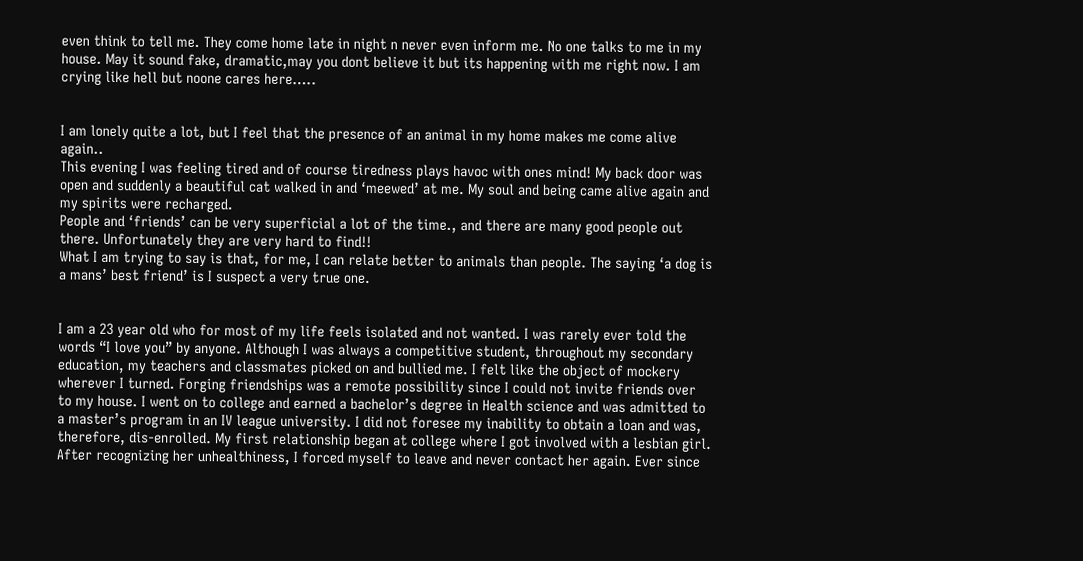even think to tell me. They come home late in night n never even inform me. No one talks to me in my house. May it sound fake, dramatic,may you dont believe it but its happening with me right now. I am crying like hell but noone cares here…..


I am lonely quite a lot, but I feel that the presence of an animal in my home makes me come alive again..
This evening I was feeling tired and of course tiredness plays havoc with ones mind! My back door was open and suddenly a beautiful cat walked in and ‘meewed’ at me. My soul and being came alive again and my spirits were recharged.
People and ‘friends’ can be very superficial a lot of the time., and there are many good people out there. Unfortunately they are very hard to find!!
What I am trying to say is that, for me, I can relate better to animals than people. The saying ‘a dog is a mans’ best friend’ is I suspect a very true one.


I am a 23 year old who for most of my life feels isolated and not wanted. I was rarely ever told the words “I love you” by anyone. Although I was always a competitive student, throughout my secondary education, my teachers and classmates picked on and bullied me. I felt like the object of mockery wherever I turned. Forging friendships was a remote possibility since I could not invite friends over to my house. I went on to college and earned a bachelor’s degree in Health science and was admitted to a master’s program in an IV league university. I did not foresee my inability to obtain a loan and was, therefore, dis-enrolled. My first relationship began at college where I got involved with a lesbian girl. After recognizing her unhealthiness, I forced myself to leave and never contact her again. Ever since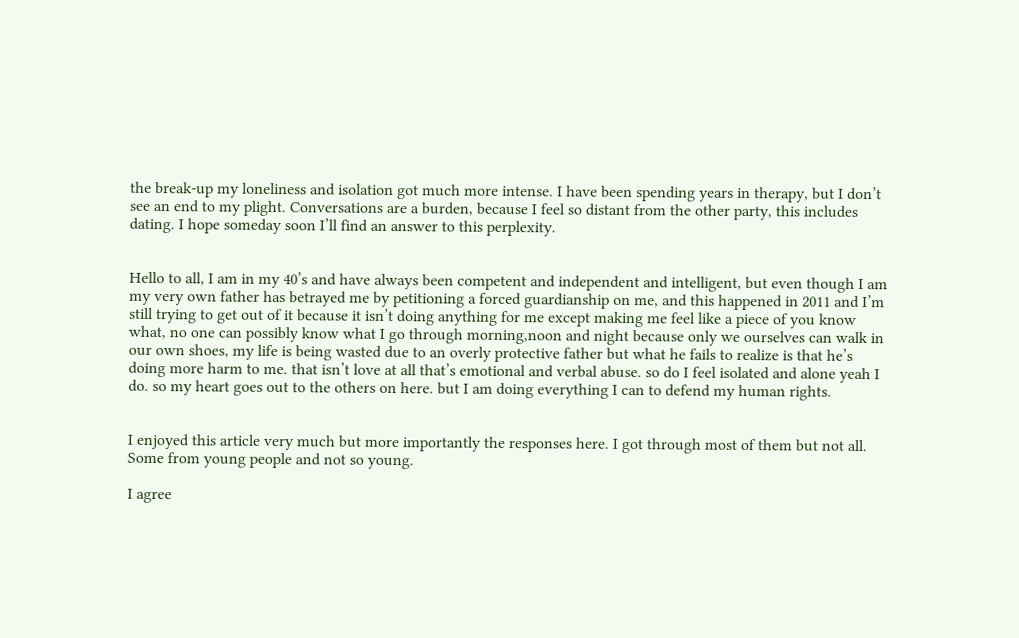the break-up my loneliness and isolation got much more intense. I have been spending years in therapy, but I don’t see an end to my plight. Conversations are a burden, because I feel so distant from the other party, this includes dating. I hope someday soon I’ll find an answer to this perplexity.


Hello to all, I am in my 40’s and have always been competent and independent and intelligent, but even though I am my very own father has betrayed me by petitioning a forced guardianship on me, and this happened in 2011 and I’m still trying to get out of it because it isn’t doing anything for me except making me feel like a piece of you know what, no one can possibly know what I go through morning,noon and night because only we ourselves can walk in our own shoes, my life is being wasted due to an overly protective father but what he fails to realize is that he’s doing more harm to me. that isn’t love at all that’s emotional and verbal abuse. so do I feel isolated and alone yeah I do. so my heart goes out to the others on here. but I am doing everything I can to defend my human rights.


I enjoyed this article very much but more importantly the responses here. I got through most of them but not all. Some from young people and not so young.

I agree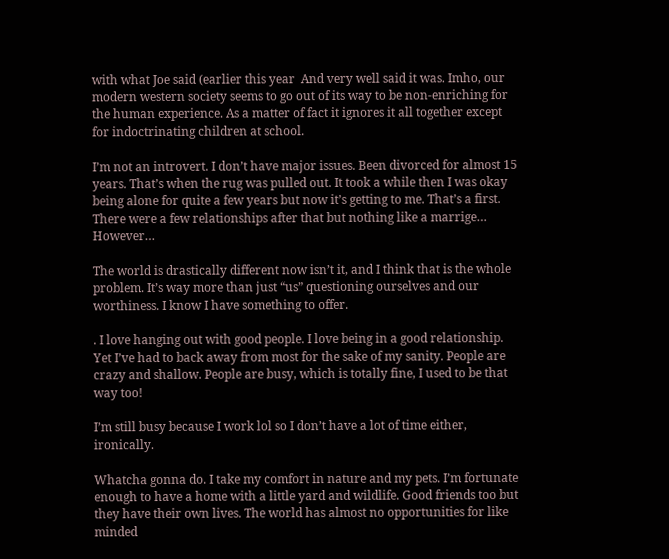with what Joe said (earlier this year  And very well said it was. Imho, our modern western society seems to go out of its way to be non-enriching for the human experience. As a matter of fact it ignores it all together except for indoctrinating children at school.

I’m not an introvert. I don’t have major issues. Been divorced for almost 15 years. That’s when the rug was pulled out. It took a while then I was okay being alone for quite a few years but now it’s getting to me. That’s a first. There were a few relationships after that but nothing like a marrige… However…

The world is drastically different now isn’t it, and I think that is the whole problem. It’s way more than just “us” questioning ourselves and our worthiness. I know I have something to offer.

. I love hanging out with good people. I love being in a good relationship. Yet I’ve had to back away from most for the sake of my sanity. People are crazy and shallow. People are busy, which is totally fine, I used to be that way too!

I’m still busy because I work lol so I don’t have a lot of time either, ironically.

Whatcha gonna do. I take my comfort in nature and my pets. I’m fortunate enough to have a home with a little yard and wildlife. Good friends too but they have their own lives. The world has almost no opportunities for like minded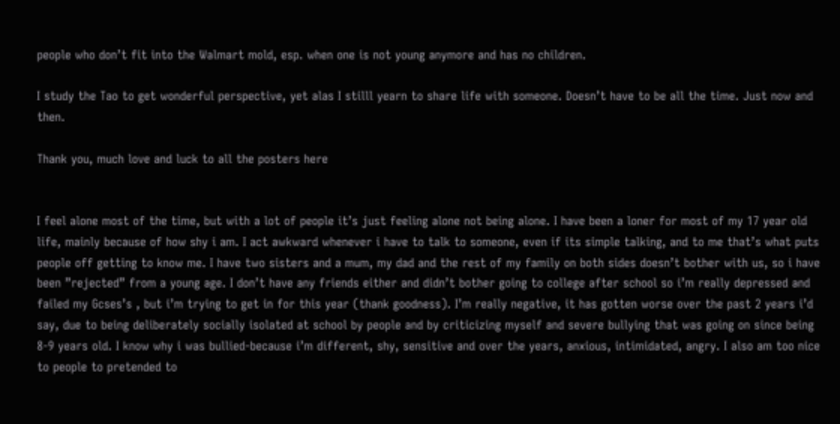people who don’t fit into the Walmart mold, esp. when one is not young anymore and has no children.

I study the Tao to get wonderful perspective, yet alas I stilll yearn to share life with someone. Doesn’t have to be all the time. Just now and then.

Thank you, much love and luck to all the posters here


I feel alone most of the time, but with a lot of people it’s just feeling alone not being alone. I have been a loner for most of my 17 year old life, mainly because of how shy i am. I act awkward whenever i have to talk to someone, even if its simple talking, and to me that’s what puts people off getting to know me. I have two sisters and a mum, my dad and the rest of my family on both sides doesn’t bother with us, so i have been ”rejected” from a young age. I don’t have any friends either and didn’t bother going to college after school so i’m really depressed and failed my Gcses’s , but i’m trying to get in for this year (thank goodness). I’m really negative, it has gotten worse over the past 2 years i’d say, due to being deliberately socially isolated at school by people and by criticizing myself and severe bullying that was going on since being 8-9 years old. I know why i was bullied-because i’m different, shy, sensitive and over the years, anxious, intimidated, angry. I also am too nice to people to pretended to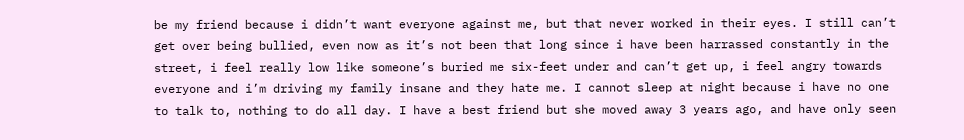be my friend because i didn’t want everyone against me, but that never worked in their eyes. I still can’t get over being bullied, even now as it’s not been that long since i have been harrassed constantly in the street, i feel really low like someone’s buried me six-feet under and can’t get up, i feel angry towards everyone and i’m driving my family insane and they hate me. I cannot sleep at night because i have no one to talk to, nothing to do all day. I have a best friend but she moved away 3 years ago, and have only seen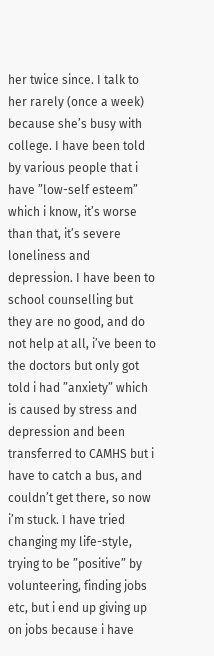her twice since. I talk to her rarely (once a week) because she’s busy with college. I have been told by various people that i have ”low-self esteem” which i know, it’s worse than that, it’s severe loneliness and depression. I have been to school counselling but they are no good, and do not help at all, i’ve been to the doctors but only got told i had ”anxiety” which is caused by stress and depression and been transferred to CAMHS but i have to catch a bus, and couldn’t get there, so now i’m stuck. I have tried changing my life-style, trying to be ”positive” by volunteering, finding jobs etc, but i end up giving up on jobs because i have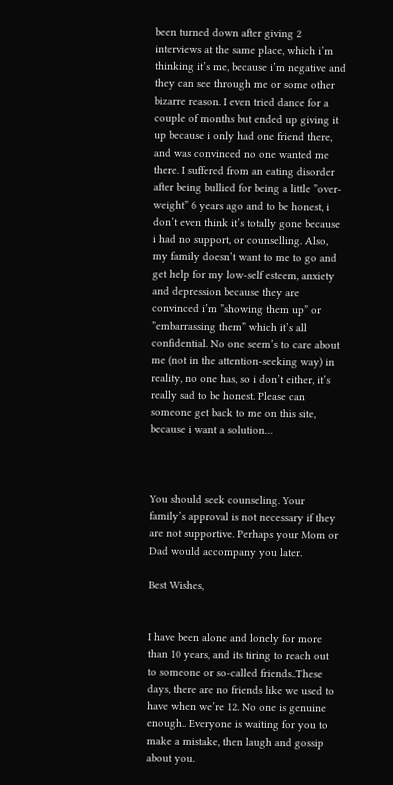been turned down after giving 2 interviews at the same place, which i’m thinking it’s me, because i’m negative and they can see through me or some other bizarre reason. I even tried dance for a couple of months but ended up giving it up because i only had one friend there, and was convinced no one wanted me there. I suffered from an eating disorder after being bullied for being a little ”over-weight” 6 years ago and to be honest, i don’t even think it’s totally gone because i had no support, or counselling. Also, my family doesn’t want to me to go and get help for my low-self esteem, anxiety and depression because they are convinced i’m ”showing them up” or ”embarrassing them” which it’s all confidential. No one seem’s to care about me (not in the attention-seeking way) in reality, no one has, so i don’t either, it’s really sad to be honest. Please can someone get back to me on this site, because i want a solution…



You should seek counseling. Your family’s approval is not necessary if they are not supportive. Perhaps your Mom or Dad would accompany you later.

Best Wishes,


I have been alone and lonely for more than 10 years, and its tiring to reach out to someone or so-called friends..These days, there are no friends like we used to have when we’re 12. No one is genuine enough.. Everyone is waiting for you to make a mistake, then laugh and gossip about you.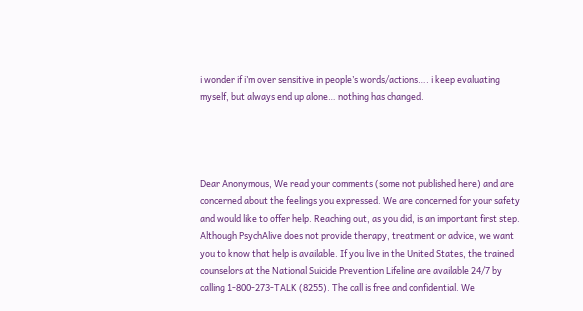i wonder if i’m over sensitive in people’s words/actions…. i keep evaluating myself, but always end up alone… nothing has changed.




Dear Anonymous, We read your comments (some not published here) and are concerned about the feelings you expressed. We are concerned for your safety and would like to offer help. Reaching out, as you did, is an important first step. Although PsychAlive does not provide therapy, treatment or advice, we want you to know that help is available. If you live in the United States, the trained counselors at the National Suicide Prevention Lifeline are available 24/7 by calling 1-800-273-TALK (8255). The call is free and confidential. We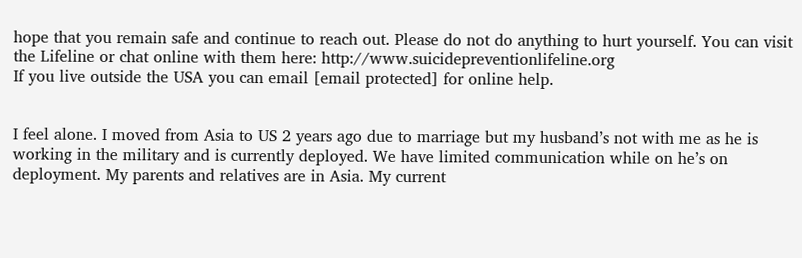hope that you remain safe and continue to reach out. Please do not do anything to hurt yourself. You can visit the Lifeline or chat online with them here: http://www.suicidepreventionlifeline.org
If you live outside the USA you can email [email protected] for online help.


I feel alone. I moved from Asia to US 2 years ago due to marriage but my husband’s not with me as he is working in the military and is currently deployed. We have limited communication while on he’s on deployment. My parents and relatives are in Asia. My current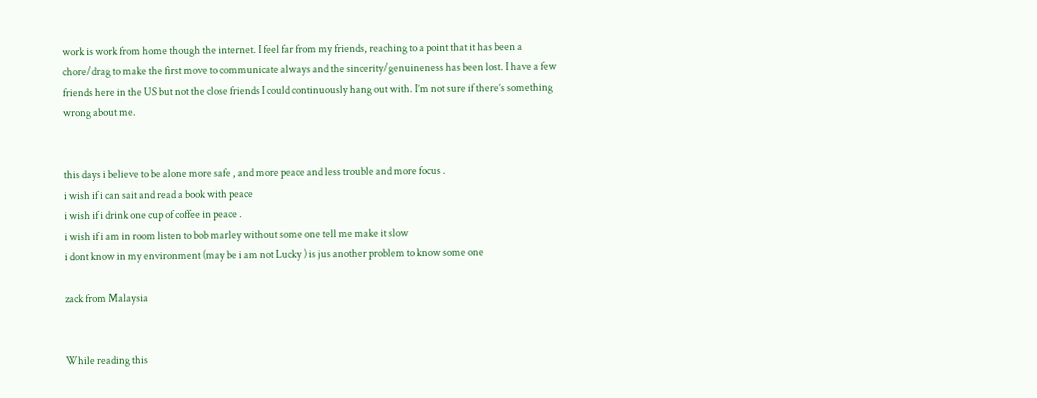work is work from home though the internet. I feel far from my friends, reaching to a point that it has been a chore/drag to make the first move to communicate always and the sincerity/genuineness has been lost. I have a few friends here in the US but not the close friends I could continuously hang out with. I’m not sure if there’s something wrong about me.


this days i believe to be alone more safe , and more peace and less trouble and more focus .
i wish if i can sait and read a book with peace
i wish if i drink one cup of coffee in peace .
i wish if i am in room listen to bob marley without some one tell me make it slow
i dont know in my environment (may be i am not Lucky ) is jus another problem to know some one

zack from Malaysia


While reading this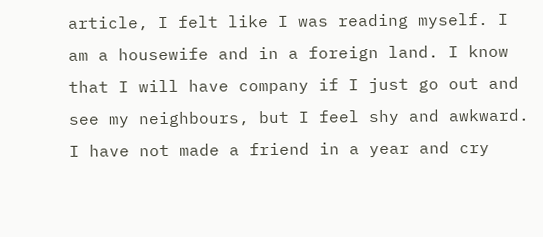article, I felt like I was reading myself. I am a housewife and in a foreign land. I know that I will have company if I just go out and see my neighbours, but I feel shy and awkward. I have not made a friend in a year and cry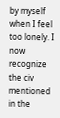by myself when I feel too lonely. I now recognize the civ mentioned in the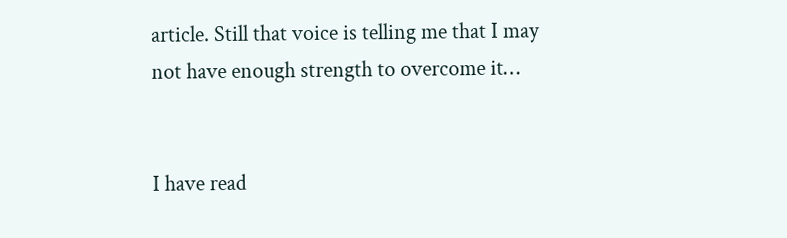article. Still that voice is telling me that I may not have enough strength to overcome it…


I have read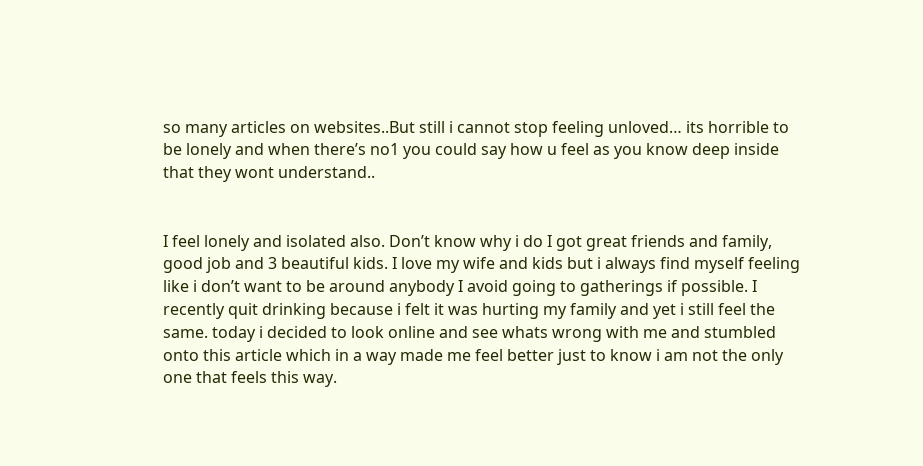so many articles on websites..But still i cannot stop feeling unloved… its horrible to be lonely and when there’s no1 you could say how u feel as you know deep inside that they wont understand..


I feel lonely and isolated also. Don’t know why i do I got great friends and family, good job and 3 beautiful kids. I love my wife and kids but i always find myself feeling like i don’t want to be around anybody I avoid going to gatherings if possible. I recently quit drinking because i felt it was hurting my family and yet i still feel the same. today i decided to look online and see whats wrong with me and stumbled onto this article which in a way made me feel better just to know i am not the only one that feels this way.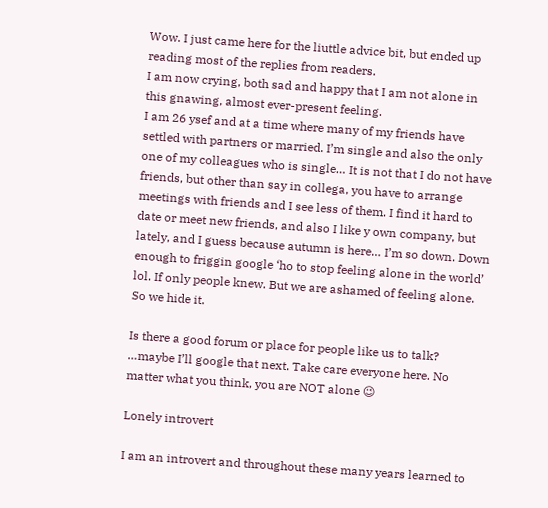Wow. I just came here for the liuttle advice bit, but ended up reading most of the replies from readers.
I am now crying, both sad and happy that I am not alone in this gnawing, almost ever-present feeling.
I am 26 ysef and at a time where many of my friends have settled with partners or married. I’m single and also the only one of my colleagues who is single… It is not that I do not have friends, but other than say in collega, you have to arrange meetings with friends and I see less of them. I find it hard to date or meet new friends, and also I like y own company, but lately, and I guess because autumn is here… I’m so down. Down enough to friggin google ‘ho to stop feeling alone in the world’ lol. If only people knew. But we are ashamed of feeling alone. So we hide it.

Is there a good forum or place for people like us to talk? …maybe I’ll google that next. Take care everyone here. No matter what you think, you are NOT alone 😉

Lonely introvert

I am an introvert and throughout these many years learned to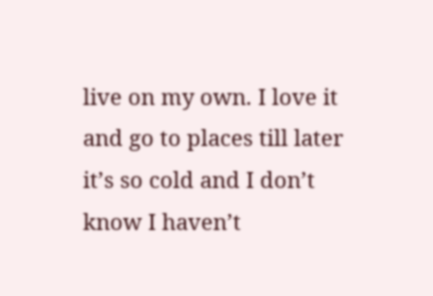live on my own. I love it and go to places till later it’s so cold and I don’t know I haven’t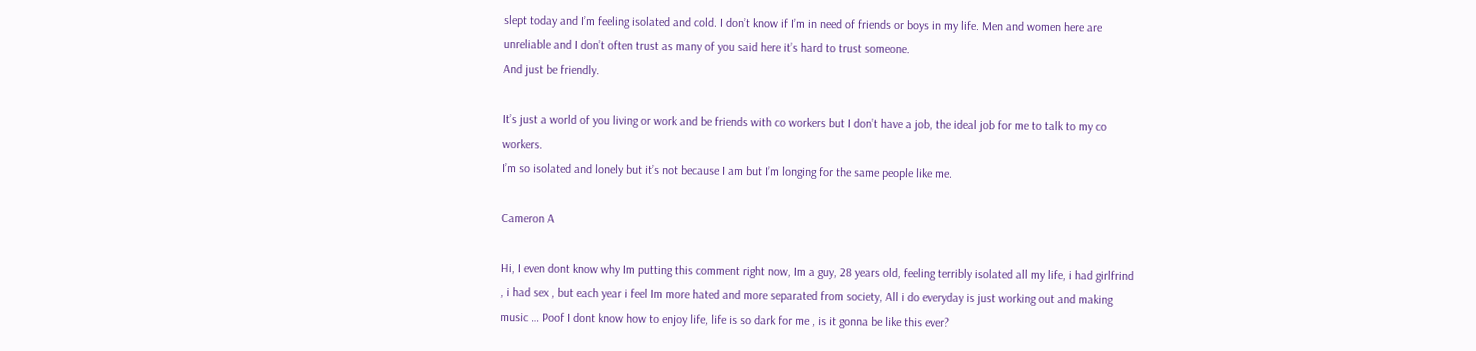slept today and I’m feeling isolated and cold. I don’t know if I’m in need of friends or boys in my life. Men and women here are unreliable and I don’t often trust as many of you said here it’s hard to trust someone.
And just be friendly.

It’s just a world of you living or work and be friends with co workers but I don’t have a job, the ideal job for me to talk to my co workers.
I’m so isolated and lonely but it’s not because I am but I’m longing for the same people like me.

Cameron A

Hi, I even dont know why Im putting this comment right now, Im a guy, 28 years old, feeling terribly isolated all my life, i had girlfrind , i had sex , but each year i feel Im more hated and more separated from society, All i do everyday is just working out and making music … Poof I dont know how to enjoy life, life is so dark for me , is it gonna be like this ever?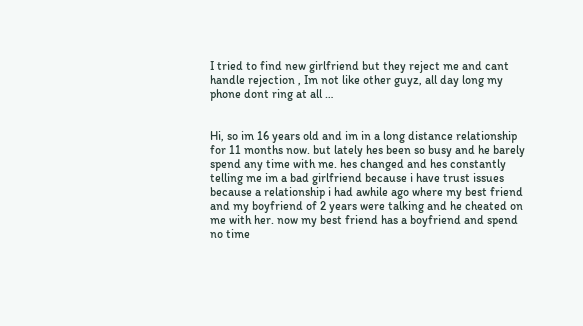I tried to find new girlfriend but they reject me and cant handle rejection , Im not like other guyz, all day long my phone dont ring at all …


Hi, so im 16 years old and im in a long distance relationship for 11 months now. but lately hes been so busy and he barely spend any time with me. hes changed and hes constantly telling me im a bad girlfriend because i have trust issues because a relationship i had awhile ago where my best friend and my boyfriend of 2 years were talking and he cheated on me with her. now my best friend has a boyfriend and spend no time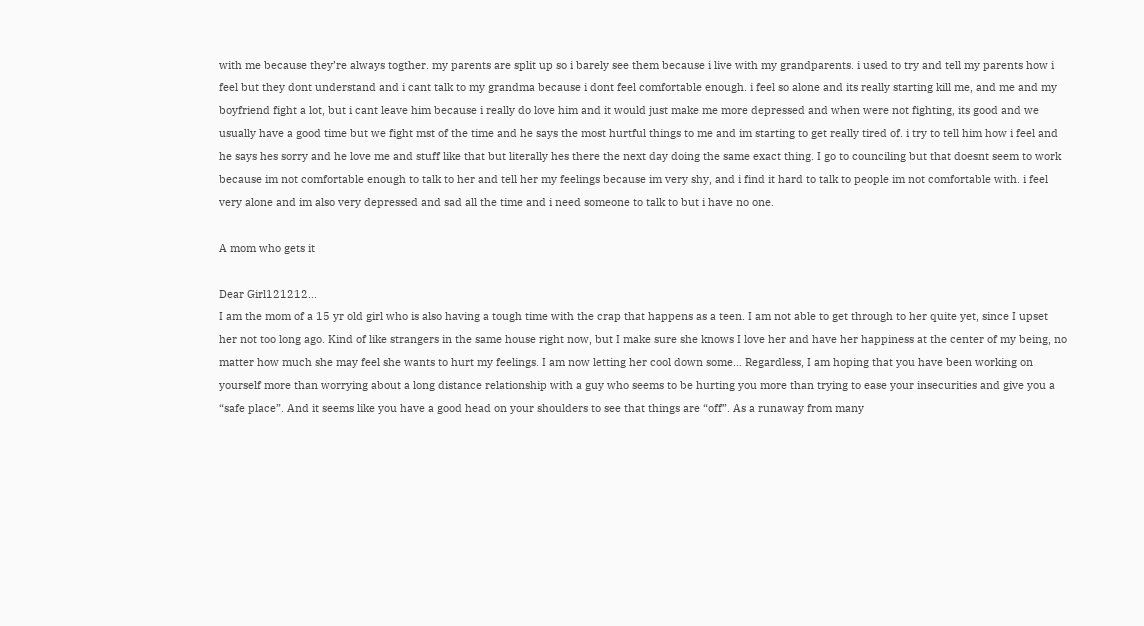with me because they’re always togther. my parents are split up so i barely see them because i live with my grandparents. i used to try and tell my parents how i feel but they dont understand and i cant talk to my grandma because i dont feel comfortable enough. i feel so alone and its really starting kill me, and me and my boyfriend fight a lot, but i cant leave him because i really do love him and it would just make me more depressed and when were not fighting, its good and we usually have a good time but we fight mst of the time and he says the most hurtful things to me and im starting to get really tired of. i try to tell him how i feel and he says hes sorry and he love me and stuff like that but literally hes there the next day doing the same exact thing. I go to counciling but that doesnt seem to work because im not comfortable enough to talk to her and tell her my feelings because im very shy, and i find it hard to talk to people im not comfortable with. i feel very alone and im also very depressed and sad all the time and i need someone to talk to but i have no one.

A mom who gets it

Dear Girl121212…
I am the mom of a 15 yr old girl who is also having a tough time with the crap that happens as a teen. I am not able to get through to her quite yet, since I upset her not too long ago. Kind of like strangers in the same house right now, but I make sure she knows I love her and have her happiness at the center of my being, no matter how much she may feel she wants to hurt my feelings. I am now letting her cool down some… Regardless, I am hoping that you have been working on yourself more than worrying about a long distance relationship with a guy who seems to be hurting you more than trying to ease your insecurities and give you a “safe place”. And it seems like you have a good head on your shoulders to see that things are “off”. As a runaway from many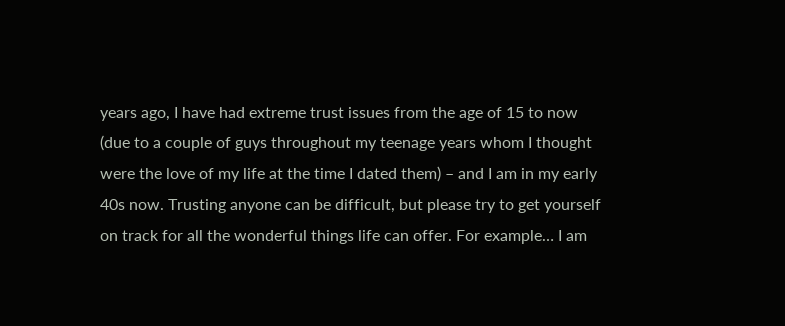years ago, I have had extreme trust issues from the age of 15 to now (due to a couple of guys throughout my teenage years whom I thought were the love of my life at the time I dated them) – and I am in my early 40s now. Trusting anyone can be difficult, but please try to get yourself on track for all the wonderful things life can offer. For example… I am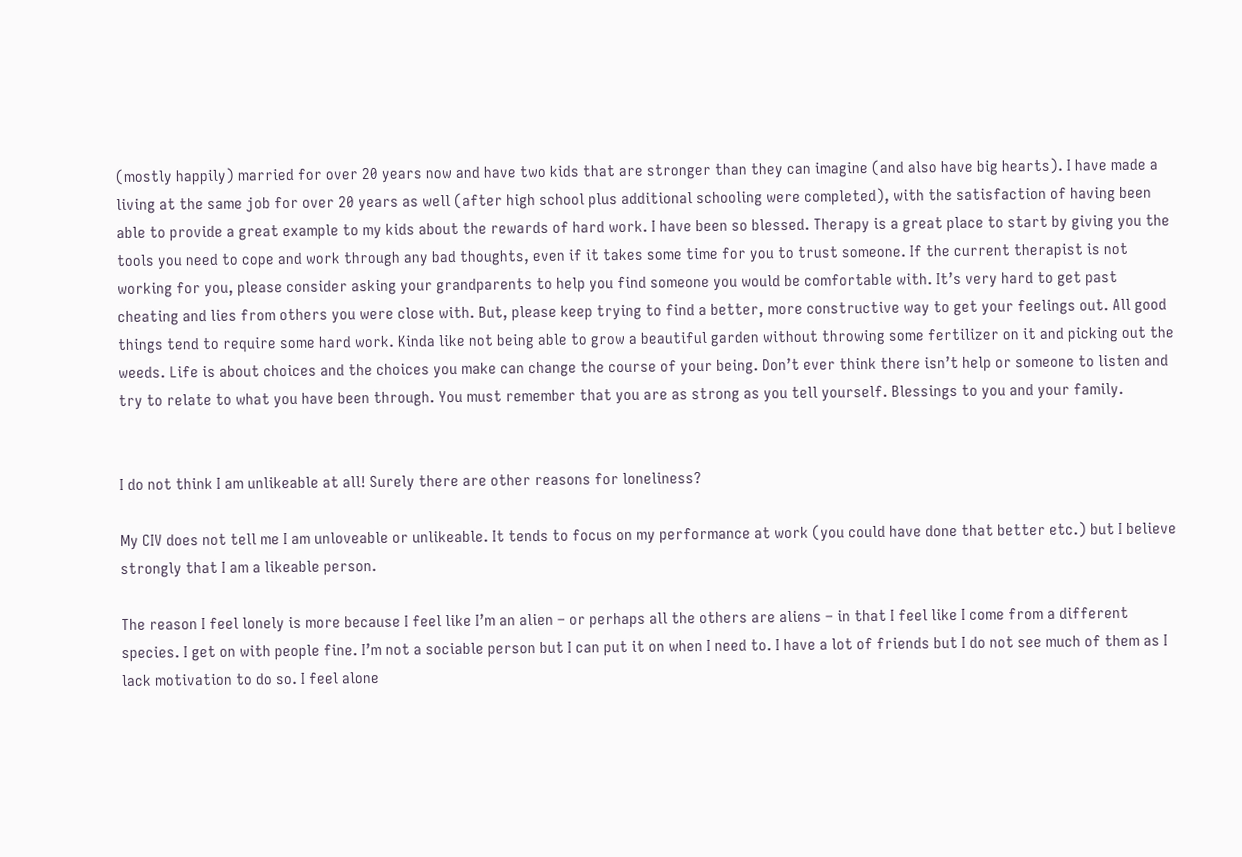(mostly happily) married for over 20 years now and have two kids that are stronger than they can imagine (and also have big hearts). I have made a living at the same job for over 20 years as well (after high school plus additional schooling were completed), with the satisfaction of having been able to provide a great example to my kids about the rewards of hard work. I have been so blessed. Therapy is a great place to start by giving you the tools you need to cope and work through any bad thoughts, even if it takes some time for you to trust someone. If the current therapist is not working for you, please consider asking your grandparents to help you find someone you would be comfortable with. It’s very hard to get past cheating and lies from others you were close with. But, please keep trying to find a better, more constructive way to get your feelings out. All good things tend to require some hard work. Kinda like not being able to grow a beautiful garden without throwing some fertilizer on it and picking out the weeds. Life is about choices and the choices you make can change the course of your being. Don’t ever think there isn’t help or someone to listen and try to relate to what you have been through. You must remember that you are as strong as you tell yourself. Blessings to you and your family.


I do not think I am unlikeable at all! Surely there are other reasons for loneliness?

My CIV does not tell me I am unloveable or unlikeable. It tends to focus on my performance at work (you could have done that better etc.) but I believe strongly that I am a likeable person.

The reason I feel lonely is more because I feel like I’m an alien – or perhaps all the others are aliens – in that I feel like I come from a different species. I get on with people fine. I’m not a sociable person but I can put it on when I need to. I have a lot of friends but I do not see much of them as I lack motivation to do so. I feel alone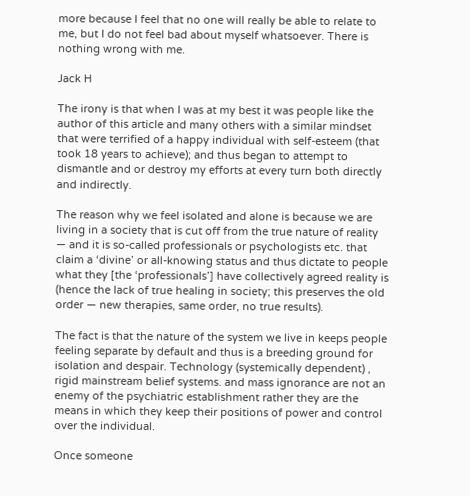more because I feel that no one will really be able to relate to me, but I do not feel bad about myself whatsoever. There is nothing wrong with me.

Jack H

The irony is that when I was at my best it was people like the author of this article and many others with a similar mindset that were terrified of a happy individual with self-esteem (that took 18 years to achieve); and thus began to attempt to dismantle and or destroy my efforts at every turn both directly and indirectly.

The reason why we feel isolated and alone is because we are living in a society that is cut off from the true nature of reality — and it is so-called professionals or psychologists etc. that claim a ‘divine’ or all-knowing status and thus dictate to people what they [the ‘professionals’] have collectively agreed reality is (hence the lack of true healing in society; this preserves the old order — new therapies, same order, no true results).

The fact is that the nature of the system we live in keeps people feeling separate by default and thus is a breeding ground for isolation and despair. Technology (systemically dependent) , rigid mainstream belief systems. and mass ignorance are not an enemy of the psychiatric establishment rather they are the means in which they keep their positions of power and control over the individual.

Once someone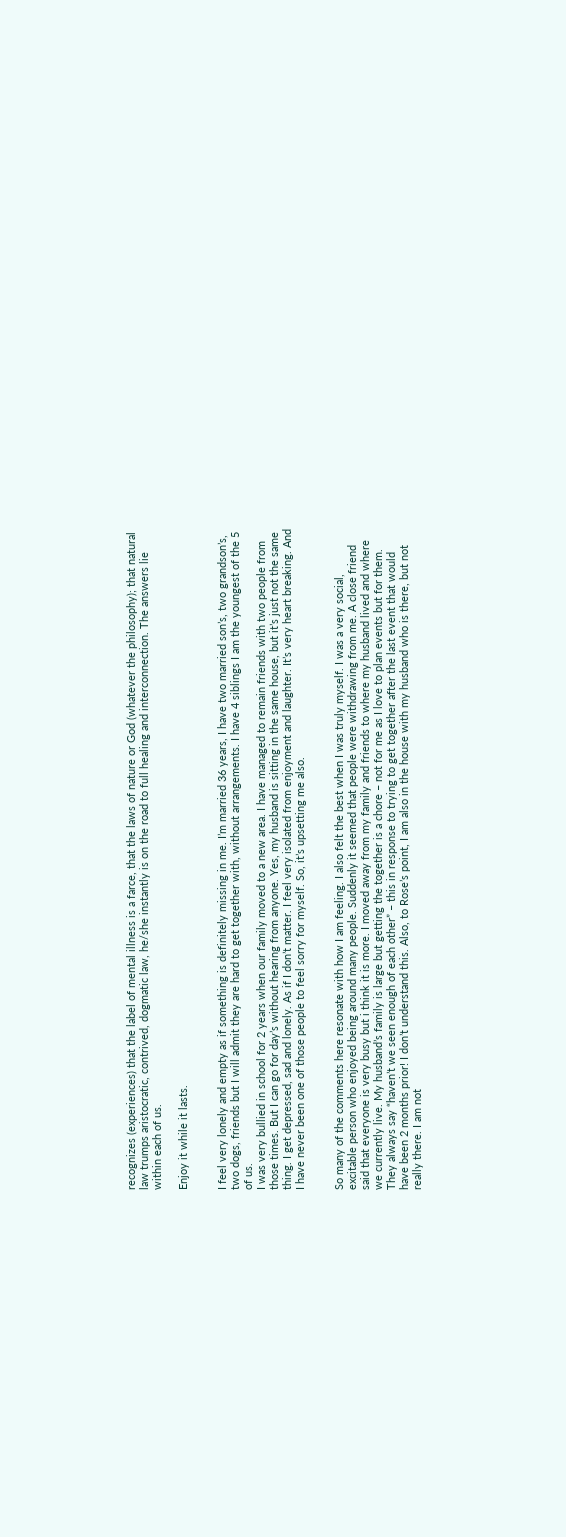recognizes (experiences) that the label of mental illness is a farce, that the laws of nature or God (whatever the philosophy); that natural law trumps aristocratic, contrived, dogmatic law, he/she instantly is on the road to full healing and interconnection. The answers lie within each of us.

Enjoy it while it lasts.


I feel very lonely and empty as if something is definitely missing in me. I’m married 36 years, I have two married son’s, two grandson’s, two dogs, friends but I will admit they are hard to get together with, without arrangements. I have 4 siblings I am the youngest of the 5 of us.
I was very bullied in school for 2 years when our family moved to a new area. I have managed to remain friends with two people from those times. But I can go for day’s without hearing from anyone. Yes, my husband is sitting in the same house, but it’s just not the same thing. I get depressed, sad and lonely. As if I don’t matter. I feel very isolated from enjoyment and laughter. It’s very heart breaking. And I have never been one of those people to feel sorry for myself. So, it’s upsetting me also.


So many of the comments here resonate with how I am feeling. I also felt the best when I was truly myself. I was a very social, excitable person who enjoyed being around many people. Suddenly it seemed that people were withdrawing from me. A close friend said that everyone is very busy but i think it is more. I moved away from my family and friends to where my husband lived and where we currently live. My husband’s family is large but getting the together is a chore – not for me as I love to plan events but for them. They always say “haven’t we seen enough of each other” – this in response to trying to get together after the last event that would have been 2 months prior! I don’t understand this. Also, to Rose’s point, I am also in the house with my husband who is there, but not really there. I am not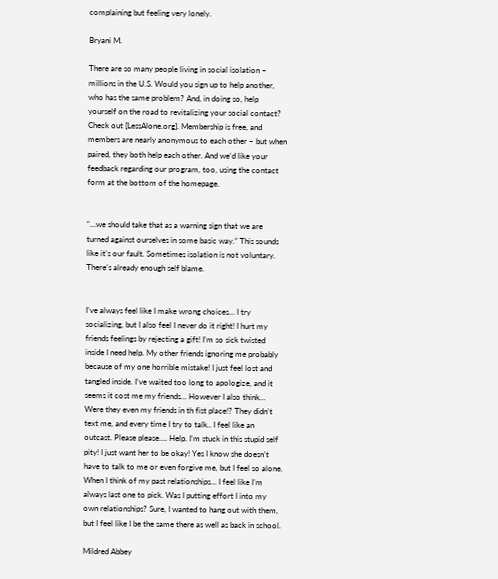complaining but feeling very lonely.

Bryani M.

There are so many people living in social isolation – millions in the U.S. Would you sign up to help another, who has the same problem? And, in doing so, help yourself on the road to revitalizing your social contact? Check out [LessAlone.org]. Membership is free, and members are nearly anonymous to each other – but when paired, they both help each other. And we’d like your feedback regarding our program, too, using the contact form at the bottom of the homepage.


“…we should take that as a warning sign that we are turned against ourselves in some basic way.” This sounds like it’s our fault. Sometimes isolation is not voluntary. There’s already enough self blame.


I’ve always feel like I make wrong choices… I try socializing, but I also feel I never do it right! I hurt my friends feelings by rejecting a gift! I’m so sick twisted inside I need help. My other friends ignoring me probably because of my one horrible mistake! I just feel lost and tangled inside. I’ve waited too long to apologize, and it seems it cost me my friends… However I also think… Were they even my friends in th fist place!? They didn’t text me, and every time I try to talk.. I feel like an outcast. Please please…. Help. I’m stuck in this stupid self pity! I just want her to be okay! Yes I know she doesn’t have to talk to me or even forgive me, but I feel so alone. When I think of my past relationships… I feel like I’m always last one to pick. Was I putting effort I into my own relationships? Sure, I wanted to hang out with them, but I feel like I be the same there as well as back in school.

Mildred Abbey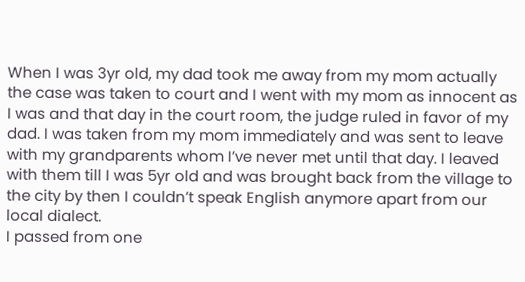When I was 3yr old, my dad took me away from my mom actually the case was taken to court and I went with my mom as innocent as I was and that day in the court room, the judge ruled in favor of my dad. I was taken from my mom immediately and was sent to leave with my grandparents whom I’ve never met until that day. I leaved with them till I was 5yr old and was brought back from the village to the city by then I couldn’t speak English anymore apart from our local dialect.
I passed from one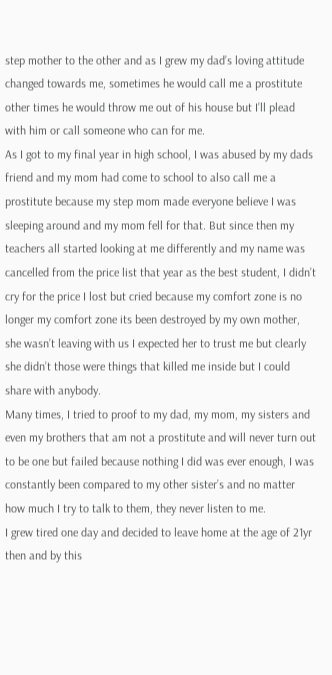step mother to the other and as I grew my dad’s loving attitude changed towards me, sometimes he would call me a prostitute other times he would throw me out of his house but I’ll plead with him or call someone who can for me.
As I got to my final year in high school, I was abused by my dads friend and my mom had come to school to also call me a prostitute because my step mom made everyone believe I was sleeping around and my mom fell for that. But since then my teachers all started looking at me differently and my name was cancelled from the price list that year as the best student, I didn’t cry for the price I lost but cried because my comfort zone is no longer my comfort zone its been destroyed by my own mother, she wasn’t leaving with us I expected her to trust me but clearly she didn’t those were things that killed me inside but I could share with anybody.
Many times, I tried to proof to my dad, my mom, my sisters and even my brothers that am not a prostitute and will never turn out to be one but failed because nothing I did was ever enough, I was constantly been compared to my other sister’s and no matter how much I try to talk to them, they never listen to me.
I grew tired one day and decided to leave home at the age of 21yr then and by this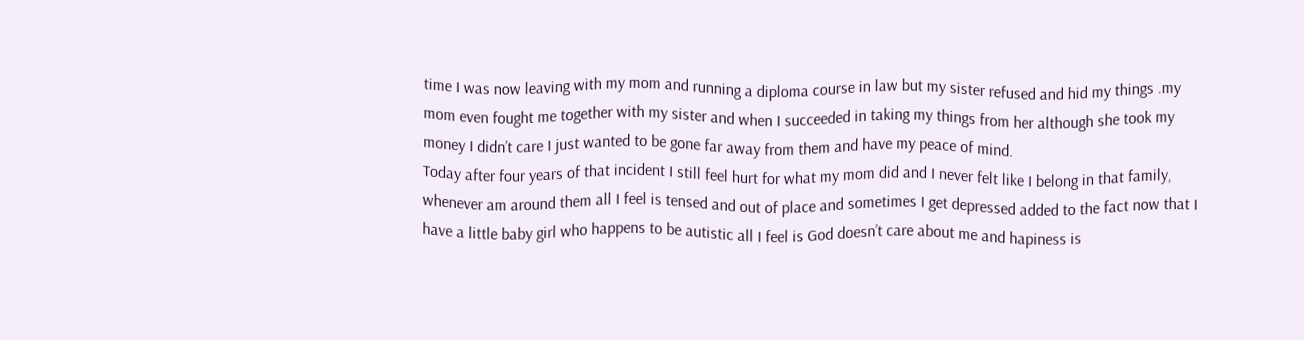time I was now leaving with my mom and running a diploma course in law but my sister refused and hid my things .my mom even fought me together with my sister and when I succeeded in taking my things from her although she took my money I didn’t care I just wanted to be gone far away from them and have my peace of mind.
Today after four years of that incident I still feel hurt for what my mom did and I never felt like I belong in that family, whenever am around them all I feel is tensed and out of place and sometimes I get depressed added to the fact now that I have a little baby girl who happens to be autistic all I feel is God doesn’t care about me and hapiness is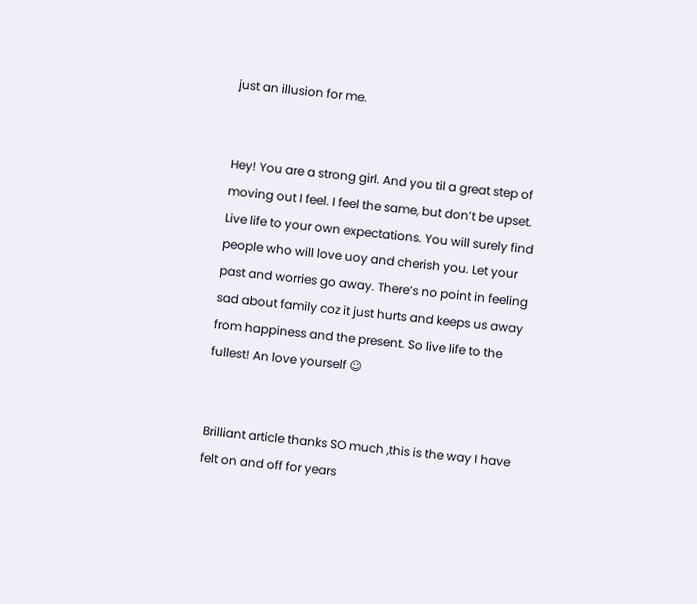just an illusion for me.


Hey! You are a strong girl. And you til a great step of moving out I feel. I feel the same, but don’t be upset. Live life to your own expectations. You will surely find people who will love uoy and cherish you. Let your past and worries go away. There’s no point in feeling sad about family coz it just hurts and keeps us away from happiness and the present. So live life to the fullest! An love yourself ☺


Brilliant article thanks SO much ,this is the way I have felt on and off for years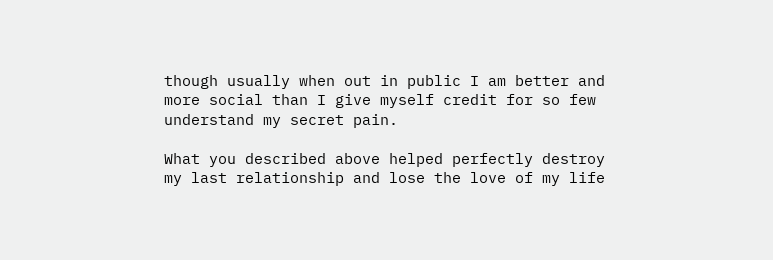though usually when out in public I am better and more social than I give myself credit for so few understand my secret pain.

What you described above helped perfectly destroy my last relationship and lose the love of my life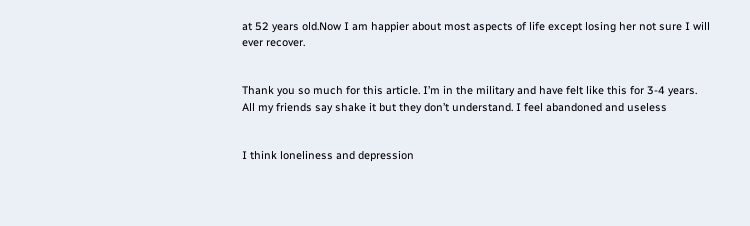at 52 years old.Now I am happier about most aspects of life except losing her not sure I will ever recover.


Thank you so much for this article. I’m in the military and have felt like this for 3-4 years. All my friends say shake it but they don’t understand. I feel abandoned and useless


I think loneliness and depression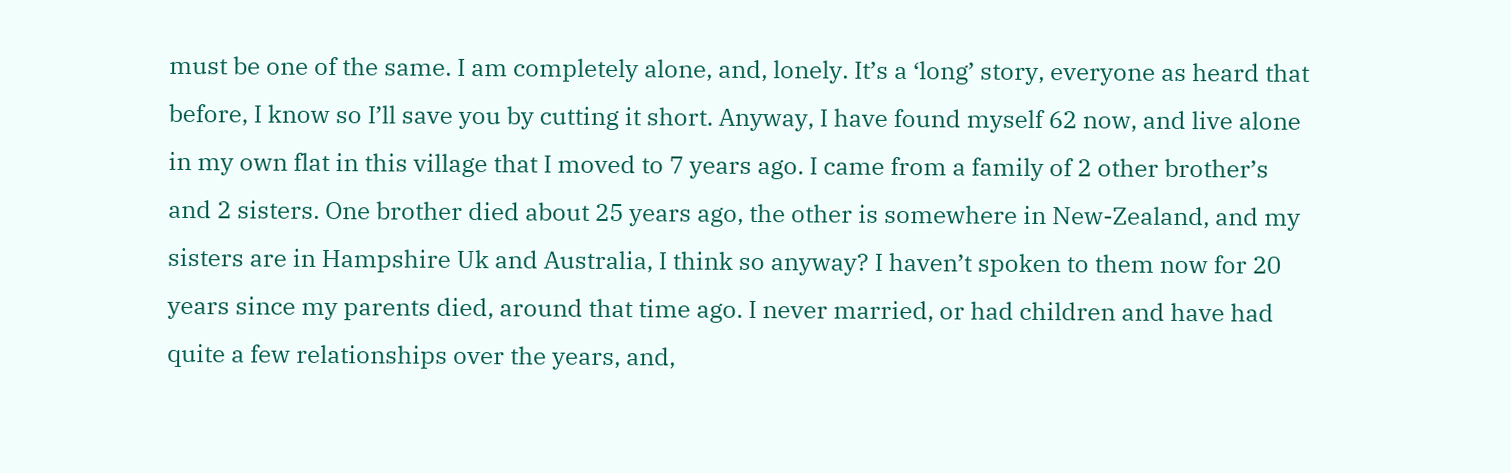must be one of the same. I am completely alone, and, lonely. It’s a ‘long’ story, everyone as heard that before, I know so I’ll save you by cutting it short. Anyway, I have found myself 62 now, and live alone in my own flat in this village that I moved to 7 years ago. I came from a family of 2 other brother’s and 2 sisters. One brother died about 25 years ago, the other is somewhere in New-Zealand, and my sisters are in Hampshire Uk and Australia, I think so anyway? I haven’t spoken to them now for 20 years since my parents died, around that time ago. I never married, or had children and have had quite a few relationships over the years, and,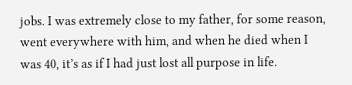jobs. I was extremely close to my father, for some reason, went everywhere with him, and when he died when I was 40, it’s as if I had just lost all purpose in life.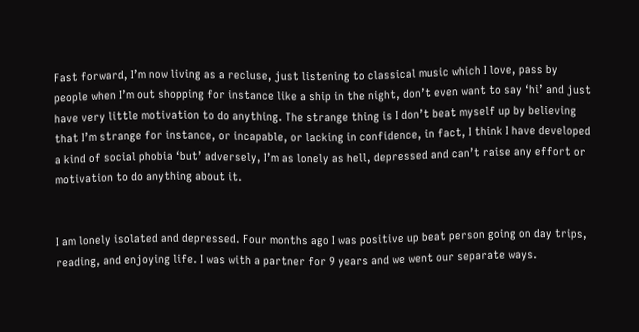Fast forward, I’m now living as a recluse, just listening to classical music which I love, pass by people when I’m out shopping for instance like a ship in the night, don’t even want to say ‘hi’ and just have very little motivation to do anything. The strange thing is I don’t beat myself up by believing that I’m strange for instance, or incapable, or lacking in confidence, in fact, I think I have developed a kind of social phobia ‘but’ adversely, I’m as lonely as hell, depressed and can’t raise any effort or motivation to do anything about it.


I am lonely isolated and depressed. Four months ago I was positive up beat person going on day trips, reading, and enjoying life. I was with a partner for 9 years and we went our separate ways.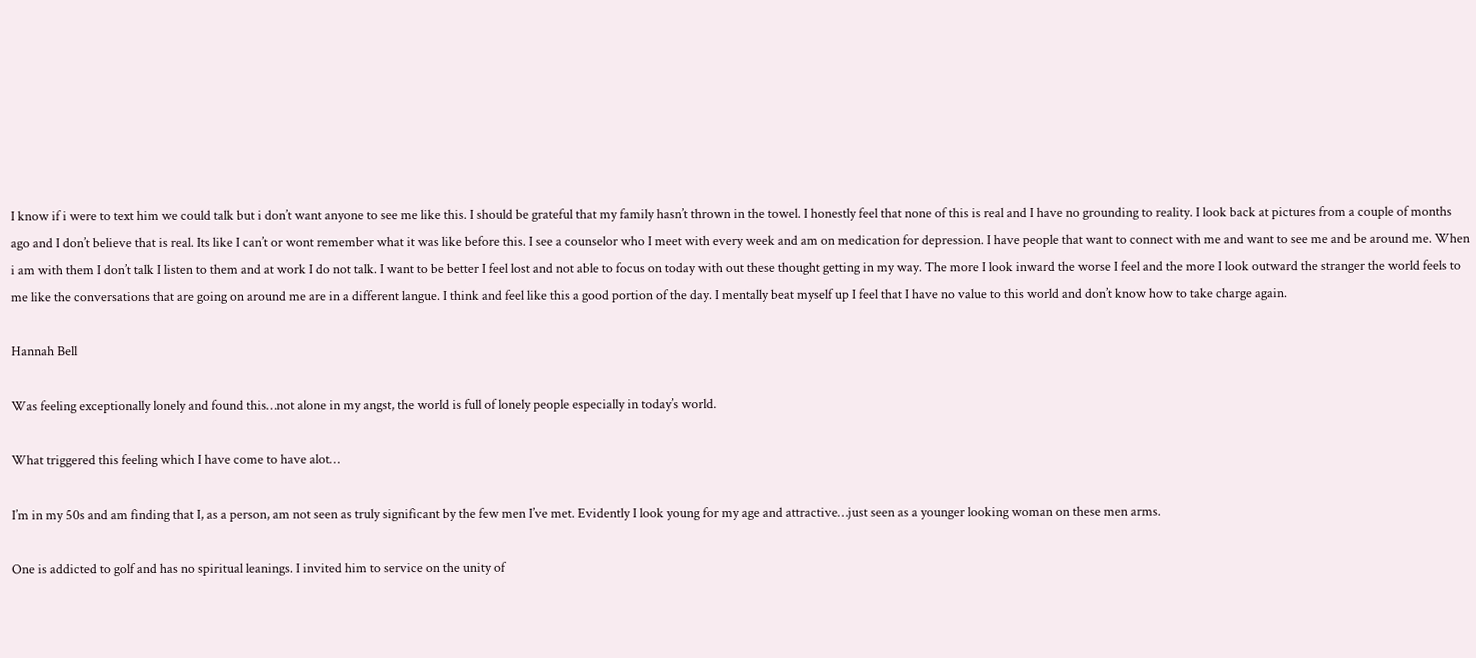I know if i were to text him we could talk but i don’t want anyone to see me like this. I should be grateful that my family hasn’t thrown in the towel. I honestly feel that none of this is real and I have no grounding to reality. I look back at pictures from a couple of months ago and I don’t believe that is real. Its like I can’t or wont remember what it was like before this. I see a counselor who I meet with every week and am on medication for depression. I have people that want to connect with me and want to see me and be around me. When i am with them I don’t talk I listen to them and at work I do not talk. I want to be better I feel lost and not able to focus on today with out these thought getting in my way. The more I look inward the worse I feel and the more I look outward the stranger the world feels to me like the conversations that are going on around me are in a different langue. I think and feel like this a good portion of the day. I mentally beat myself up I feel that I have no value to this world and don’t know how to take charge again.

Hannah Bell

Was feeling exceptionally lonely and found this…not alone in my angst, the world is full of lonely people especially in today’s world.

What triggered this feeling which I have come to have alot…

I’m in my 50s and am finding that I, as a person, am not seen as truly significant by the few men I’ve met. Evidently I look young for my age and attractive…just seen as a younger looking woman on these men arms.

One is addicted to golf and has no spiritual leanings. I invited him to service on the unity of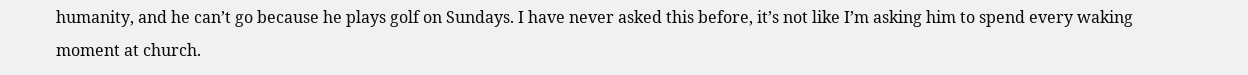humanity, and he can’t go because he plays golf on Sundays. I have never asked this before, it’s not like I’m asking him to spend every waking moment at church.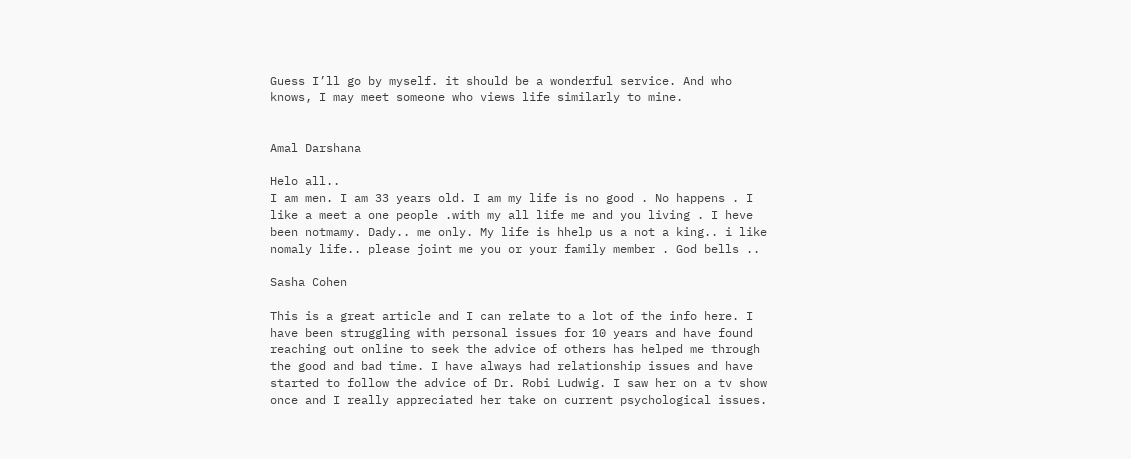Guess I’ll go by myself. it should be a wonderful service. And who knows, I may meet someone who views life similarly to mine.


Amal Darshana

Helo all..
I am men. I am 33 years old. I am my life is no good . No happens . I like a meet a one people .with my all life me and you living . I heve been notmamy. Dady.. me only. My life is hhelp us a not a king.. i like nomaly life.. please joint me you or your family member . God bells ..

Sasha Cohen

This is a great article and I can relate to a lot of the info here. I have been struggling with personal issues for 10 years and have found reaching out online to seek the advice of others has helped me through the good and bad time. I have always had relationship issues and have started to follow the advice of Dr. Robi Ludwig. I saw her on a tv show once and I really appreciated her take on current psychological issues.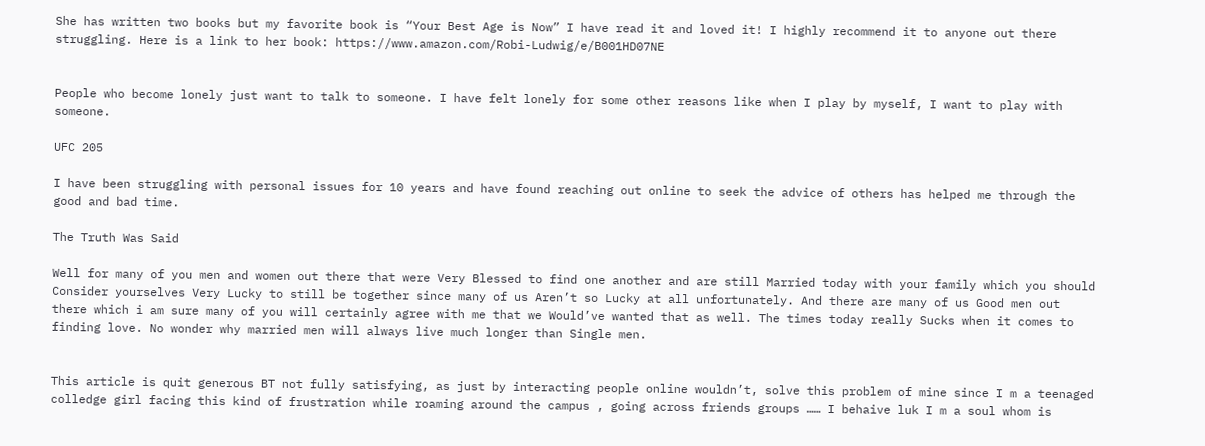She has written two books but my favorite book is “Your Best Age is Now” I have read it and loved it! I highly recommend it to anyone out there struggling. Here is a link to her book: https://www.amazon.com/Robi-Ludwig/e/B001HD07NE


People who become lonely just want to talk to someone. I have felt lonely for some other reasons like when I play by myself, I want to play with someone.

UFC 205

I have been struggling with personal issues for 10 years and have found reaching out online to seek the advice of others has helped me through the good and bad time.

The Truth Was Said

Well for many of you men and women out there that were Very Blessed to find one another and are still Married today with your family which you should Consider yourselves Very Lucky to still be together since many of us Aren’t so Lucky at all unfortunately. And there are many of us Good men out there which i am sure many of you will certainly agree with me that we Would’ve wanted that as well. The times today really Sucks when it comes to finding love. No wonder why married men will always live much longer than Single men.


This article is quit generous BT not fully satisfying, as just by interacting people online wouldn’t, solve this problem of mine since I m a teenaged colledge girl facing this kind of frustration while roaming around the campus , going across friends groups …… I behaive luk I m a soul whom is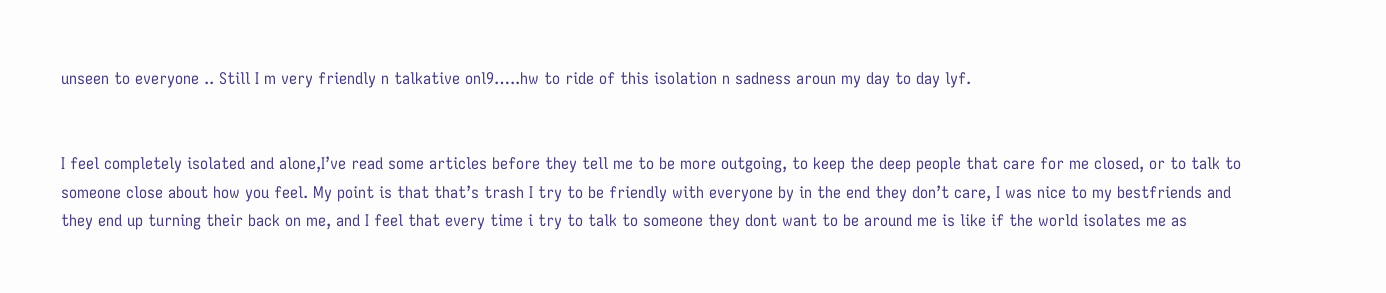unseen to everyone .. Still I m very friendly n talkative onl9…..hw to ride of this isolation n sadness aroun my day to day lyf.


I feel completely isolated and alone,I’ve read some articles before they tell me to be more outgoing, to keep the deep people that care for me closed, or to talk to someone close about how you feel. My point is that that’s trash I try to be friendly with everyone by in the end they don’t care, I was nice to my bestfriends and they end up turning their back on me, and I feel that every time i try to talk to someone they dont want to be around me is like if the world isolates me as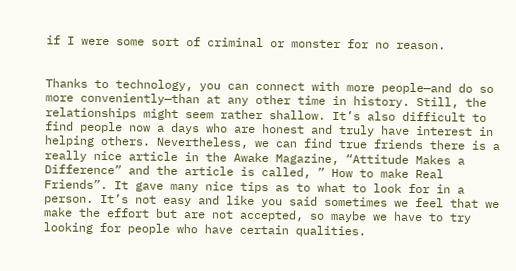if I were some sort of criminal or monster for no reason.


Thanks to technology, you can connect with more people—and do so more conveniently—than at any other time in history. Still, the relationships might seem rather shallow. It’s also difficult to find people now a days who are honest and truly have interest in helping others. Nevertheless, we can find true friends there is a really nice article in the Awake Magazine, “Attitude Makes a Difference” and the article is called, ” How to make Real Friends”. It gave many nice tips as to what to look for in a person. It’s not easy and like you said sometimes we feel that we make the effort but are not accepted, so maybe we have to try looking for people who have certain qualities.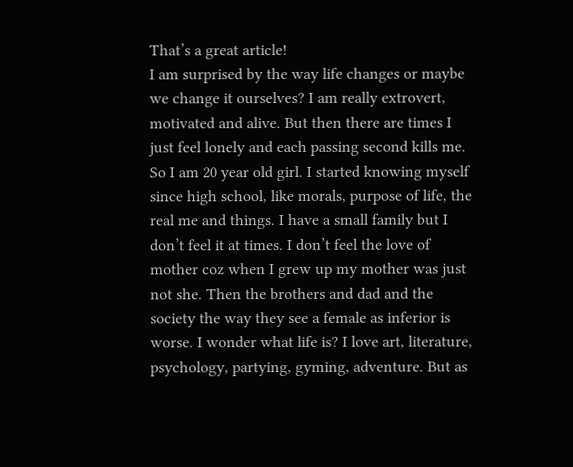That’s a great article!
I am surprised by the way life changes or maybe we change it ourselves? I am really extrovert, motivated and alive. But then there are times I just feel lonely and each passing second kills me. So I am 20 year old girl. I started knowing myself since high school, like morals, purpose of life, the real me and things. I have a small family but I don’t feel it at times. I don’t feel the love of mother coz when I grew up my mother was just not she. Then the brothers and dad and the society the way they see a female as inferior is worse. I wonder what life is? I love art, literature, psychology, partying, gyming, adventure. But as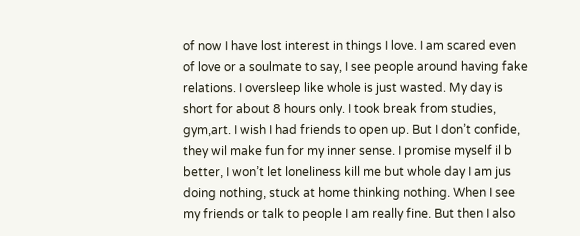of now I have lost interest in things I love. I am scared even of love or a soulmate to say, I see people around having fake relations. I oversleep like whole is just wasted. My day is short for about 8 hours only. I took break from studies, gym,art. I wish I had friends to open up. But I don’t confide, they wil make fun for my inner sense. I promise myself il b better, I won’t let loneliness kill me but whole day I am jus doing nothing, stuck at home thinking nothing. When I see my friends or talk to people I am really fine. But then I also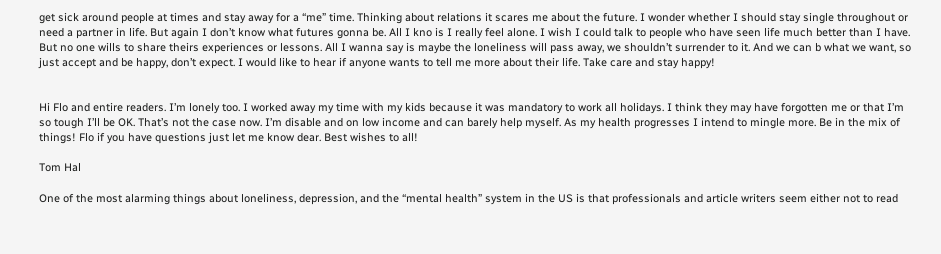get sick around people at times and stay away for a “me” time. Thinking about relations it scares me about the future. I wonder whether I should stay single throughout or need a partner in life. But again I don’t know what futures gonna be. All I kno is I really feel alone. I wish I could talk to people who have seen life much better than I have. But no one wills to share theirs experiences or lessons. All I wanna say is maybe the loneliness will pass away, we shouldn’t surrender to it. And we can b what we want, so just accept and be happy, don’t expect. I would like to hear if anyone wants to tell me more about their life. Take care and stay happy!


Hi Flo and entire readers. I’m lonely too. I worked away my time with my kids because it was mandatory to work all holidays. I think they may have forgotten me or that I’m so tough I’ll be OK. That’s not the case now. I’m disable and on low income and can barely help myself. As my health progresses I intend to mingle more. Be in the mix of things! Flo if you have questions just let me know dear. Best wishes to all!

Tom Hal

One of the most alarming things about loneliness, depression, and the “mental health” system in the US is that professionals and article writers seem either not to read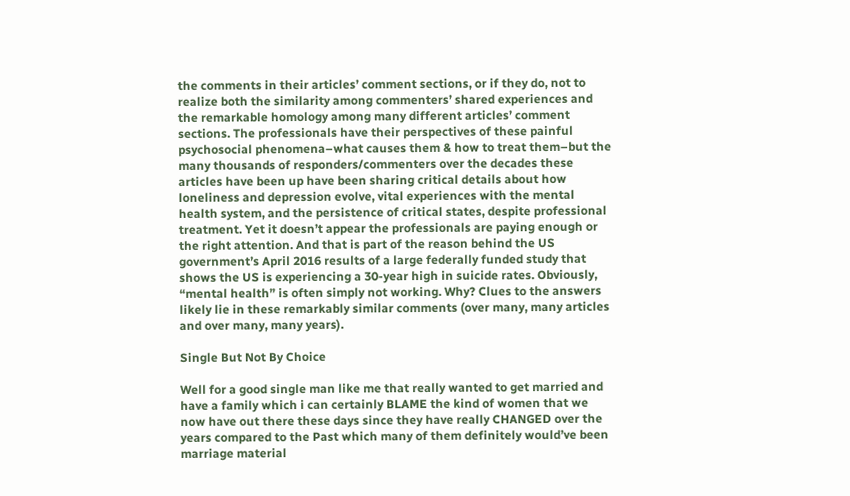the comments in their articles’ comment sections, or if they do, not to realize both the similarity among commenters’ shared experiences and the remarkable homology among many different articles’ comment sections. The professionals have their perspectives of these painful psychosocial phenomena–what causes them & how to treat them–but the many thousands of responders/commenters over the decades these articles have been up have been sharing critical details about how loneliness and depression evolve, vital experiences with the mental health system, and the persistence of critical states, despite professional treatment. Yet it doesn’t appear the professionals are paying enough or the right attention. And that is part of the reason behind the US government’s April 2016 results of a large federally funded study that shows the US is experiencing a 30-year high in suicide rates. Obviously, “mental health” is often simply not working. Why? Clues to the answers likely lie in these remarkably similar comments (over many, many articles and over many, many years).

Single But Not By Choice

Well for a good single man like me that really wanted to get married and have a family which i can certainly BLAME the kind of women that we now have out there these days since they have really CHANGED over the years compared to the Past which many of them definitely would’ve been marriage material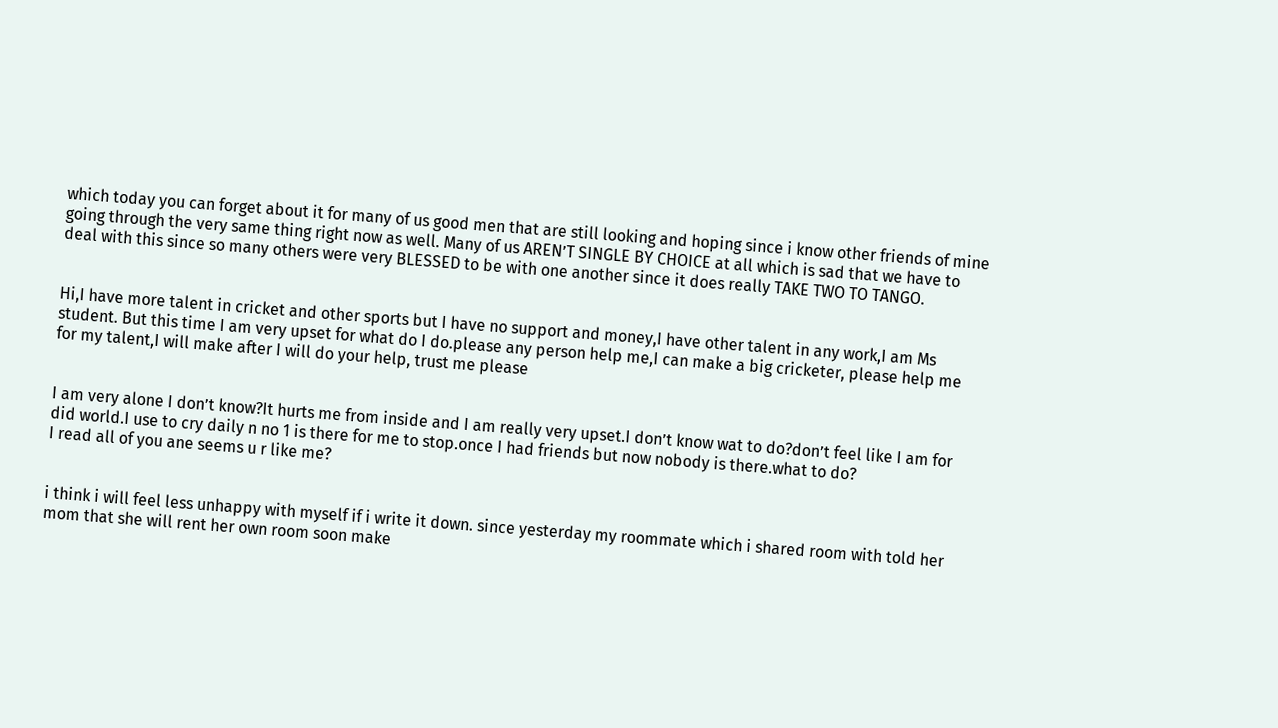which today you can forget about it for many of us good men that are still looking and hoping since i know other friends of mine going through the very same thing right now as well. Many of us AREN’T SINGLE BY CHOICE at all which is sad that we have to deal with this since so many others were very BLESSED to be with one another since it does really TAKE TWO TO TANGO.


Hi,I have more talent in cricket and other sports but I have no support and money,I have other talent in any work,I am Ms student. But this time I am very upset for what do I do.please any person help me,I can make a big cricketer, please help me for my talent,I will make after I will do your help, trust me please


I am very alone I don’t know?It hurts me from inside and I am really very upset.I don’t know wat to do?don’t feel like I am for did world.I use to cry daily n no 1 is there for me to stop.once I had friends but now nobody is there.what to do?
I read all of you ane seems u r like me?


i think i will feel less unhappy with myself if i write it down. since yesterday my roommate which i shared room with told her mom that she will rent her own room soon make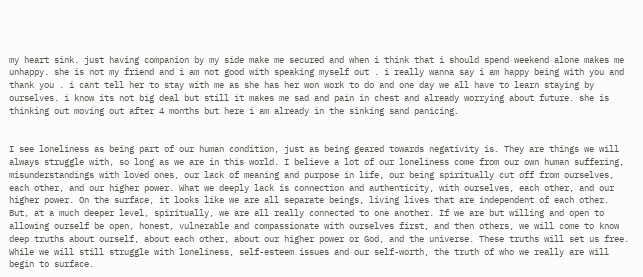my heart sink. just having companion by my side make me secured and when i think that i should spend weekend alone makes me unhappy. she is not my friend and i am not good with speaking myself out . i really wanna say i am happy being with you and thank you . i cant tell her to stay with me as she has her won work to do and one day we all have to learn staying by ourselves. i know its not big deal but still it makes me sad and pain in chest and already worrying about future. she is thinking out moving out after 4 months but here i am already in the sinking sand panicing.


I see loneliness as being part of our human condition, just as being geared towards negativity is. They are things we will always struggle with, so long as we are in this world. I believe a lot of our loneliness come from our own human suffering, misunderstandings with loved ones, our lack of meaning and purpose in life, our being spiritually cut off from ourselves, each other, and our higher power. What we deeply lack is connection and authenticity, with ourselves, each other, and our higher power. On the surface, it looks like we are all separate beings, living lives that are independent of each other. But, at a much deeper level, spiritually, we are all really connected to one another. If we are but willing and open to allowing ourself be open, honest, vulnerable and compassionate with ourselves first, and then others, we will come to know deep truths about ourself, about each other, about our higher power or God, and the universe. These truths will set us free. While we will still struggle with loneliness, self-esteem issues and our self-worth, the truth of who we really are will begin to surface.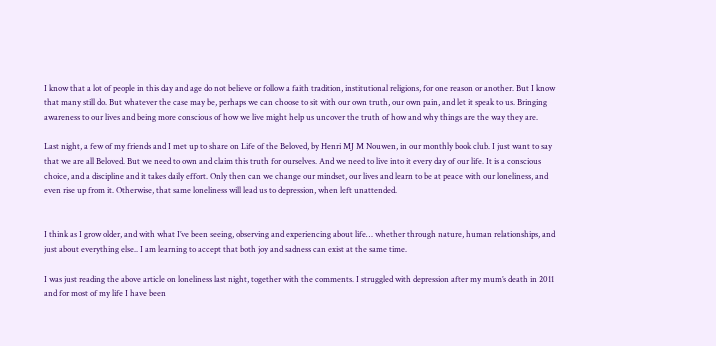I know that a lot of people in this day and age do not believe or follow a faith tradition, institutional religions, for one reason or another. But I know that many still do. But whatever the case may be, perhaps we can choose to sit with our own truth, our own pain, and let it speak to us. Bringing awareness to our lives and being more conscious of how we live might help us uncover the truth of how and why things are the way they are.

Last night, a few of my friends and I met up to share on Life of the Beloved, by Henri MJ M Nouwen, in our monthly book club. I just want to say that we are all Beloved. But we need to own and claim this truth for ourselves. And we need to live into it every day of our life. It is a conscious choice, and a discipline and it takes daily effort. Only then can we change our mindset, our lives and learn to be at peace with our loneliness, and even rise up from it. Otherwise, that same loneliness will lead us to depression, when left unattended.


I think as I grow older, and with what I’ve been seeing, observing and experiencing about life… whether through nature, human relationships, and just about everything else.. I am learning to accept that both joy and sadness can exist at the same time.

I was just reading the above article on loneliness last night, together with the comments. I struggled with depression after my mum’s death in 2011 and for most of my life I have been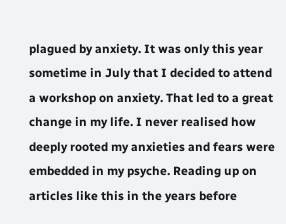plagued by anxiety. It was only this year sometime in July that I decided to attend a workshop on anxiety. That led to a great change in my life. I never realised how deeply rooted my anxieties and fears were embedded in my psyche. Reading up on articles like this in the years before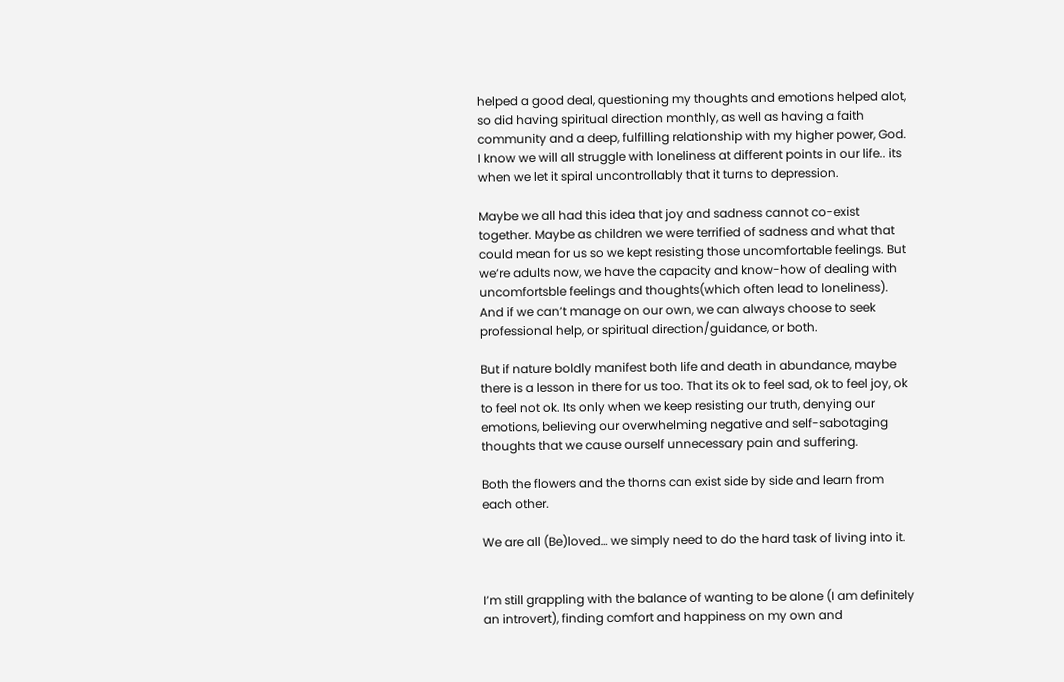helped a good deal, questioning my thoughts and emotions helped alot, so did having spiritual direction monthly, as well as having a faith community and a deep, fulfilling relationship with my higher power, God. I know we will all struggle with loneliness at different points in our life.. its when we let it spiral uncontrollably that it turns to depression.

Maybe we all had this idea that joy and sadness cannot co-exist together. Maybe as children we were terrified of sadness and what that could mean for us so we kept resisting those uncomfortable feelings. But we’re adults now, we have the capacity and know-how of dealing with uncomfortsble feelings and thoughts(which often lead to loneliness). And if we can’t manage on our own, we can always choose to seek professional help, or spiritual direction/guidance, or both.

But if nature boldly manifest both life and death in abundance, maybe there is a lesson in there for us too. That its ok to feel sad, ok to feel joy, ok to feel not ok. Its only when we keep resisting our truth, denying our emotions, believing our overwhelming negative and self-sabotaging thoughts that we cause ourself unnecessary pain and suffering.

Both the flowers and the thorns can exist side by side and learn from each other.

We are all (Be)loved… we simply need to do the hard task of living into it.


I’m still grappling with the balance of wanting to be alone (I am definitely an introvert), finding comfort and happiness on my own and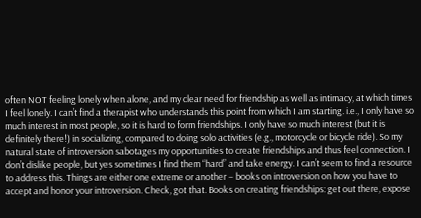often NOT feeling lonely when alone, and my clear need for friendship as well as intimacy, at which times I feel lonely. I can’t find a therapist who understands this point from which I am starting. i.e., I only have so much interest in most people, so it is hard to form friendships. I only have so much interest (but it is definitely there!) in socializing, compared to doing solo activities (e.g., motorcycle or bicycle ride). So my natural state of introversion sabotages my opportunities to create friendships and thus feel connection. I don’t dislike people, but yes sometimes I find them “hard” and take energy. I can’t seem to find a resource to address this. Things are either one extreme or another – books on introversion on how you have to accept and honor your introversion. Check, got that. Books on creating friendships: get out there, expose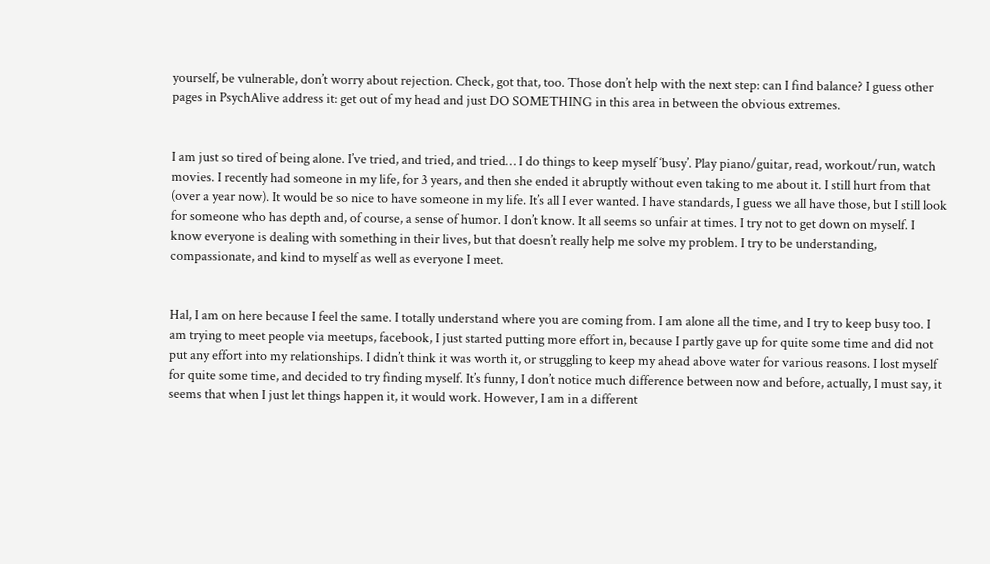yourself, be vulnerable, don’t worry about rejection. Check, got that, too. Those don’t help with the next step: can I find balance? I guess other pages in PsychAlive address it: get out of my head and just DO SOMETHING in this area in between the obvious extremes.


I am just so tired of being alone. I’ve tried, and tried, and tried… I do things to keep myself ‘busy’. Play piano/guitar, read, workout/run, watch movies. I recently had someone in my life, for 3 years, and then she ended it abruptly without even taking to me about it. I still hurt from that (over a year now). It would be so nice to have someone in my life. It’s all I ever wanted. I have standards, I guess we all have those, but I still look for someone who has depth and, of course, a sense of humor. I don’t know. It all seems so unfair at times. I try not to get down on myself. I know everyone is dealing with something in their lives, but that doesn’t really help me solve my problem. I try to be understanding, compassionate, and kind to myself as well as everyone I meet.


Hal, I am on here because I feel the same. I totally understand where you are coming from. I am alone all the time, and I try to keep busy too. I am trying to meet people via meetups, facebook, I just started putting more effort in, because I partly gave up for quite some time and did not put any effort into my relationships. I didn’t think it was worth it, or struggling to keep my ahead above water for various reasons. I lost myself for quite some time, and decided to try finding myself. It’s funny, I don’t notice much difference between now and before, actually, I must say, it seems that when I just let things happen it, it would work. However, I am in a different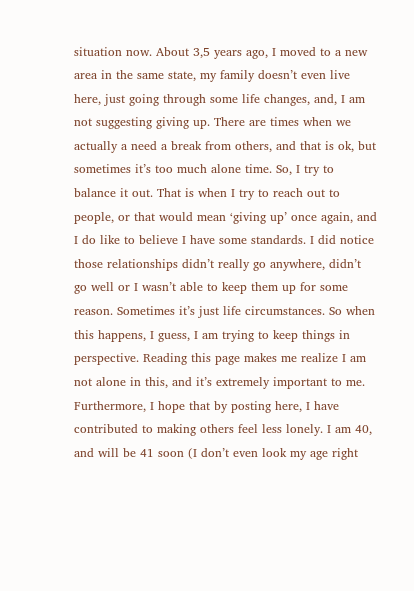situation now. About 3,5 years ago, I moved to a new area in the same state, my family doesn’t even live here, just going through some life changes, and, I am not suggesting giving up. There are times when we actually a need a break from others, and that is ok, but sometimes it’s too much alone time. So, I try to balance it out. That is when I try to reach out to people, or that would mean ‘giving up’ once again, and I do like to believe I have some standards. I did notice those relationships didn’t really go anywhere, didn’t go well or I wasn’t able to keep them up for some reason. Sometimes it’s just life circumstances. So when this happens, I guess, I am trying to keep things in perspective. Reading this page makes me realize I am not alone in this, and it’s extremely important to me. Furthermore, I hope that by posting here, I have contributed to making others feel less lonely. I am 40, and will be 41 soon (I don’t even look my age right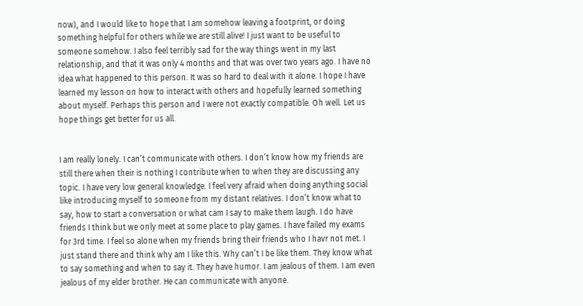now), and I would like to hope that I am somehow leaving a footprint, or doing something helpful for others while we are still alive! I just want to be useful to someone somehow. I also feel terribly sad for the way things went in my last relationship, and that it was only 4 months and that was over two years ago. I have no idea what happened to this person. It was so hard to deal with it alone. I hope I have learned my lesson on how to interact with others and hopefully learned something about myself. Perhaps this person and I were not exactly compatible. Oh well. Let us hope things get better for us all.


I am really lonely. I can’t communicate with others. I don’t know how my friends are still there when their is nothing I contribute when to when they are discussing any topic. I have very low general knowledge. I feel very afraid when doing anything social like introducing myself to someone from my distant relatives. I don’t know what to say, how to start a conversation or what cam I say to make them laugh. I do have friends I think but we only meet at some place to play games. I have failed my exams for 3rd time. I feel so alone when my friends bring their friends who I havr not met. I just stand there and think why am I like this. Why can’t I be like them. They know what to say something and when to say it. They have humor. I am jealous of them. I am even jealous of my elder brother. He can communicate with anyone.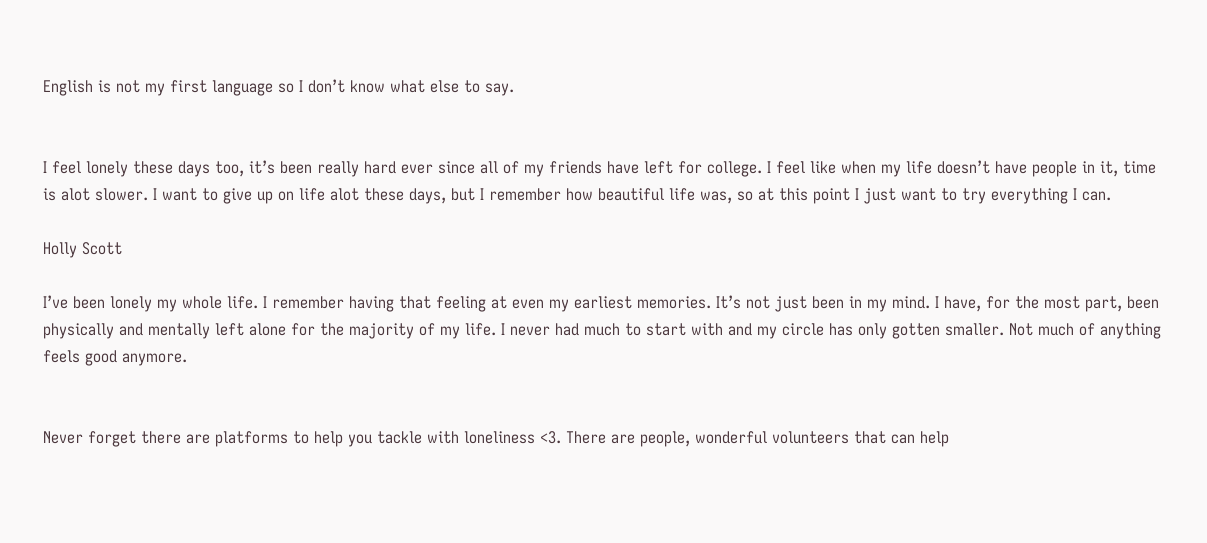English is not my first language so I don’t know what else to say.


I feel lonely these days too, it’s been really hard ever since all of my friends have left for college. I feel like when my life doesn’t have people in it, time is alot slower. I want to give up on life alot these days, but I remember how beautiful life was, so at this point I just want to try everything I can.

Holly Scott

I’ve been lonely my whole life. I remember having that feeling at even my earliest memories. It’s not just been in my mind. I have, for the most part, been physically and mentally left alone for the majority of my life. I never had much to start with and my circle has only gotten smaller. Not much of anything feels good anymore.


Never forget there are platforms to help you tackle with loneliness <3. There are people, wonderful volunteers that can help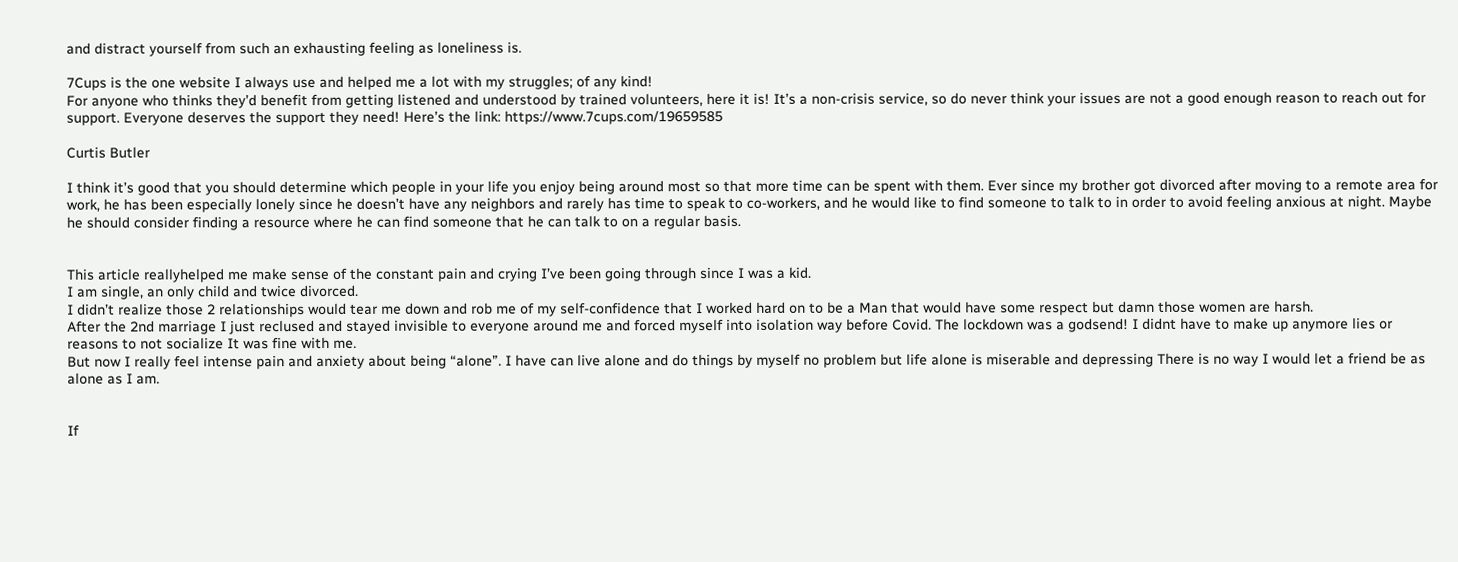and distract yourself from such an exhausting feeling as loneliness is.

7Cups is the one website I always use and helped me a lot with my struggles; of any kind!
For anyone who thinks they’d benefit from getting listened and understood by trained volunteers, here it is! It’s a non-crisis service, so do never think your issues are not a good enough reason to reach out for support. Everyone deserves the support they need! Here’s the link: https://www.7cups.com/19659585

Curtis Butler

I think it’s good that you should determine which people in your life you enjoy being around most so that more time can be spent with them. Ever since my brother got divorced after moving to a remote area for work, he has been especially lonely since he doesn’t have any neighbors and rarely has time to speak to co-workers, and he would like to find someone to talk to in order to avoid feeling anxious at night. Maybe he should consider finding a resource where he can find someone that he can talk to on a regular basis.


This article reallyhelped me make sense of the constant pain and crying I’ve been going through since I was a kid.
I am single, an only child and twice divorced.
I didn’t realize those 2 relationships would tear me down and rob me of my self-confidence that I worked hard on to be a Man that would have some respect but damn those women are harsh.
After the 2nd marriage I just reclused and stayed invisible to everyone around me and forced myself into isolation way before Covid. The lockdown was a godsend! I didnt have to make up anymore lies or reasons to not socialize It was fine with me.
But now I really feel intense pain and anxiety about being “alone”. I have can live alone and do things by myself no problem but life alone is miserable and depressing There is no way I would let a friend be as alone as I am.


If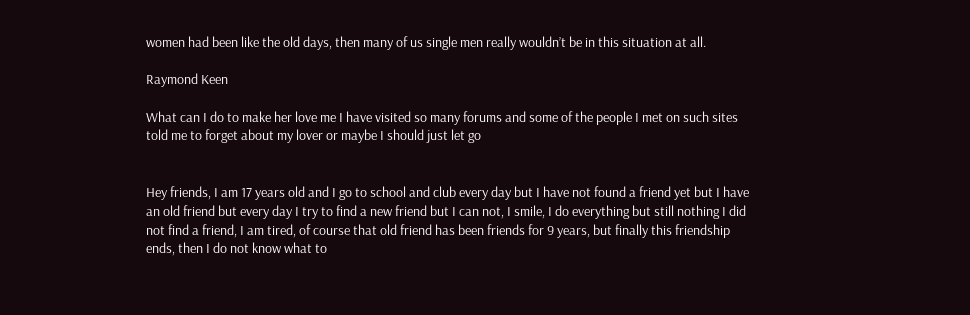women had been like the old days, then many of us single men really wouldn’t be in this situation at all.

Raymond Keen

What can I do to make her love me I have visited so many forums and some of the people I met on such sites told me to forget about my lover or maybe I should just let go


Hey friends, I am 17 years old and I go to school and club every day but I have not found a friend yet but I have an old friend but every day I try to find a new friend but I can not, I smile, I do everything but still nothing I did not find a friend, I am tired, of course that old friend has been friends for 9 years, but finally this friendship ends, then I do not know what to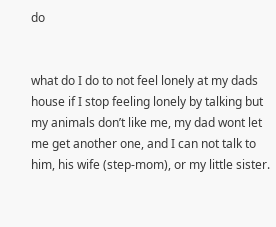do


what do I do to not feel lonely at my dads house if I stop feeling lonely by talking but my animals don’t like me, my dad wont let me get another one, and I can not talk to him, his wife (step-mom), or my little sister.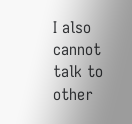I also cannot talk to other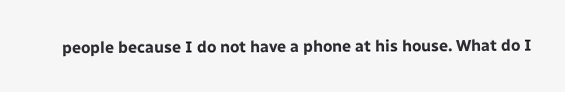people because I do not have a phone at his house. What do I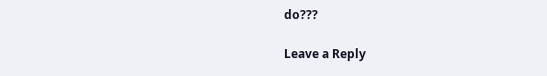do???

Leave a Reply